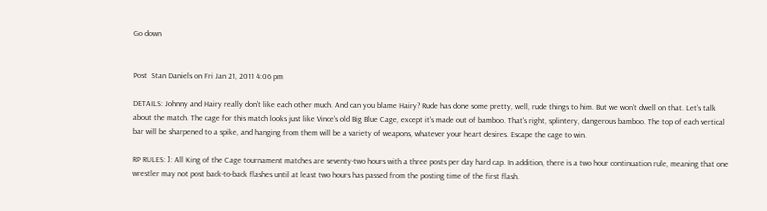Go down


Post  Stan Daniels on Fri Jan 21, 2011 4:06 pm

DETAILS: Johnny and Hairy really don’t like each other much. And can you blame Hairy? Rude has done some pretty, well, rude things to him. But we won’t dwell on that. Let’s talk about the match. The cage for this match looks just like Vince's old Big Blue Cage, except it's made out of bamboo. That's right, splintery, dangerous bamboo. The top of each vertical bar will be sharpened to a spike, and hanging from them will be a variety of weapons, whatever your heart desires. Escape the cage to win.

RP RULES: ]: All King of the Cage tournament matches are seventy-two hours with a three posts per day hard cap. In addition, there is a two hour continuation rule, meaning that one wrestler may not post back-to-back flashes until at least two hours has passed from the posting time of the first flash.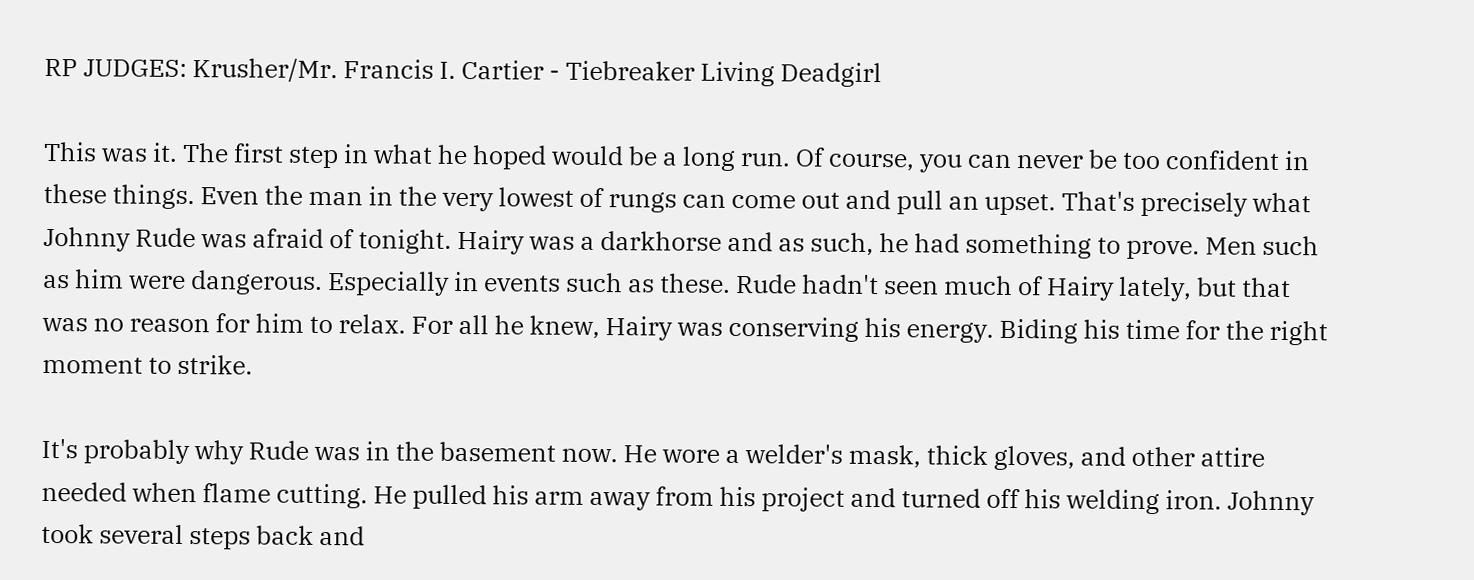RP JUDGES: Krusher/Mr. Francis I. Cartier - Tiebreaker Living Deadgirl

This was it. The first step in what he hoped would be a long run. Of course, you can never be too confident in these things. Even the man in the very lowest of rungs can come out and pull an upset. That's precisely what Johnny Rude was afraid of tonight. Hairy was a darkhorse and as such, he had something to prove. Men such as him were dangerous. Especially in events such as these. Rude hadn't seen much of Hairy lately, but that was no reason for him to relax. For all he knew, Hairy was conserving his energy. Biding his time for the right moment to strike.

It's probably why Rude was in the basement now. He wore a welder's mask, thick gloves, and other attire needed when flame cutting. He pulled his arm away from his project and turned off his welding iron. Johnny took several steps back and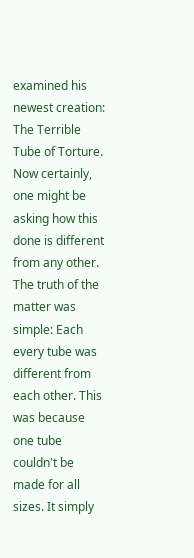examined his newest creation: The Terrible Tube of Torture. Now certainly, one might be asking how this done is different from any other. The truth of the matter was simple: Each every tube was different from each other. This was because one tube couldn't be made for all sizes. It simply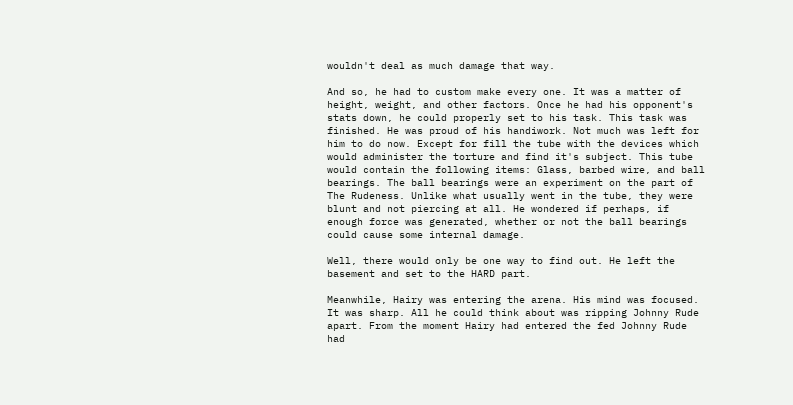wouldn't deal as much damage that way.

And so, he had to custom make every one. It was a matter of height, weight, and other factors. Once he had his opponent's stats down, he could properly set to his task. This task was finished. He was proud of his handiwork. Not much was left for him to do now. Except for fill the tube with the devices which would administer the torture and find it's subject. This tube would contain the following items: Glass, barbed wire, and ball bearings. The ball bearings were an experiment on the part of The Rudeness. Unlike what usually went in the tube, they were blunt and not piercing at all. He wondered if perhaps, if enough force was generated, whether or not the ball bearings could cause some internal damage.

Well, there would only be one way to find out. He left the basement and set to the HARD part.

Meanwhile, Hairy was entering the arena. His mind was focused. It was sharp. All he could think about was ripping Johnny Rude apart. From the moment Hairy had entered the fed Johnny Rude had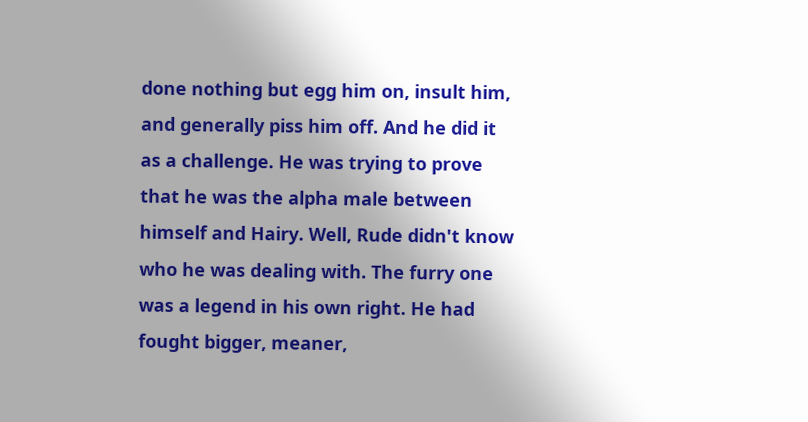done nothing but egg him on, insult him, and generally piss him off. And he did it as a challenge. He was trying to prove that he was the alpha male between himself and Hairy. Well, Rude didn't know who he was dealing with. The furry one was a legend in his own right. He had fought bigger, meaner,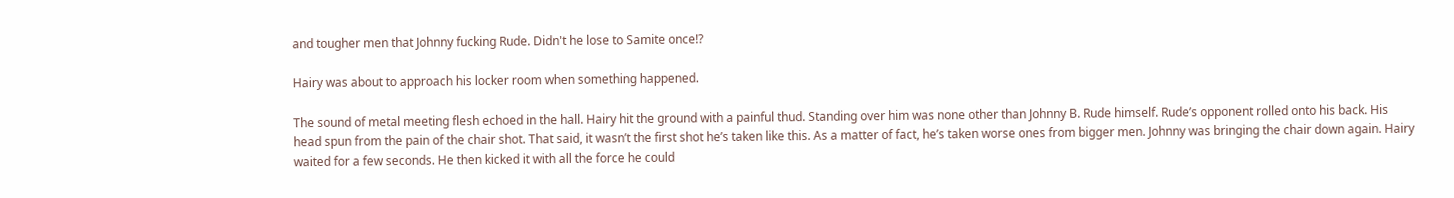and tougher men that Johnny fucking Rude. Didn't he lose to Samite once!?

Hairy was about to approach his locker room when something happened.

The sound of metal meeting flesh echoed in the hall. Hairy hit the ground with a painful thud. Standing over him was none other than Johnny B. Rude himself. Rude’s opponent rolled onto his back. His head spun from the pain of the chair shot. That said, it wasn’t the first shot he’s taken like this. As a matter of fact, he’s taken worse ones from bigger men. Johnny was bringing the chair down again. Hairy waited for a few seconds. He then kicked it with all the force he could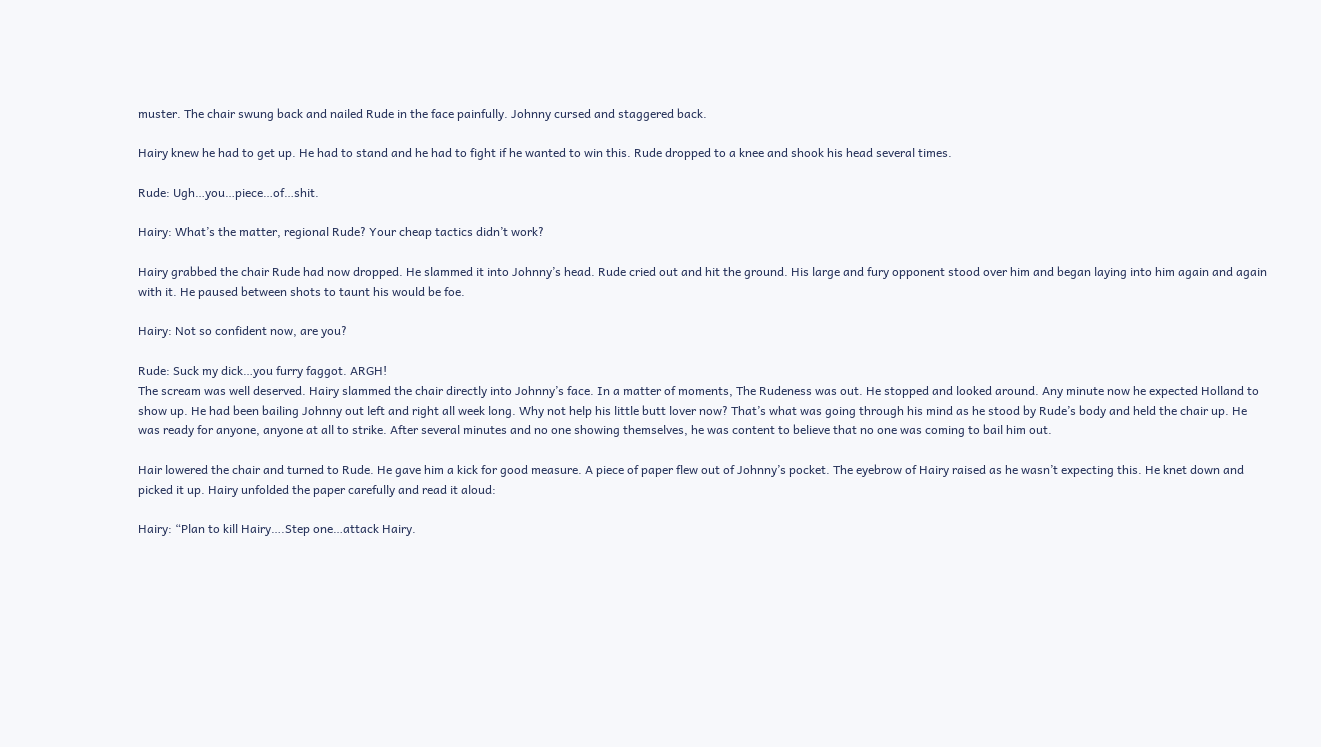muster. The chair swung back and nailed Rude in the face painfully. Johnny cursed and staggered back.

Hairy knew he had to get up. He had to stand and he had to fight if he wanted to win this. Rude dropped to a knee and shook his head several times.

Rude: Ugh…you…piece…of…shit.

Hairy: What’s the matter, regional Rude? Your cheap tactics didn’t work?

Hairy grabbed the chair Rude had now dropped. He slammed it into Johnny’s head. Rude cried out and hit the ground. His large and fury opponent stood over him and began laying into him again and again with it. He paused between shots to taunt his would be foe.

Hairy: Not so confident now, are you?

Rude: Suck my dick…you furry faggot. ARGH!
The scream was well deserved. Hairy slammed the chair directly into Johnny’s face. In a matter of moments, The Rudeness was out. He stopped and looked around. Any minute now he expected Holland to show up. He had been bailing Johnny out left and right all week long. Why not help his little butt lover now? That’s what was going through his mind as he stood by Rude’s body and held the chair up. He was ready for anyone, anyone at all to strike. After several minutes and no one showing themselves, he was content to believe that no one was coming to bail him out.

Hair lowered the chair and turned to Rude. He gave him a kick for good measure. A piece of paper flew out of Johnny’s pocket. The eyebrow of Hairy raised as he wasn’t expecting this. He knet down and picked it up. Hairy unfolded the paper carefully and read it aloud:

Hairy: “Plan to kill Hairy….Step one…attack Hairy.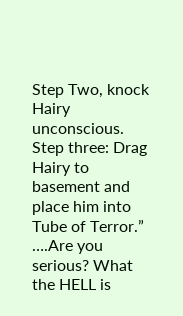Step Two, knock Hairy unconscious. Step three: Drag Hairy to basement and place him into Tube of Terror.” ….Are you serious? What the HELL is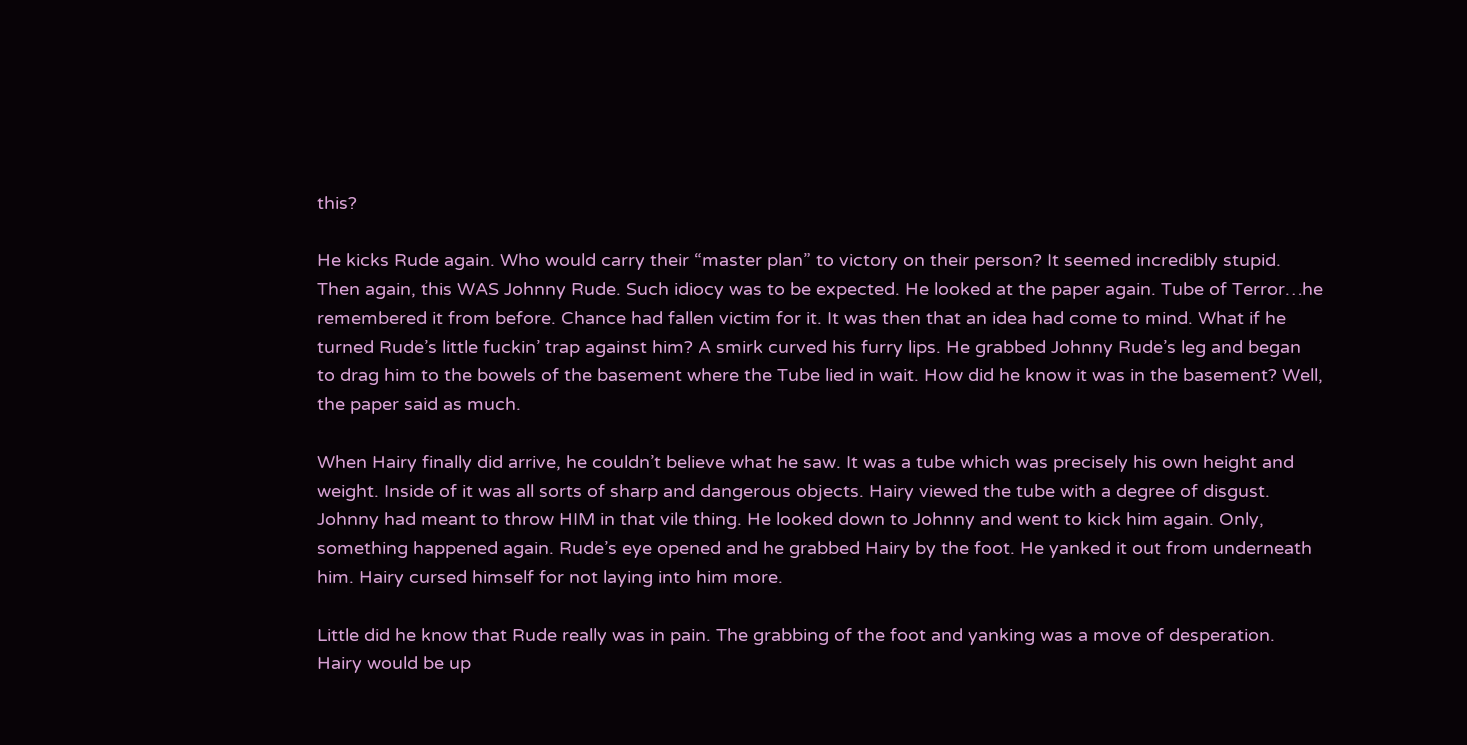this?

He kicks Rude again. Who would carry their “master plan” to victory on their person? It seemed incredibly stupid. Then again, this WAS Johnny Rude. Such idiocy was to be expected. He looked at the paper again. Tube of Terror…he remembered it from before. Chance had fallen victim for it. It was then that an idea had come to mind. What if he turned Rude’s little fuckin’ trap against him? A smirk curved his furry lips. He grabbed Johnny Rude’s leg and began to drag him to the bowels of the basement where the Tube lied in wait. How did he know it was in the basement? Well, the paper said as much.

When Hairy finally did arrive, he couldn’t believe what he saw. It was a tube which was precisely his own height and weight. Inside of it was all sorts of sharp and dangerous objects. Hairy viewed the tube with a degree of disgust. Johnny had meant to throw HIM in that vile thing. He looked down to Johnny and went to kick him again. Only, something happened again. Rude’s eye opened and he grabbed Hairy by the foot. He yanked it out from underneath him. Hairy cursed himself for not laying into him more.

Little did he know that Rude really was in pain. The grabbing of the foot and yanking was a move of desperation. Hairy would be up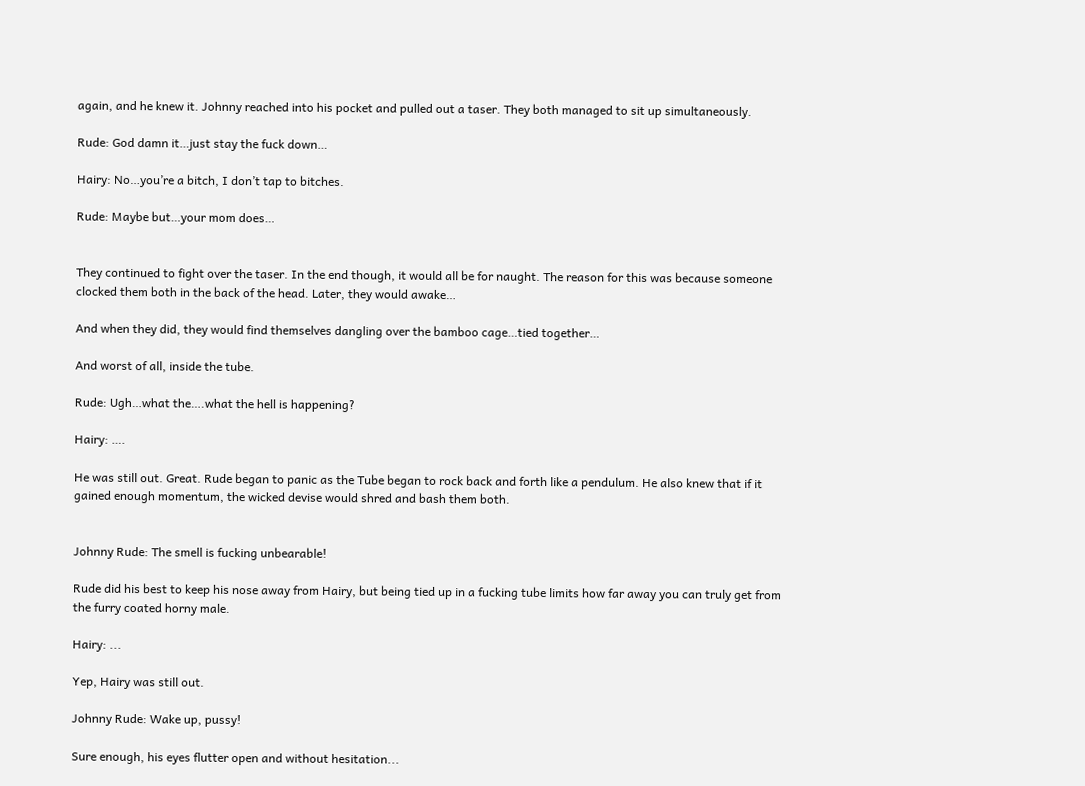again, and he knew it. Johnny reached into his pocket and pulled out a taser. They both managed to sit up simultaneously.

Rude: God damn it…just stay the fuck down…

Hairy: No…you’re a bitch, I don’t tap to bitches.

Rude: Maybe but…your mom does…


They continued to fight over the taser. In the end though, it would all be for naught. The reason for this was because someone clocked them both in the back of the head. Later, they would awake…

And when they did, they would find themselves dangling over the bamboo cage…tied together…

And worst of all, inside the tube.

Rude: Ugh…what the….what the hell is happening?

Hairy: ….

He was still out. Great. Rude began to panic as the Tube began to rock back and forth like a pendulum. He also knew that if it gained enough momentum, the wicked devise would shred and bash them both.


Johnny Rude: The smell is fucking unbearable!

Rude did his best to keep his nose away from Hairy, but being tied up in a fucking tube limits how far away you can truly get from the furry coated horny male.

Hairy: ...

Yep, Hairy was still out.

Johnny Rude: Wake up, pussy!

Sure enough, his eyes flutter open and without hesitation...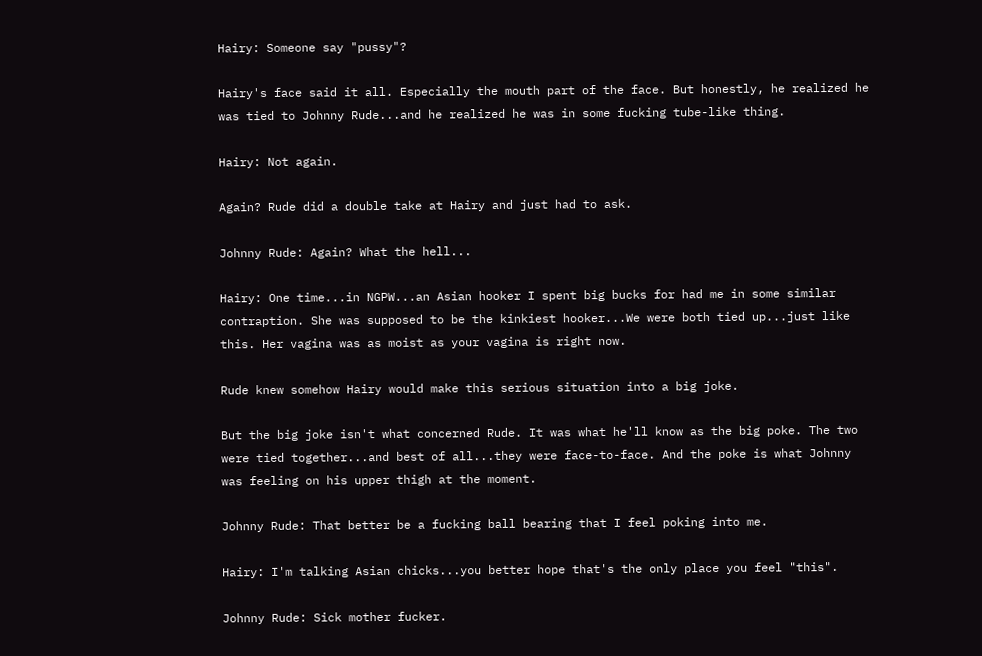Hairy: Someone say "pussy"?

Hairy's face said it all. Especially the mouth part of the face. But honestly, he realized he was tied to Johnny Rude...and he realized he was in some fucking tube-like thing.

Hairy: Not again.

Again? Rude did a double take at Hairy and just had to ask.

Johnny Rude: Again? What the hell...

Hairy: One time...in NGPW...an Asian hooker I spent big bucks for had me in some similar contraption. She was supposed to be the kinkiest hooker...We were both tied up...just like this. Her vagina was as moist as your vagina is right now.

Rude knew somehow Hairy would make this serious situation into a big joke.

But the big joke isn't what concerned Rude. It was what he'll know as the big poke. The two were tied together...and best of all...they were face-to-face. And the poke is what Johnny was feeling on his upper thigh at the moment.

Johnny Rude: That better be a fucking ball bearing that I feel poking into me.

Hairy: I'm talking Asian chicks...you better hope that's the only place you feel "this".

Johnny Rude: Sick mother fucker.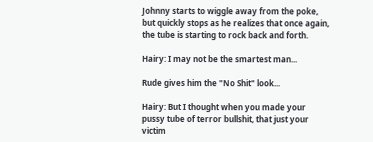Johnny starts to wiggle away from the poke, but quickly stops as he realizes that once again, the tube is starting to rock back and forth.

Hairy: I may not be the smartest man...

Rude gives him the "No Shit" look...

Hairy: But I thought when you made your pussy tube of terror bullshit, that just your victim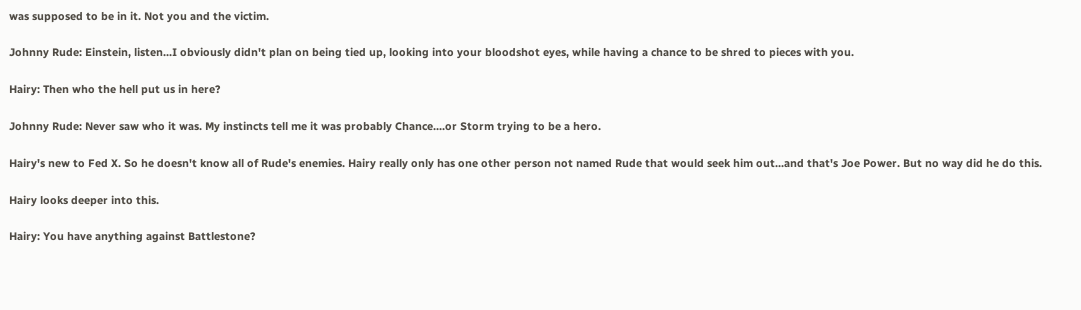was supposed to be in it. Not you and the victim.

Johnny Rude: Einstein, listen...I obviously didn't plan on being tied up, looking into your bloodshot eyes, while having a chance to be shred to pieces with you.

Hairy: Then who the hell put us in here?

Johnny Rude: Never saw who it was. My instincts tell me it was probably Chance....or Storm trying to be a hero.

Hairy's new to Fed X. So he doesn't know all of Rude's enemies. Hairy really only has one other person not named Rude that would seek him out...and that's Joe Power. But no way did he do this.

Hairy looks deeper into this.

Hairy: You have anything against Battlestone?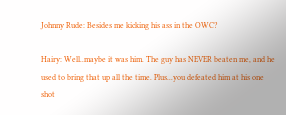Johnny Rude: Besides me kicking his ass in the OWC?

Hairy: Well..maybe it was him. The guy has NEVER beaten me, and he used to bring that up all the time. Plus...you defeated him at his one shot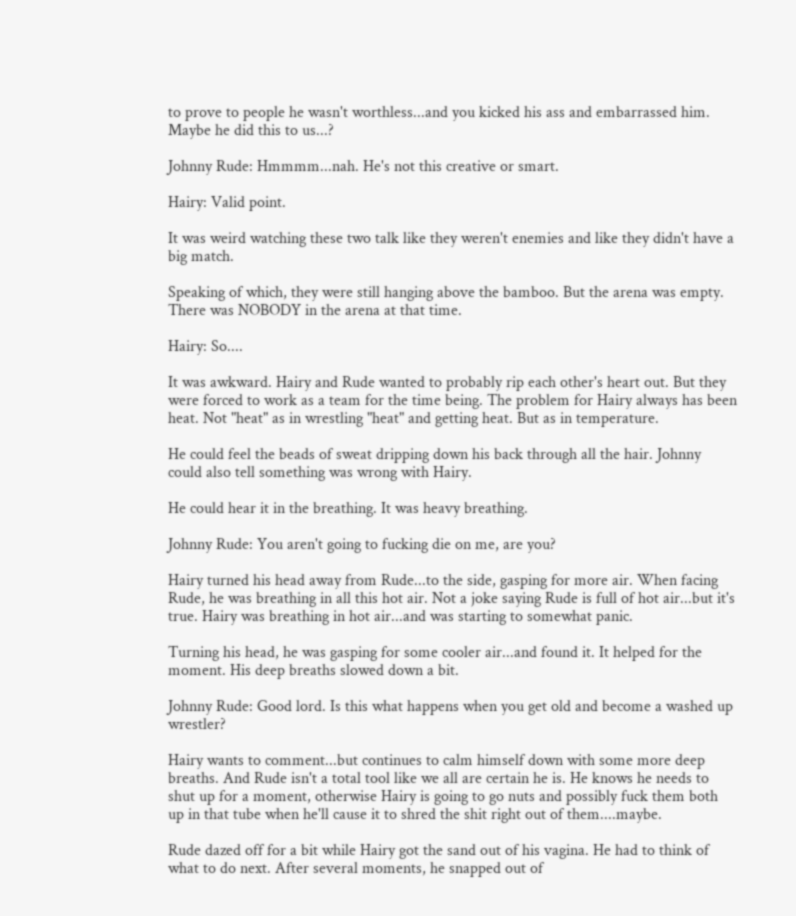to prove to people he wasn't worthless...and you kicked his ass and embarrassed him. Maybe he did this to us...?

Johnny Rude: Hmmmm...nah. He's not this creative or smart.

Hairy: Valid point.

It was weird watching these two talk like they weren't enemies and like they didn't have a big match.

Speaking of which, they were still hanging above the bamboo. But the arena was empty. There was NOBODY in the arena at that time.

Hairy: So....

It was awkward. Hairy and Rude wanted to probably rip each other's heart out. But they were forced to work as a team for the time being. The problem for Hairy always has been heat. Not "heat" as in wrestling "heat" and getting heat. But as in temperature.

He could feel the beads of sweat dripping down his back through all the hair. Johnny could also tell something was wrong with Hairy.

He could hear it in the breathing. It was heavy breathing.

Johnny Rude: You aren't going to fucking die on me, are you?

Hairy turned his head away from Rude...to the side, gasping for more air. When facing Rude, he was breathing in all this hot air. Not a joke saying Rude is full of hot air...but it's true. Hairy was breathing in hot air...and was starting to somewhat panic.

Turning his head, he was gasping for some cooler air...and found it. It helped for the moment. His deep breaths slowed down a bit.

Johnny Rude: Good lord. Is this what happens when you get old and become a washed up wrestler?

Hairy wants to comment...but continues to calm himself down with some more deep breaths. And Rude isn't a total tool like we all are certain he is. He knows he needs to shut up for a moment, otherwise Hairy is going to go nuts and possibly fuck them both up in that tube when he'll cause it to shred the shit right out of them....maybe.

Rude dazed off for a bit while Hairy got the sand out of his vagina. He had to think of what to do next. After several moments, he snapped out of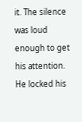it. The silence was loud enough to get his attention. He locked his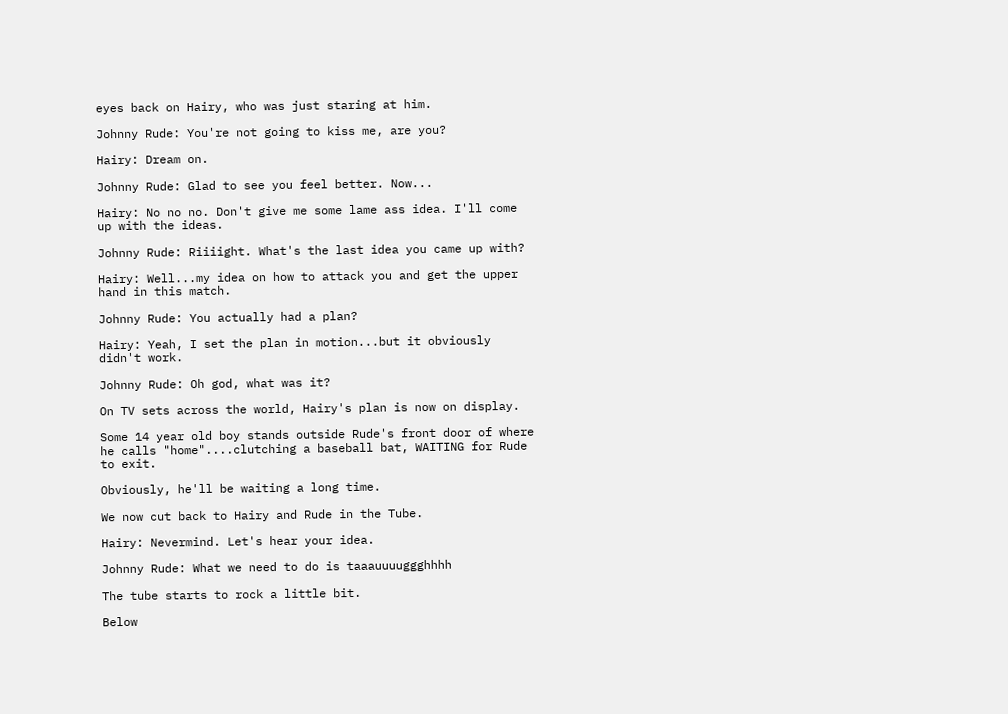eyes back on Hairy, who was just staring at him.

Johnny Rude: You're not going to kiss me, are you?

Hairy: Dream on.

Johnny Rude: Glad to see you feel better. Now...

Hairy: No no no. Don't give me some lame ass idea. I'll come up with the ideas.

Johnny Rude: Riiiight. What's the last idea you came up with?

Hairy: Well...my idea on how to attack you and get the upper hand in this match.

Johnny Rude: You actually had a plan?

Hairy: Yeah, I set the plan in motion...but it obviously didn't work.

Johnny Rude: Oh god, what was it?

On TV sets across the world, Hairy's plan is now on display.

Some 14 year old boy stands outside Rude's front door of where he calls "home"....clutching a baseball bat, WAITING for Rude to exit.

Obviously, he'll be waiting a long time.

We now cut back to Hairy and Rude in the Tube.

Hairy: Nevermind. Let's hear your idea.

Johnny Rude: What we need to do is taaauuuuggghhhh

The tube starts to rock a little bit.

Below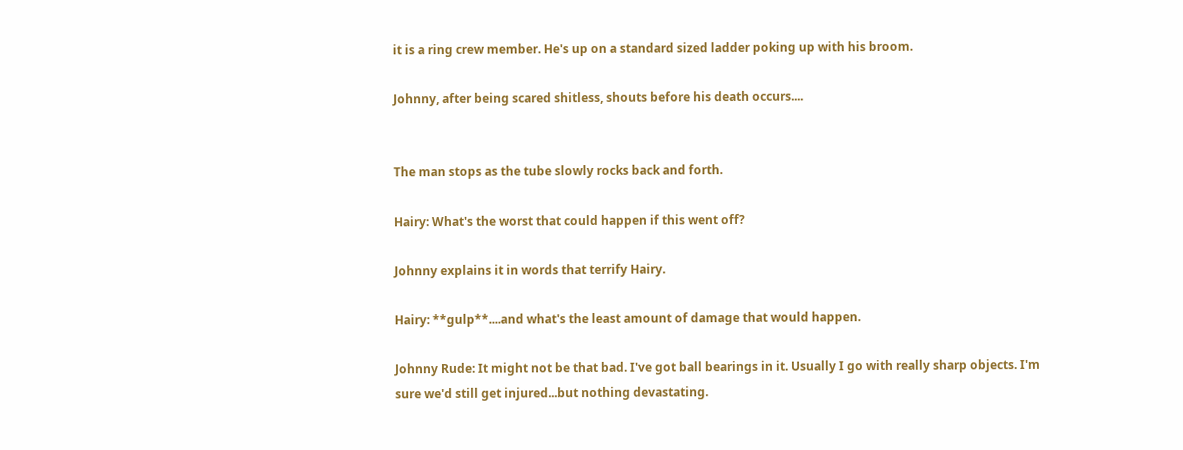it is a ring crew member. He's up on a standard sized ladder poking up with his broom.

Johnny, after being scared shitless, shouts before his death occurs....


The man stops as the tube slowly rocks back and forth.

Hairy: What's the worst that could happen if this went off?

Johnny explains it in words that terrify Hairy.

Hairy: **gulp**....and what's the least amount of damage that would happen.

Johnny Rude: It might not be that bad. I've got ball bearings in it. Usually I go with really sharp objects. I'm sure we'd still get injured...but nothing devastating.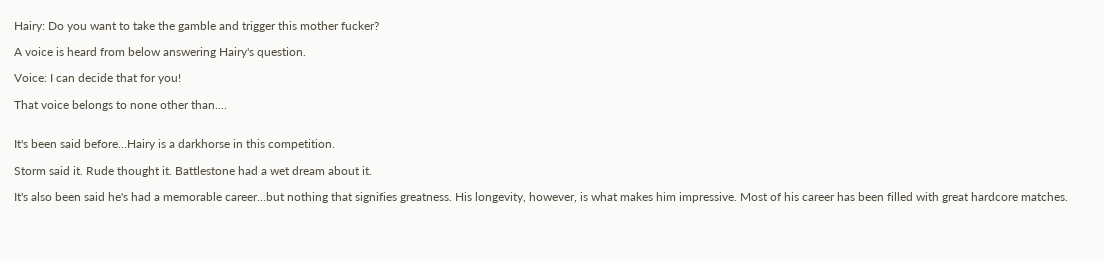Hairy: Do you want to take the gamble and trigger this mother fucker?

A voice is heard from below answering Hairy's question.

Voice: I can decide that for you!

That voice belongs to none other than....


It's been said before...Hairy is a darkhorse in this competition.

Storm said it. Rude thought it. Battlestone had a wet dream about it.

It's also been said he's had a memorable career...but nothing that signifies greatness. His longevity, however, is what makes him impressive. Most of his career has been filled with great hardcore matches.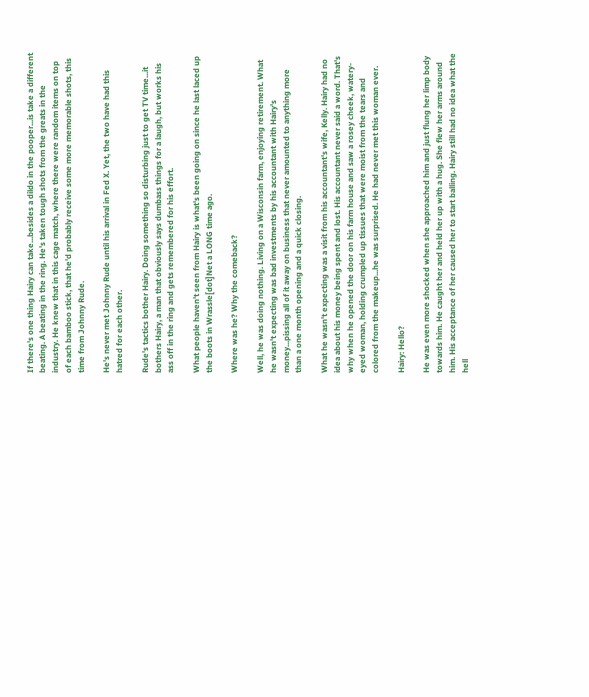If there's one thing Hairy can take...besides a dildo in the pooper...is take a different beating. A beating in the ring. He's taken tough shots from the greats in the industry. He knew that in this cage match, where there were random items on top of each bamboo stick, that he'd probably receive some more memorable shots, this time from Johnny Rude.

He's never met Johnny Rude until his arrival in Fed X. Yet, the two have had this hatred for each other.

Rude's tactics bother Hairy. Doing something so disturbing just to get TV time...it bothers Hairy, a man that obviously says dumbass things for a laugh, but works his ass off in the ring and gets remembered for his effort.

What people haven't seen from Hairy is what's been going on since he last laced up the boots in Wrassle[dot]Net a LONG time ago.

Where was he? Why the comeback?

Well, he was doing nothing. Living on a Wisconsin farm, enjoying retirement. What he wasn't expecting was bad investments by his accountant with Hairy's money...pissing all of it away on business that never amounted to anything more than a one month opening and a quick closing.

What he wasn't expecting was a visit from his accountant's wife, Kelly. Hairy had no idea about his money being spent and lost. His accountant never said a word. That's why when he opened the door on his farm house and saw a rosey cheek, watery-eyed woman, holding crumpled up tissues that were moist from the tears and colored from the makeup...he was surprised. He had never met this woman ever.

Hairy: Hello?

He was even more shocked when she approached him and just flung her limp body towards him. He caught her and held her up with a hug. She flew her arms around him. His acceptance of her caused her to start balling. Hairy still had no idea what the hell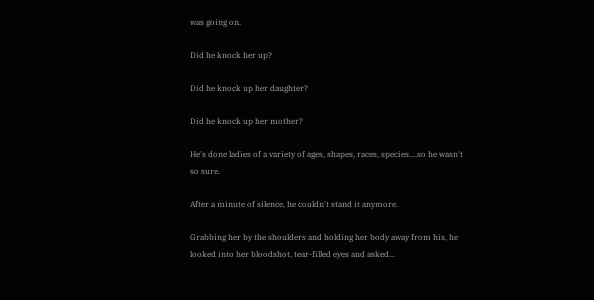was going on.

Did he knock her up?

Did he knock up her daughter?

Did he knock up her mother?

He's done ladies of a variety of ages, shapes, races, species....so he wasn't so sure.

After a minute of silence, he couldn't stand it anymore.

Grabbing her by the shoulders and holding her body away from his, he looked into her bloodshot, tear-filled eyes and asked...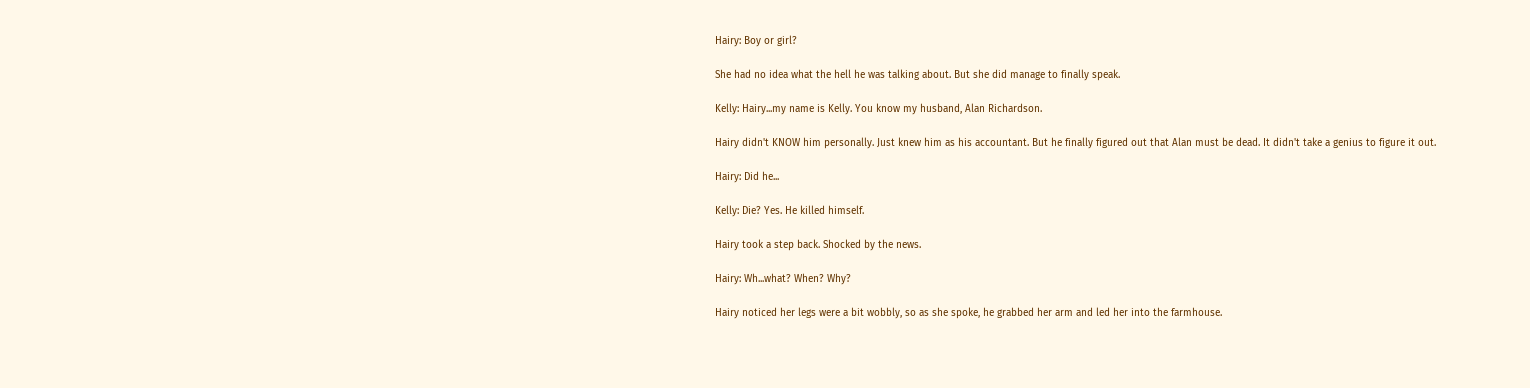Hairy: Boy or girl?

She had no idea what the hell he was talking about. But she did manage to finally speak.

Kelly: Hairy...my name is Kelly. You know my husband, Alan Richardson.

Hairy didn't KNOW him personally. Just knew him as his accountant. But he finally figured out that Alan must be dead. It didn't take a genius to figure it out.

Hairy: Did he...

Kelly: Die? Yes. He killed himself.

Hairy took a step back. Shocked by the news.

Hairy: Wh...what? When? Why?

Hairy noticed her legs were a bit wobbly, so as she spoke, he grabbed her arm and led her into the farmhouse.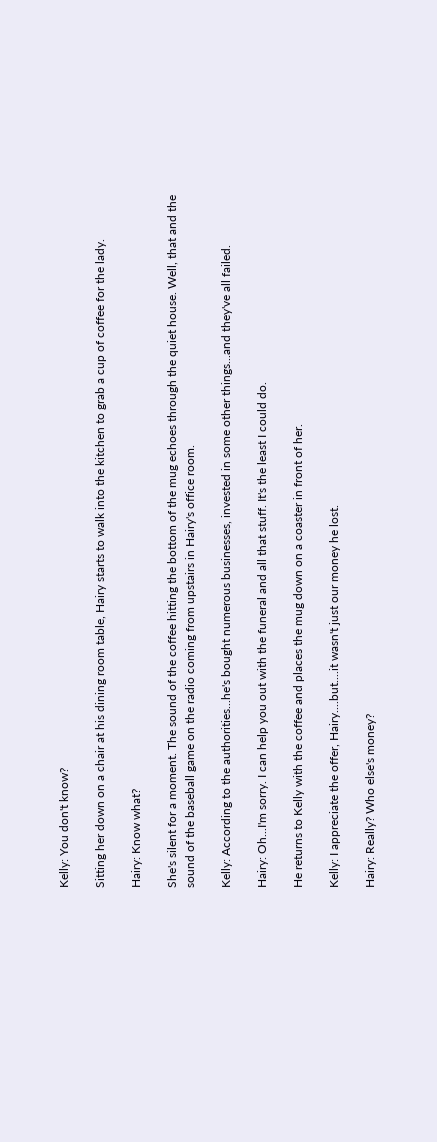Kelly: You don't know?

Sitting her down on a chair at his dining room table, Hairy starts to walk into the kitchen to grab a cup of coffee for the lady.

Hairy: Know what?

She's silent for a moment. The sound of the coffee hitting the bottom of the mug echoes through the quiet house. Well, that and the sound of the baseball game on the radio coming from upstairs in Hairy's office room.

Kelly: According to the authorities...he's bought numerous businesses, invested in some other things...and they've all failed.

Hairy: Oh...I'm sorry. I can help you out with the funeral and all that stuff. It's the least I could do.

He returns to Kelly with the coffee and places the mug down on a coaster in front of her.

Kelly: I appreciate the offer, Hairy....but....it wasn't just our money he lost.

Hairy: Really? Who else's money?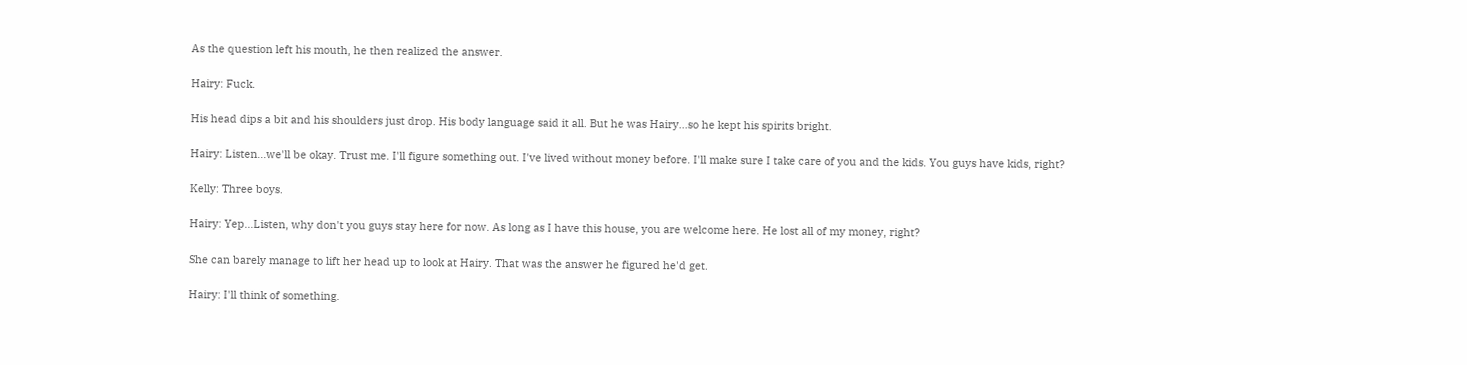As the question left his mouth, he then realized the answer.

Hairy: Fuck.

His head dips a bit and his shoulders just drop. His body language said it all. But he was Hairy...so he kept his spirits bright.

Hairy: Listen...we'll be okay. Trust me. I'll figure something out. I've lived without money before. I'll make sure I take care of you and the kids. You guys have kids, right?

Kelly: Three boys.

Hairy: Yep...Listen, why don't you guys stay here for now. As long as I have this house, you are welcome here. He lost all of my money, right?

She can barely manage to lift her head up to look at Hairy. That was the answer he figured he'd get.

Hairy: I'll think of something.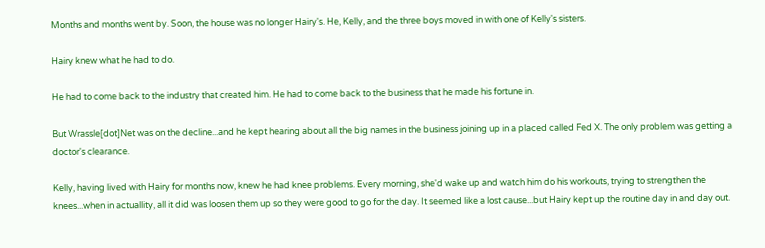Months and months went by. Soon, the house was no longer Hairy's. He, Kelly, and the three boys moved in with one of Kelly's sisters.

Hairy knew what he had to do.

He had to come back to the industry that created him. He had to come back to the business that he made his fortune in.

But Wrassle[dot]Net was on the decline...and he kept hearing about all the big names in the business joining up in a placed called Fed X. The only problem was getting a doctor's clearance.

Kelly, having lived with Hairy for months now, knew he had knee problems. Every morning, she'd wake up and watch him do his workouts, trying to strengthen the knees...when in actuallity, all it did was loosen them up so they were good to go for the day. It seemed like a lost cause...but Hairy kept up the routine day in and day out.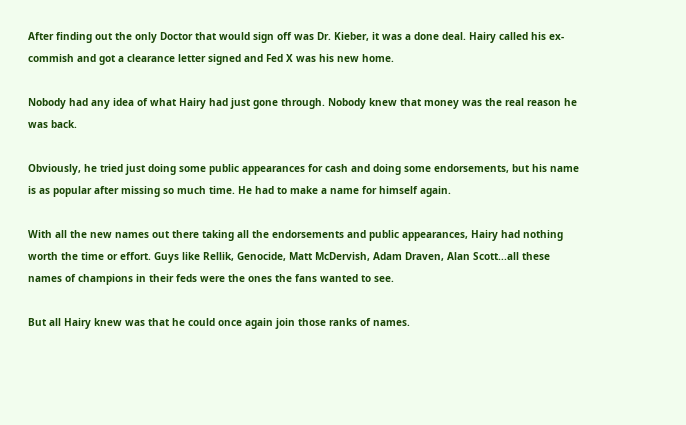After finding out the only Doctor that would sign off was Dr. Kieber, it was a done deal. Hairy called his ex-commish and got a clearance letter signed and Fed X was his new home.

Nobody had any idea of what Hairy had just gone through. Nobody knew that money was the real reason he was back.

Obviously, he tried just doing some public appearances for cash and doing some endorsements, but his name is as popular after missing so much time. He had to make a name for himself again.

With all the new names out there taking all the endorsements and public appearances, Hairy had nothing worth the time or effort. Guys like Rellik, Genocide, Matt McDervish, Adam Draven, Alan Scott...all these names of champions in their feds were the ones the fans wanted to see.

But all Hairy knew was that he could once again join those ranks of names.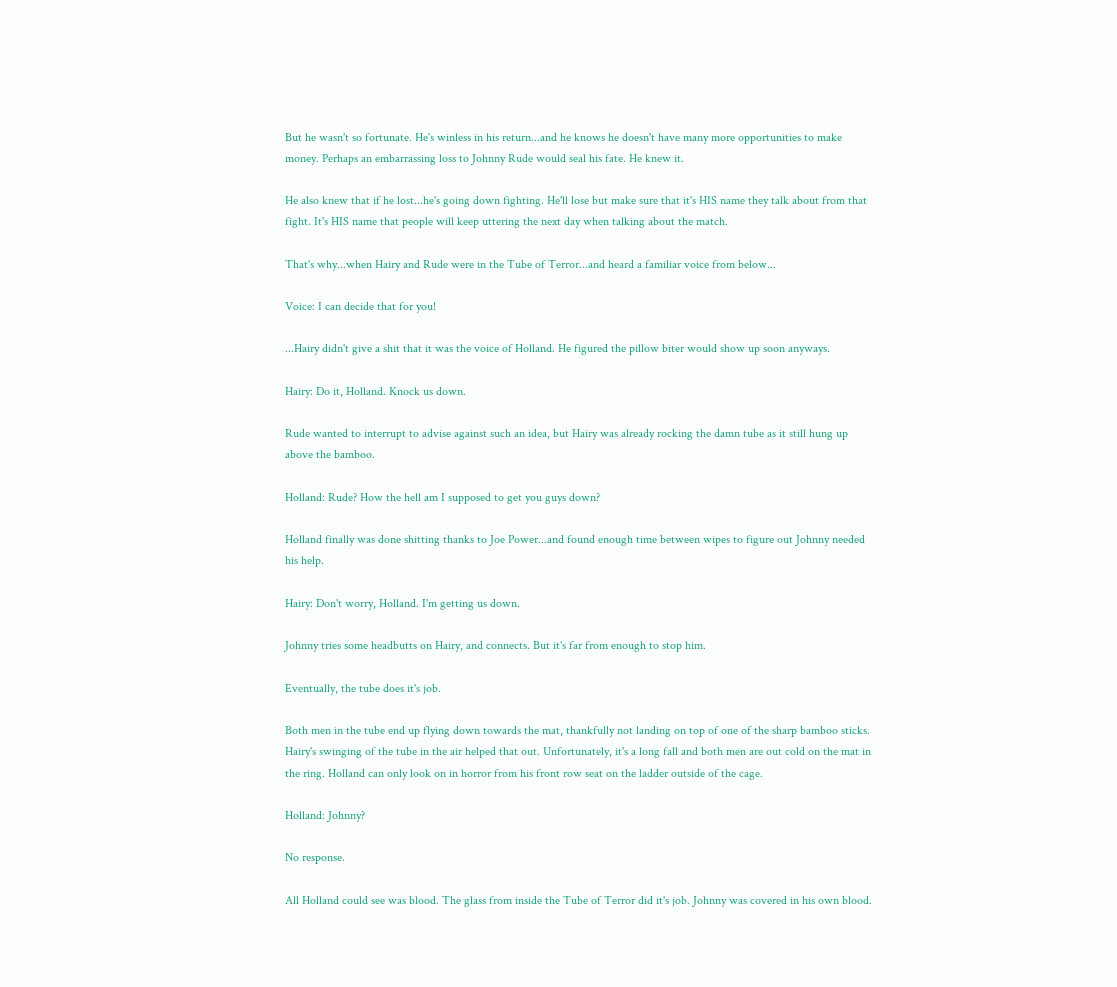But he wasn't so fortunate. He's winless in his return...and he knows he doesn't have many more opportunities to make money. Perhaps an embarrassing loss to Johnny Rude would seal his fate. He knew it.

He also knew that if he lost...he's going down fighting. He'll lose but make sure that it's HIS name they talk about from that fight. It's HIS name that people will keep uttering the next day when talking about the match.

That's why...when Hairy and Rude were in the Tube of Terror...and heard a familiar voice from below...

Voice: I can decide that for you!

...Hairy didn't give a shit that it was the voice of Holland. He figured the pillow biter would show up soon anyways.

Hairy: Do it, Holland. Knock us down.

Rude wanted to interrupt to advise against such an idea, but Hairy was already rocking the damn tube as it still hung up above the bamboo.

Holland: Rude? How the hell am I supposed to get you guys down?

Holland finally was done shitting thanks to Joe Power...and found enough time between wipes to figure out Johnny needed his help.

Hairy: Don't worry, Holland. I'm getting us down.

Johnny tries some headbutts on Hairy, and connects. But it's far from enough to stop him.

Eventually, the tube does it's job.

Both men in the tube end up flying down towards the mat, thankfully not landing on top of one of the sharp bamboo sticks. Hairy's swinging of the tube in the air helped that out. Unfortunately, it's a long fall and both men are out cold on the mat in the ring. Holland can only look on in horror from his front row seat on the ladder outside of the cage.

Holland: Johnny?

No response.

All Holland could see was blood. The glass from inside the Tube of Terror did it's job. Johnny was covered in his own blood.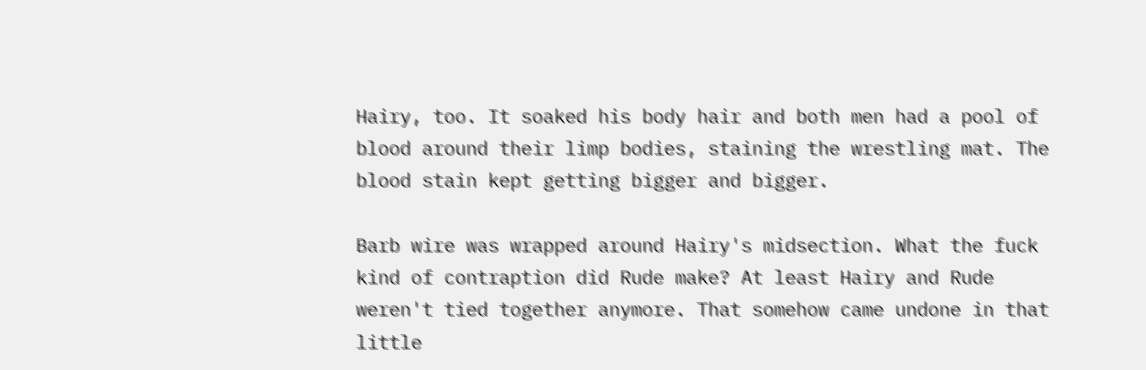Hairy, too. It soaked his body hair and both men had a pool of blood around their limp bodies, staining the wrestling mat. The blood stain kept getting bigger and bigger.

Barb wire was wrapped around Hairy's midsection. What the fuck kind of contraption did Rude make? At least Hairy and Rude weren't tied together anymore. That somehow came undone in that little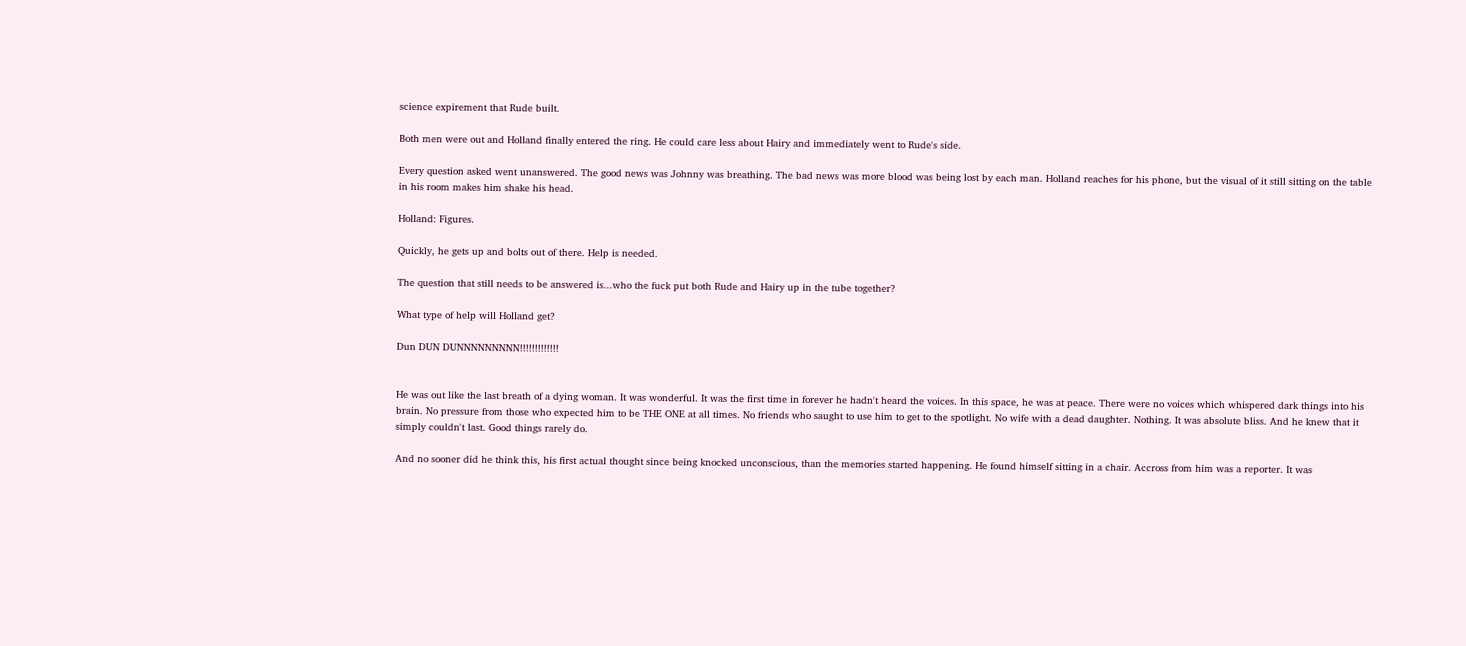science expirement that Rude built.

Both men were out and Holland finally entered the ring. He could care less about Hairy and immediately went to Rude's side.

Every question asked went unanswered. The good news was Johnny was breathing. The bad news was more blood was being lost by each man. Holland reaches for his phone, but the visual of it still sitting on the table in his room makes him shake his head.

Holland: Figures.

Quickly, he gets up and bolts out of there. Help is needed.

The question that still needs to be answered is...who the fuck put both Rude and Hairy up in the tube together?

What type of help will Holland get?

Dun DUN DUNNNNNNNNN!!!!!!!!!!!!!


He was out like the last breath of a dying woman. It was wonderful. It was the first time in forever he hadn't heard the voices. In this space, he was at peace. There were no voices which whispered dark things into his brain. No pressure from those who expected him to be THE ONE at all times. No friends who saught to use him to get to the spotlight. No wife with a dead daughter. Nothing. It was absolute bliss. And he knew that it simply couldn't last. Good things rarely do.

And no sooner did he think this, his first actual thought since being knocked unconscious, than the memories started happening. He found himself sitting in a chair. Accross from him was a reporter. It was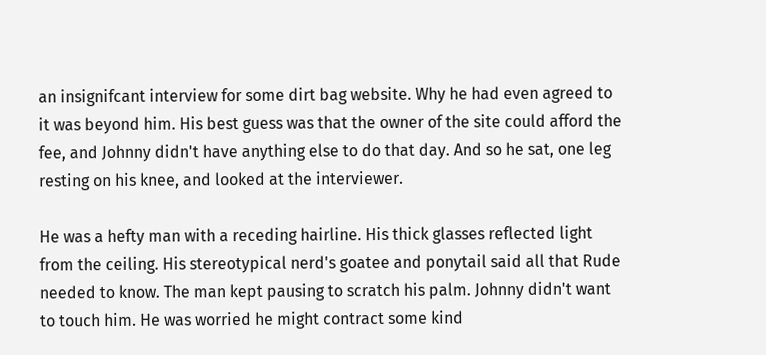an insignifcant interview for some dirt bag website. Why he had even agreed to it was beyond him. His best guess was that the owner of the site could afford the fee, and Johnny didn't have anything else to do that day. And so he sat, one leg resting on his knee, and looked at the interviewer.

He was a hefty man with a receding hairline. His thick glasses reflected light from the ceiling. His stereotypical nerd's goatee and ponytail said all that Rude needed to know. The man kept pausing to scratch his palm. Johnny didn't want to touch him. He was worried he might contract some kind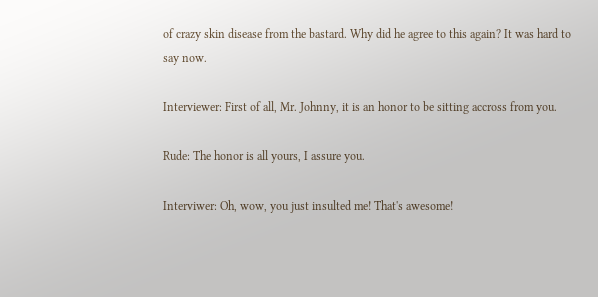of crazy skin disease from the bastard. Why did he agree to this again? It was hard to say now.

Interviewer: First of all, Mr. Johnny, it is an honor to be sitting accross from you.

Rude: The honor is all yours, I assure you.

Interviwer: Oh, wow, you just insulted me! That's awesome!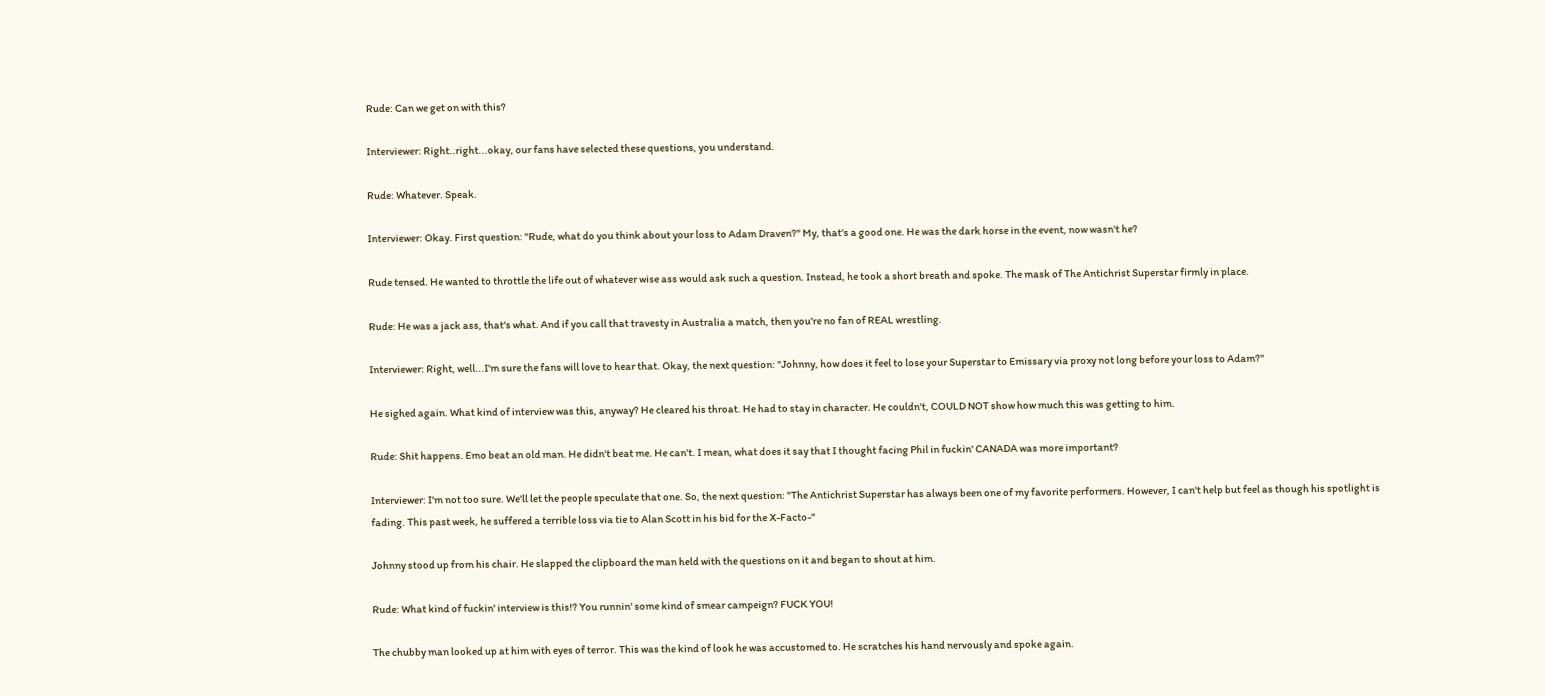Rude: Can we get on with this?

Interviewer: Right..right...okay, our fans have selected these questions, you understand.

Rude: Whatever. Speak.

Interviewer: Okay. First question: "Rude, what do you think about your loss to Adam Draven?" My, that's a good one. He was the dark horse in the event, now wasn't he?

Rude tensed. He wanted to throttle the life out of whatever wise ass would ask such a question. Instead, he took a short breath and spoke. The mask of The Antichrist Superstar firmly in place.

Rude: He was a jack ass, that's what. And if you call that travesty in Australia a match, then you're no fan of REAL wrestling.

Interviewer: Right, well...I'm sure the fans will love to hear that. Okay, the next question: "Johnny, how does it feel to lose your Superstar to Emissary via proxy not long before your loss to Adam?"

He sighed again. What kind of interview was this, anyway? He cleared his throat. He had to stay in character. He couldn't, COULD NOT show how much this was getting to him.

Rude: Shit happens. Emo beat an old man. He didn't beat me. He can't. I mean, what does it say that I thought facing Phil in fuckin' CANADA was more important?

Interviewer: I'm not too sure. We'll let the people speculate that one. So, the next question: "The Antichrist Superstar has always been one of my favorite performers. However, I can't help but feel as though his spotlight is fading. This past week, he suffered a terrible loss via tie to Alan Scott in his bid for the X-Facto-"

Johnny stood up from his chair. He slapped the clipboard the man held with the questions on it and began to shout at him.

Rude: What kind of fuckin' interview is this!? You runnin' some kind of smear campeign? FUCK YOU!

The chubby man looked up at him with eyes of terror. This was the kind of look he was accustomed to. He scratches his hand nervously and spoke again.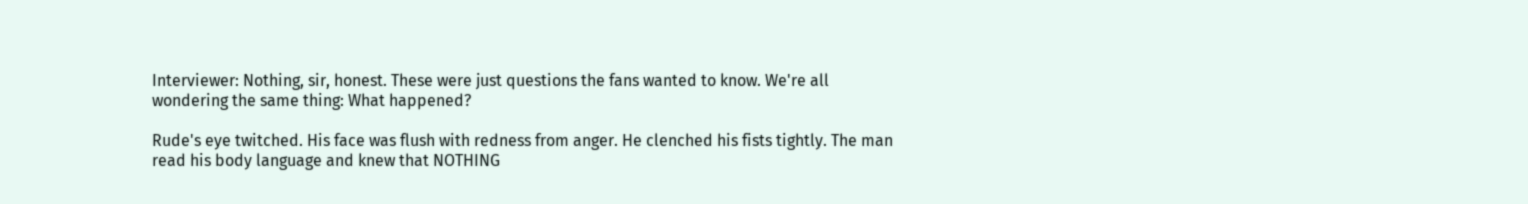Interviewer: Nothing, sir, honest. These were just questions the fans wanted to know. We're all wondering the same thing: What happened?

Rude's eye twitched. His face was flush with redness from anger. He clenched his fists tightly. The man read his body language and knew that NOTHING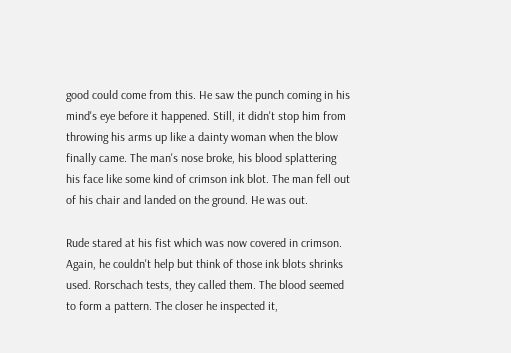good could come from this. He saw the punch coming in his mind's eye before it happened. Still, it didn't stop him from throwing his arms up like a dainty woman when the blow finally came. The man's nose broke, his blood splattering his face like some kind of crimson ink blot. The man fell out of his chair and landed on the ground. He was out.

Rude stared at his fist which was now covered in crimson. Again, he couldn't help but think of those ink blots shrinks used. Rorschach tests, they called them. The blood seemed to form a pattern. The closer he inspected it,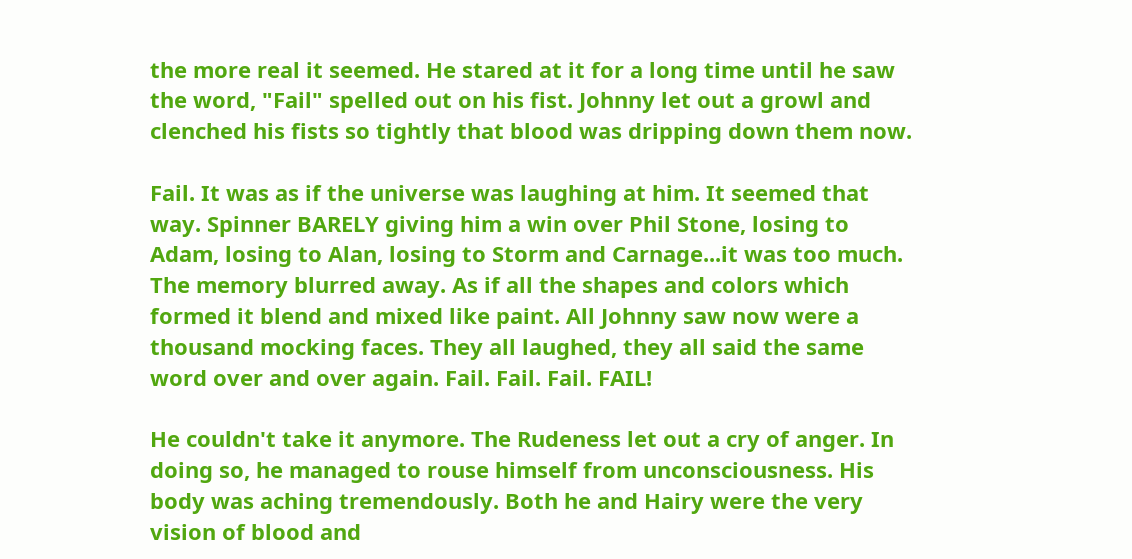the more real it seemed. He stared at it for a long time until he saw the word, "Fail" spelled out on his fist. Johnny let out a growl and clenched his fists so tightly that blood was dripping down them now.

Fail. It was as if the universe was laughing at him. It seemed that way. Spinner BARELY giving him a win over Phil Stone, losing to Adam, losing to Alan, losing to Storm and Carnage...it was too much. The memory blurred away. As if all the shapes and colors which formed it blend and mixed like paint. All Johnny saw now were a thousand mocking faces. They all laughed, they all said the same word over and over again. Fail. Fail. Fail. FAIL!

He couldn't take it anymore. The Rudeness let out a cry of anger. In doing so, he managed to rouse himself from unconsciousness. His body was aching tremendously. Both he and Hairy were the very vision of blood and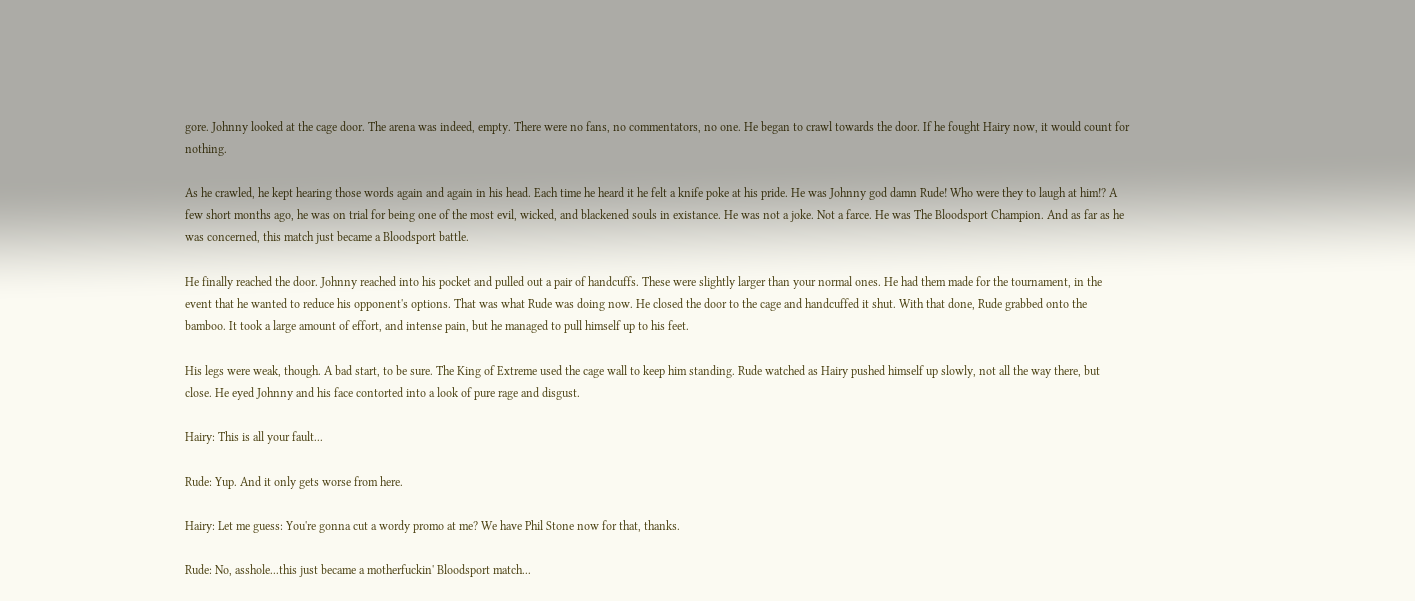gore. Johnny looked at the cage door. The arena was indeed, empty. There were no fans, no commentators, no one. He began to crawl towards the door. If he fought Hairy now, it would count for nothing.

As he crawled, he kept hearing those words again and again in his head. Each time he heard it he felt a knife poke at his pride. He was Johnny god damn Rude! Who were they to laugh at him!? A few short months ago, he was on trial for being one of the most evil, wicked, and blackened souls in existance. He was not a joke. Not a farce. He was The Bloodsport Champion. And as far as he was concerned, this match just became a Bloodsport battle.

He finally reached the door. Johnny reached into his pocket and pulled out a pair of handcuffs. These were slightly larger than your normal ones. He had them made for the tournament, in the event that he wanted to reduce his opponent's options. That was what Rude was doing now. He closed the door to the cage and handcuffed it shut. With that done, Rude grabbed onto the bamboo. It took a large amount of effort, and intense pain, but he managed to pull himself up to his feet.

His legs were weak, though. A bad start, to be sure. The King of Extreme used the cage wall to keep him standing. Rude watched as Hairy pushed himself up slowly, not all the way there, but close. He eyed Johnny and his face contorted into a look of pure rage and disgust.

Hairy: This is all your fault...

Rude: Yup. And it only gets worse from here.

Hairy: Let me guess: You're gonna cut a wordy promo at me? We have Phil Stone now for that, thanks.

Rude: No, asshole...this just became a motherfuckin' Bloodsport match...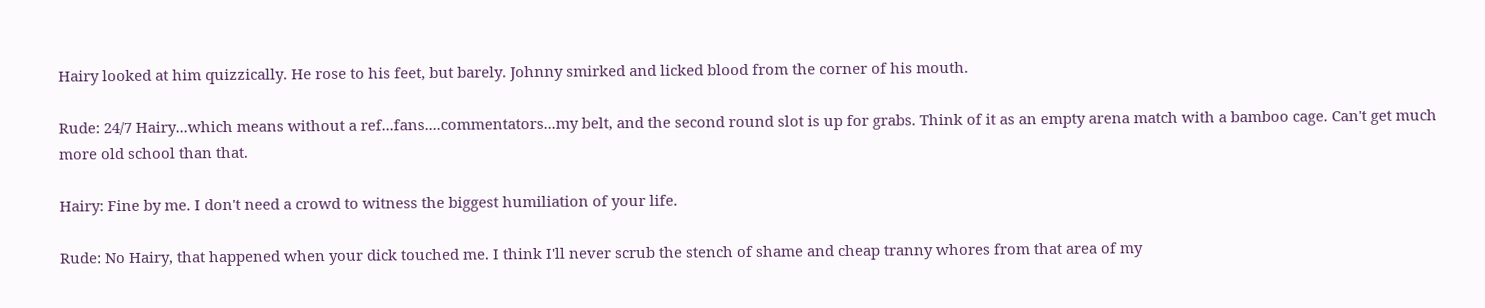Hairy looked at him quizzically. He rose to his feet, but barely. Johnny smirked and licked blood from the corner of his mouth.

Rude: 24/7 Hairy...which means without a ref...fans....commentators...my belt, and the second round slot is up for grabs. Think of it as an empty arena match with a bamboo cage. Can't get much more old school than that.

Hairy: Fine by me. I don't need a crowd to witness the biggest humiliation of your life.

Rude: No Hairy, that happened when your dick touched me. I think I'll never scrub the stench of shame and cheap tranny whores from that area of my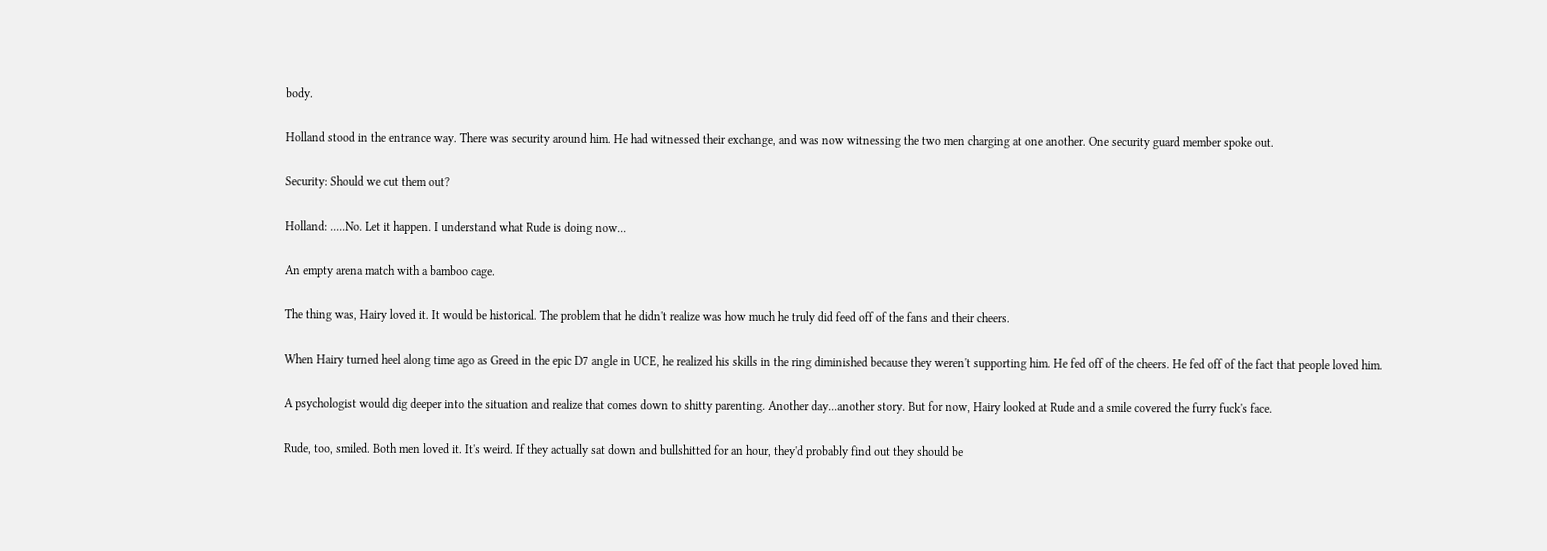body.

Holland stood in the entrance way. There was security around him. He had witnessed their exchange, and was now witnessing the two men charging at one another. One security guard member spoke out.

Security: Should we cut them out?

Holland: .....No. Let it happen. I understand what Rude is doing now...

An empty arena match with a bamboo cage.

The thing was, Hairy loved it. It would be historical. The problem that he didn't realize was how much he truly did feed off of the fans and their cheers.

When Hairy turned heel along time ago as Greed in the epic D7 angle in UCE, he realized his skills in the ring diminished because they weren't supporting him. He fed off of the cheers. He fed off of the fact that people loved him.

A psychologist would dig deeper into the situation and realize that comes down to shitty parenting. Another day...another story. But for now, Hairy looked at Rude and a smile covered the furry fuck's face.

Rude, too, smiled. Both men loved it. It's weird. If they actually sat down and bullshitted for an hour, they'd probably find out they should be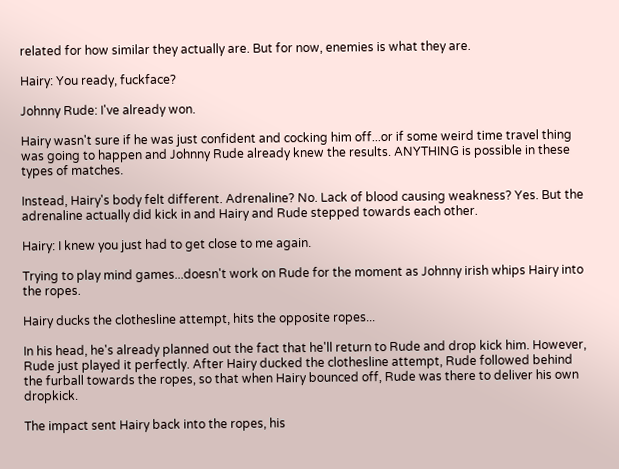related for how similar they actually are. But for now, enemies is what they are.

Hairy: You ready, fuckface?

Johnny Rude: I've already won.

Hairy wasn't sure if he was just confident and cocking him off...or if some weird time travel thing was going to happen and Johnny Rude already knew the results. ANYTHING is possible in these types of matches.

Instead, Hairy's body felt different. Adrenaline? No. Lack of blood causing weakness? Yes. But the adrenaline actually did kick in and Hairy and Rude stepped towards each other.

Hairy: I knew you just had to get close to me again.

Trying to play mind games...doesn't work on Rude for the moment as Johnny irish whips Hairy into the ropes.

Hairy ducks the clothesline attempt, hits the opposite ropes...

In his head, he's already planned out the fact that he'll return to Rude and drop kick him. However, Rude just played it perfectly. After Hairy ducked the clothesline attempt, Rude followed behind the furball towards the ropes, so that when Hairy bounced off, Rude was there to deliver his own dropkick.

The impact sent Hairy back into the ropes, his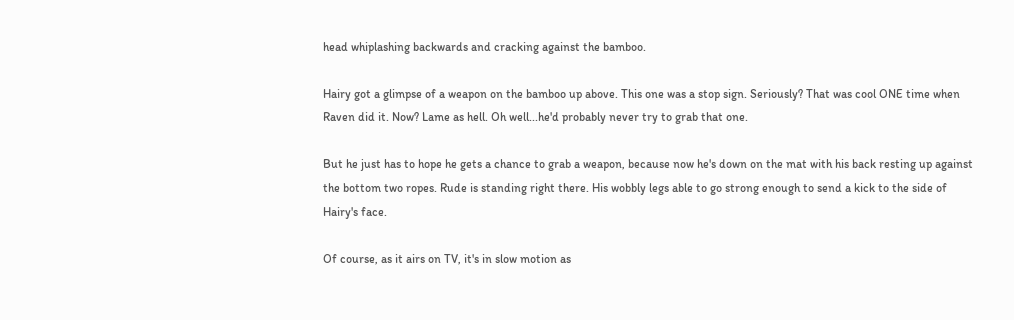head whiplashing backwards and cracking against the bamboo.

Hairy got a glimpse of a weapon on the bamboo up above. This one was a stop sign. Seriously? That was cool ONE time when Raven did it. Now? Lame as hell. Oh well...he'd probably never try to grab that one.

But he just has to hope he gets a chance to grab a weapon, because now he's down on the mat with his back resting up against the bottom two ropes. Rude is standing right there. His wobbly legs able to go strong enough to send a kick to the side of Hairy's face.

Of course, as it airs on TV, it's in slow motion as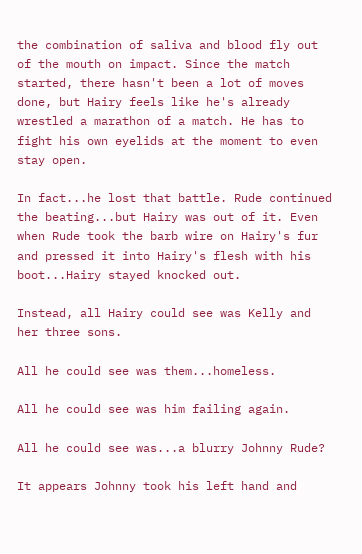the combination of saliva and blood fly out of the mouth on impact. Since the match started, there hasn't been a lot of moves done, but Hairy feels like he's already wrestled a marathon of a match. He has to fight his own eyelids at the moment to even stay open.

In fact...he lost that battle. Rude continued the beating...but Hairy was out of it. Even when Rude took the barb wire on Hairy's fur and pressed it into Hairy's flesh with his boot...Hairy stayed knocked out.

Instead, all Hairy could see was Kelly and her three sons.

All he could see was them...homeless.

All he could see was him failing again.

All he could see was...a blurry Johnny Rude?

It appears Johnny took his left hand and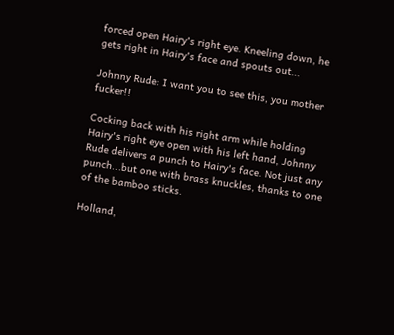forced open Hairy's right eye. Kneeling down, he gets right in Hairy's face and spouts out...

Johnny Rude: I want you to see this, you mother fucker!!

Cocking back with his right arm while holding Hairy's right eye open with his left hand, Johnny Rude delivers a punch to Hairy's face. Not just any punch...but one with brass knuckles, thanks to one of the bamboo sticks.

Holland,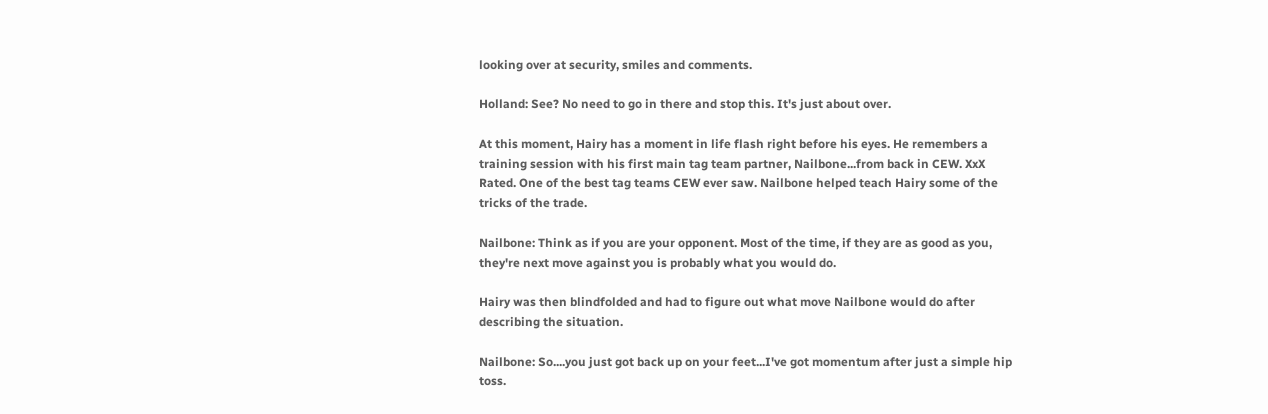looking over at security, smiles and comments.

Holland: See? No need to go in there and stop this. It's just about over.

At this moment, Hairy has a moment in life flash right before his eyes. He remembers a training session with his first main tag team partner, Nailbone...from back in CEW. XxX Rated. One of the best tag teams CEW ever saw. Nailbone helped teach Hairy some of the tricks of the trade.

Nailbone: Think as if you are your opponent. Most of the time, if they are as good as you, they're next move against you is probably what you would do.

Hairy was then blindfolded and had to figure out what move Nailbone would do after describing the situation.

Nailbone: So....you just got back up on your feet...I've got momentum after just a simple hip toss.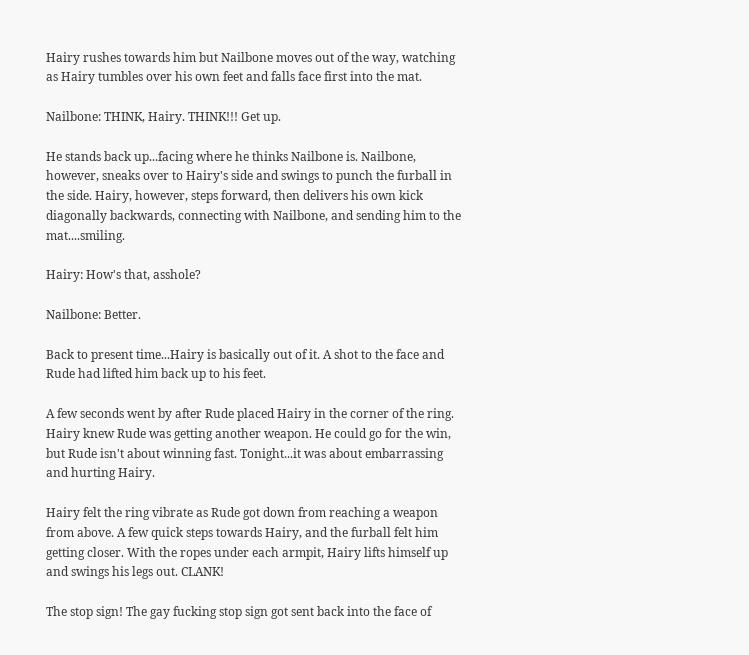Hairy rushes towards him but Nailbone moves out of the way, watching as Hairy tumbles over his own feet and falls face first into the mat.

Nailbone: THINK, Hairy. THINK!!! Get up.

He stands back up...facing where he thinks Nailbone is. Nailbone, however, sneaks over to Hairy's side and swings to punch the furball in the side. Hairy, however, steps forward, then delivers his own kick diagonally backwards, connecting with Nailbone, and sending him to the mat....smiling.

Hairy: How's that, asshole?

Nailbone: Better.

Back to present time...Hairy is basically out of it. A shot to the face and Rude had lifted him back up to his feet.

A few seconds went by after Rude placed Hairy in the corner of the ring. Hairy knew Rude was getting another weapon. He could go for the win, but Rude isn't about winning fast. Tonight...it was about embarrassing and hurting Hairy.

Hairy felt the ring vibrate as Rude got down from reaching a weapon from above. A few quick steps towards Hairy, and the furball felt him getting closer. With the ropes under each armpit, Hairy lifts himself up and swings his legs out. CLANK!

The stop sign! The gay fucking stop sign got sent back into the face of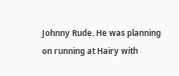Johnny Rude. He was planning on running at Hairy with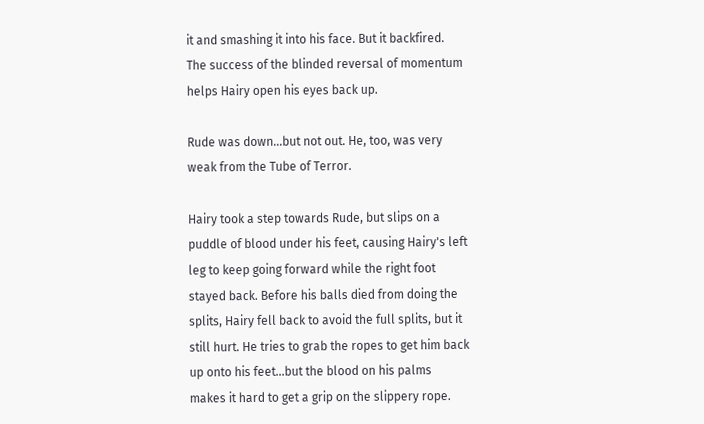it and smashing it into his face. But it backfired. The success of the blinded reversal of momentum helps Hairy open his eyes back up.

Rude was down...but not out. He, too, was very weak from the Tube of Terror.

Hairy took a step towards Rude, but slips on a puddle of blood under his feet, causing Hairy's left leg to keep going forward while the right foot stayed back. Before his balls died from doing the splits, Hairy fell back to avoid the full splits, but it still hurt. He tries to grab the ropes to get him back up onto his feet...but the blood on his palms makes it hard to get a grip on the slippery rope.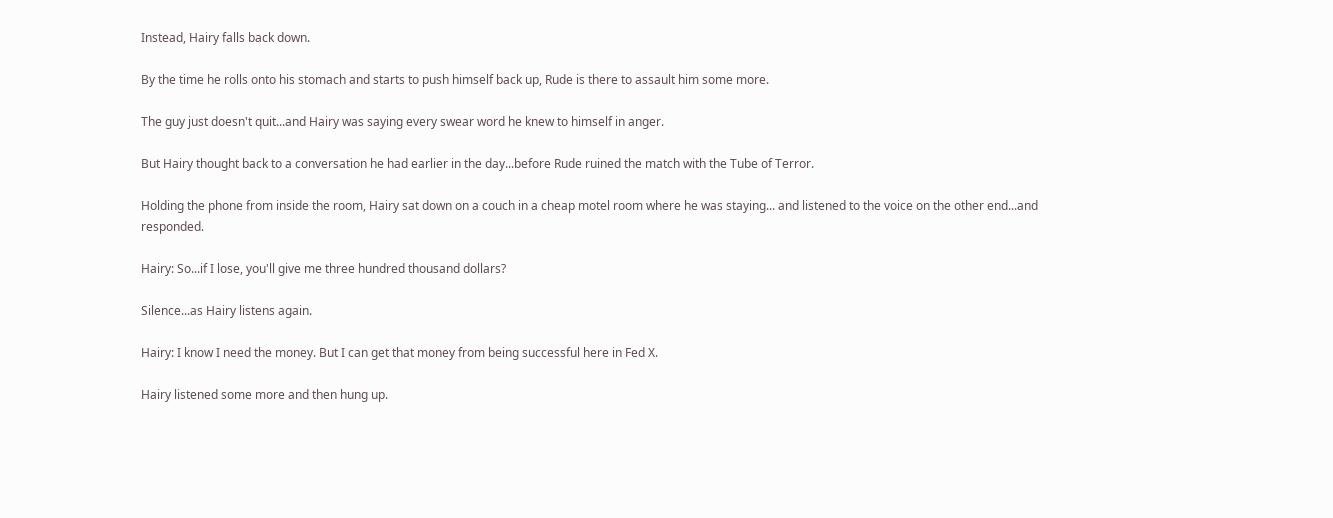Instead, Hairy falls back down.

By the time he rolls onto his stomach and starts to push himself back up, Rude is there to assault him some more.

The guy just doesn't quit...and Hairy was saying every swear word he knew to himself in anger.

But Hairy thought back to a conversation he had earlier in the day...before Rude ruined the match with the Tube of Terror.

Holding the phone from inside the room, Hairy sat down on a couch in a cheap motel room where he was staying... and listened to the voice on the other end...and responded.

Hairy: So...if I lose, you'll give me three hundred thousand dollars?

Silence...as Hairy listens again.

Hairy: I know I need the money. But I can get that money from being successful here in Fed X.

Hairy listened some more and then hung up.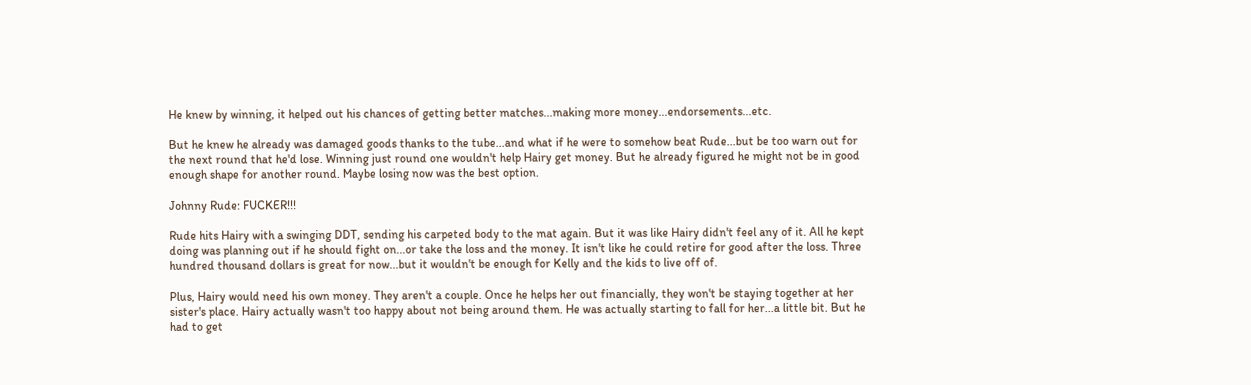He knew by winning, it helped out his chances of getting better matches...making more money...endorsements...etc.

But he knew he already was damaged goods thanks to the tube...and what if he were to somehow beat Rude...but be too warn out for the next round that he'd lose. Winning just round one wouldn't help Hairy get money. But he already figured he might not be in good enough shape for another round. Maybe losing now was the best option.

Johnny Rude: FUCKER!!!

Rude hits Hairy with a swinging DDT, sending his carpeted body to the mat again. But it was like Hairy didn't feel any of it. All he kept doing was planning out if he should fight on...or take the loss and the money. It isn't like he could retire for good after the loss. Three hundred thousand dollars is great for now...but it wouldn't be enough for Kelly and the kids to live off of.

Plus, Hairy would need his own money. They aren't a couple. Once he helps her out financially, they won't be staying together at her sister's place. Hairy actually wasn't too happy about not being around them. He was actually starting to fall for her...a little bit. But he had to get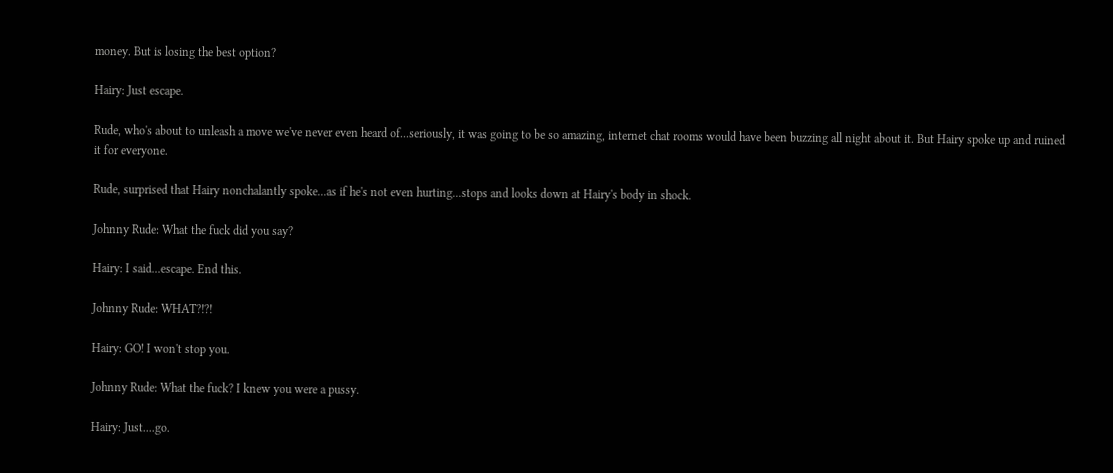money. But is losing the best option?

Hairy: Just escape.

Rude, who's about to unleash a move we've never even heard of...seriously, it was going to be so amazing, internet chat rooms would have been buzzing all night about it. But Hairy spoke up and ruined it for everyone.

Rude, surprised that Hairy nonchalantly spoke...as if he's not even hurting...stops and looks down at Hairy's body in shock.

Johnny Rude: What the fuck did you say?

Hairy: I said...escape. End this.

Johnny Rude: WHAT?!?!

Hairy: GO! I won't stop you.

Johnny Rude: What the fuck? I knew you were a pussy.

Hairy: Just....go.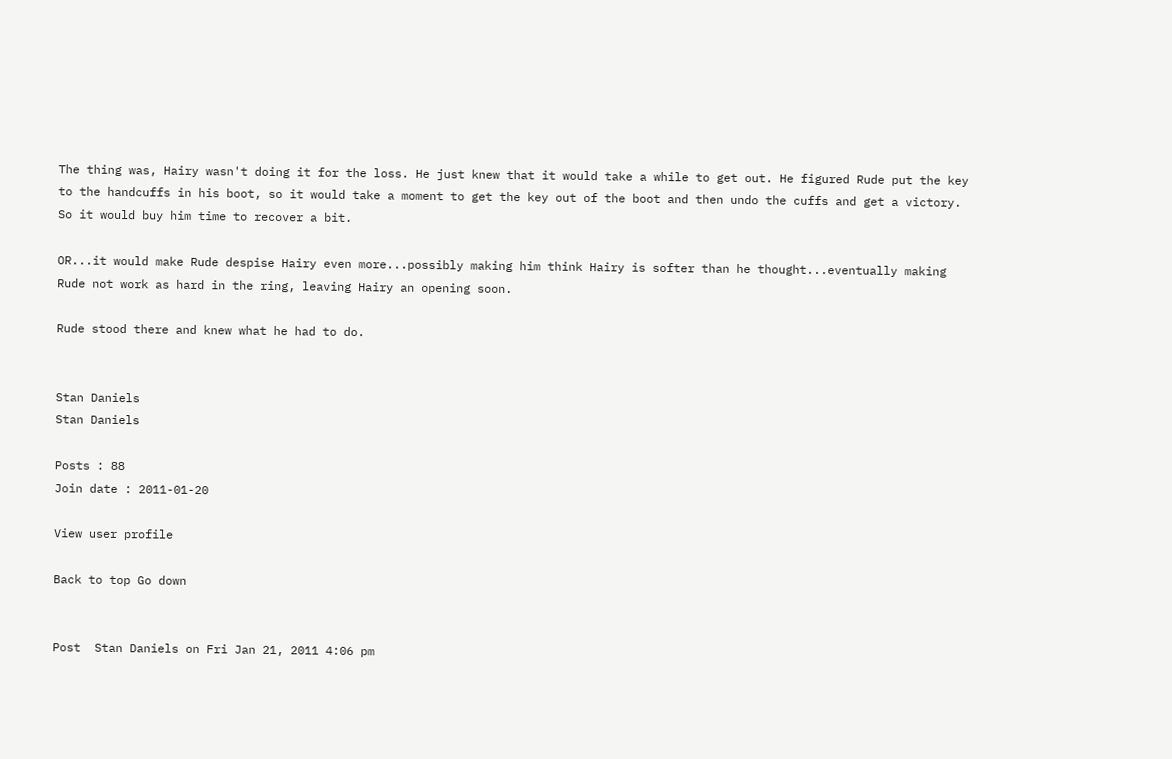The thing was, Hairy wasn't doing it for the loss. He just knew that it would take a while to get out. He figured Rude put the key to the handcuffs in his boot, so it would take a moment to get the key out of the boot and then undo the cuffs and get a victory. So it would buy him time to recover a bit.

OR...it would make Rude despise Hairy even more...possibly making him think Hairy is softer than he thought...eventually making Rude not work as hard in the ring, leaving Hairy an opening soon.

Rude stood there and knew what he had to do.


Stan Daniels
Stan Daniels

Posts : 88
Join date : 2011-01-20

View user profile

Back to top Go down


Post  Stan Daniels on Fri Jan 21, 2011 4:06 pm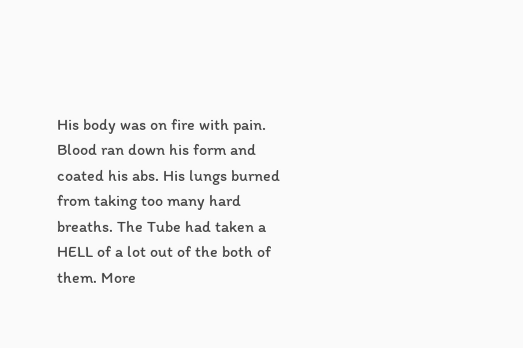His body was on fire with pain. Blood ran down his form and coated his abs. His lungs burned from taking too many hard breaths. The Tube had taken a HELL of a lot out of the both of them. More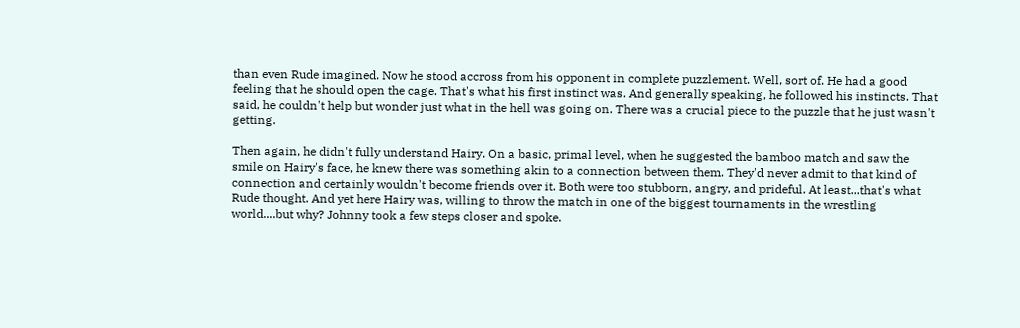than even Rude imagined. Now he stood accross from his opponent in complete puzzlement. Well, sort of. He had a good feeling that he should open the cage. That's what his first instinct was. And generally speaking, he followed his instincts. That said, he couldn't help but wonder just what in the hell was going on. There was a crucial piece to the puzzle that he just wasn't getting.

Then again, he didn't fully understand Hairy. On a basic, primal level, when he suggested the bamboo match and saw the smile on Hairy's face, he knew there was something akin to a connection between them. They'd never admit to that kind of connection and certainly wouldn't become friends over it. Both were too stubborn, angry, and prideful. At least...that's what Rude thought. And yet here Hairy was, willing to throw the match in one of the biggest tournaments in the wrestling world....but why? Johnny took a few steps closer and spoke.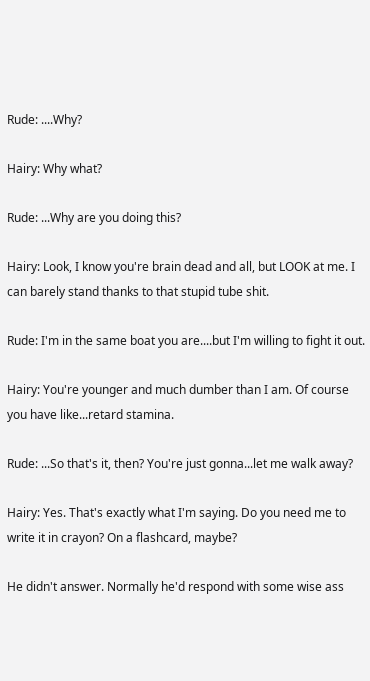Rude: ....Why?

Hairy: Why what?

Rude: ...Why are you doing this?

Hairy: Look, I know you're brain dead and all, but LOOK at me. I can barely stand thanks to that stupid tube shit.

Rude: I'm in the same boat you are....but I'm willing to fight it out.

Hairy: You're younger and much dumber than I am. Of course you have like...retard stamina.

Rude: ...So that's it, then? You're just gonna...let me walk away?

Hairy: Yes. That's exactly what I'm saying. Do you need me to write it in crayon? On a flashcard, maybe?

He didn't answer. Normally he'd respond with some wise ass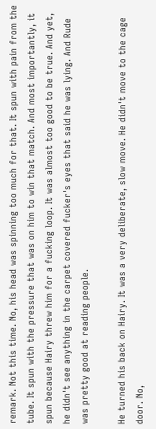remark. Not this time. No, his head was spinning too much for that. It spun with pain from the tube. It spun with the pressure that was on him to win that match. And most importantly, it spun because Hairy threw him for a fucking loop. It was almost too good to be true. And yet, he didn't see anything in the carpet covered fucker's eyes that said he was lying. And Rude was pretty good at reading people.

He turned his back on Hairy. It was a very deliberate, slow move. He didn't move to the cage door. No,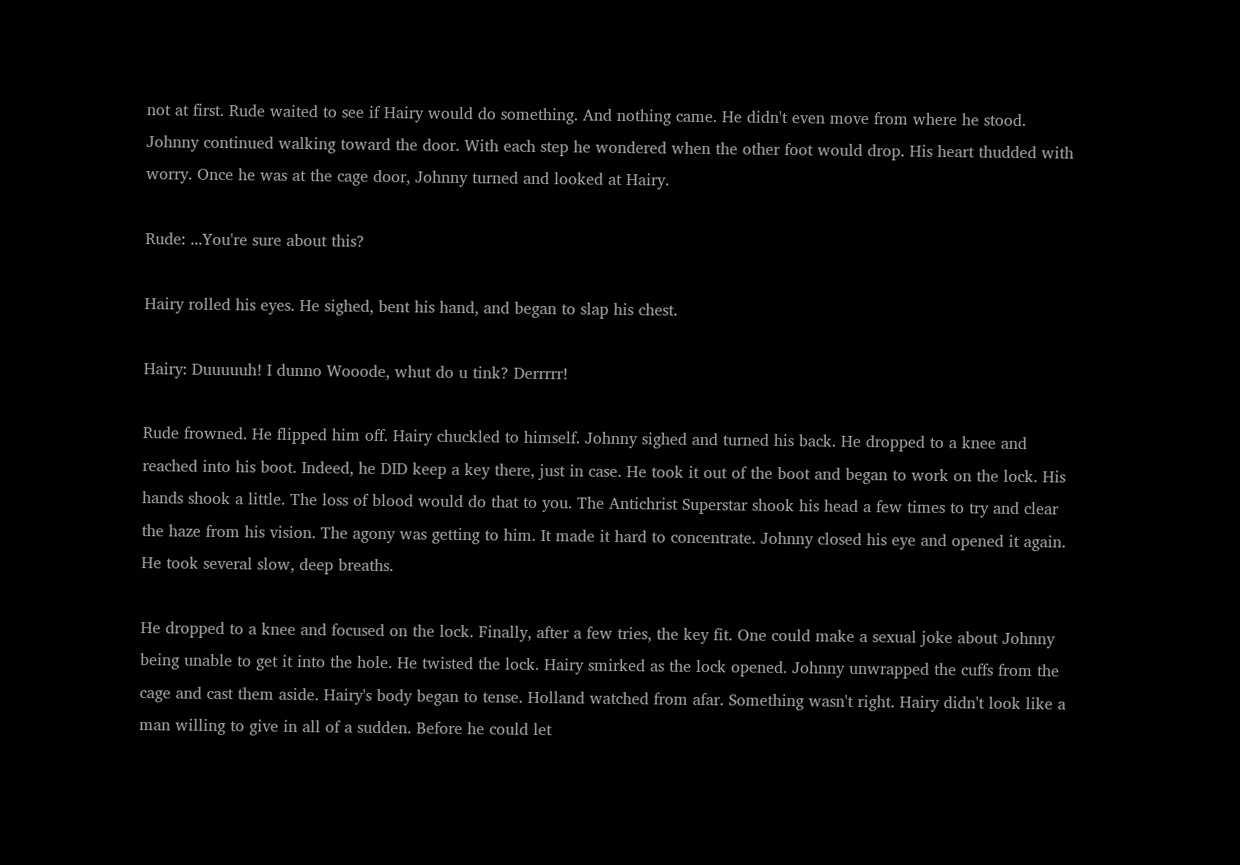not at first. Rude waited to see if Hairy would do something. And nothing came. He didn't even move from where he stood. Johnny continued walking toward the door. With each step he wondered when the other foot would drop. His heart thudded with worry. Once he was at the cage door, Johnny turned and looked at Hairy.

Rude: ...You're sure about this?

Hairy rolled his eyes. He sighed, bent his hand, and began to slap his chest.

Hairy: Duuuuuh! I dunno Wooode, whut do u tink? Derrrrr!

Rude frowned. He flipped him off. Hairy chuckled to himself. Johnny sighed and turned his back. He dropped to a knee and reached into his boot. Indeed, he DID keep a key there, just in case. He took it out of the boot and began to work on the lock. His hands shook a little. The loss of blood would do that to you. The Antichrist Superstar shook his head a few times to try and clear the haze from his vision. The agony was getting to him. It made it hard to concentrate. Johnny closed his eye and opened it again. He took several slow, deep breaths.

He dropped to a knee and focused on the lock. Finally, after a few tries, the key fit. One could make a sexual joke about Johnny being unable to get it into the hole. He twisted the lock. Hairy smirked as the lock opened. Johnny unwrapped the cuffs from the cage and cast them aside. Hairy's body began to tense. Holland watched from afar. Something wasn't right. Hairy didn't look like a man willing to give in all of a sudden. Before he could let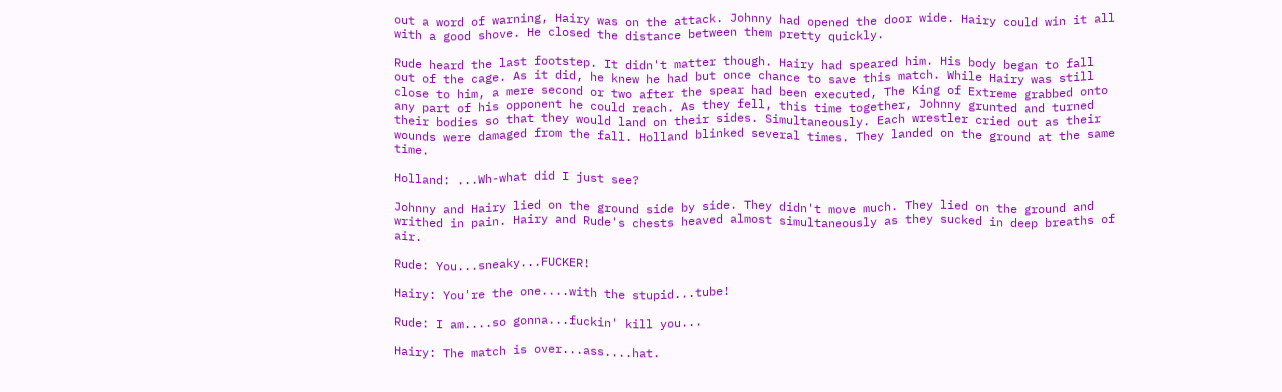out a word of warning, Hairy was on the attack. Johnny had opened the door wide. Hairy could win it all with a good shove. He closed the distance between them pretty quickly.

Rude heard the last footstep. It didn't matter though. Hairy had speared him. His body began to fall out of the cage. As it did, he knew he had but once chance to save this match. While Hairy was still close to him, a mere second or two after the spear had been executed, The King of Extreme grabbed onto any part of his opponent he could reach. As they fell, this time together, Johnny grunted and turned their bodies so that they would land on their sides. Simultaneously. Each wrestler cried out as their wounds were damaged from the fall. Holland blinked several times. They landed on the ground at the same time.

Holland: ...Wh-what did I just see?

Johnny and Hairy lied on the ground side by side. They didn't move much. They lied on the ground and writhed in pain. Hairy and Rude's chests heaved almost simultaneously as they sucked in deep breaths of air.

Rude: You...sneaky...FUCKER!

Hairy: You're the one....with the stupid...tube!

Rude: I am....so gonna...fuckin' kill you...

Hairy: The match is over...ass....hat.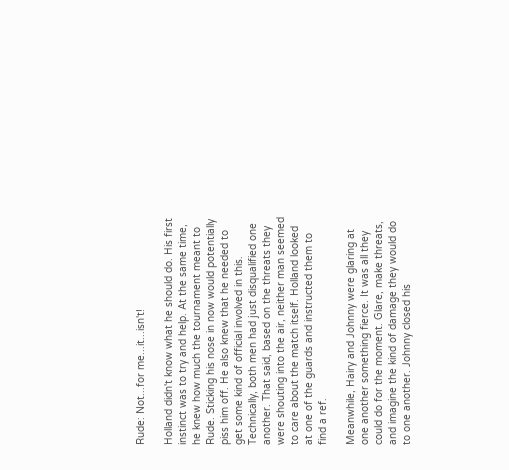Rude: Not...for me...it...isn't!

Holland didn't know what he should do. His first instinct was to try and help. At the same time, he knew how much the tournament meant to Rude. Sticking his nose in now would potentially piss him off. He also knew that he needed to get some kind of official involved in this. Technically, both men had just disqualified one another. That said, based on the threats they were shouting into the air, neither man seemed to care about the match itself. Holland looked at one of the guards and instructed them to find a ref.

Meanwhile, Hairy and Johnny were glaring at one another something fierce. It was all they could do for the moment. Glare, make threats, and imagine the kind of damage they would do to one another. Johnny closed his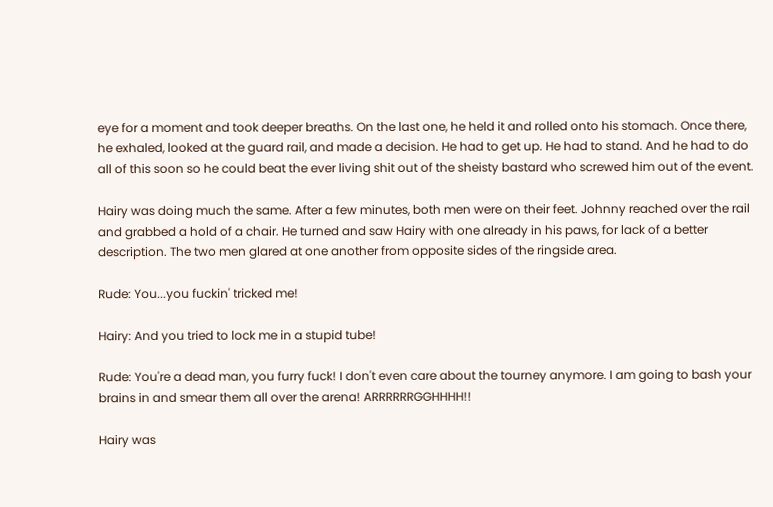eye for a moment and took deeper breaths. On the last one, he held it and rolled onto his stomach. Once there, he exhaled, looked at the guard rail, and made a decision. He had to get up. He had to stand. And he had to do all of this soon so he could beat the ever living shit out of the sheisty bastard who screwed him out of the event.

Hairy was doing much the same. After a few minutes, both men were on their feet. Johnny reached over the rail and grabbed a hold of a chair. He turned and saw Hairy with one already in his paws, for lack of a better description. The two men glared at one another from opposite sides of the ringside area.

Rude: You...you fuckin' tricked me!

Hairy: And you tried to lock me in a stupid tube!

Rude: You're a dead man, you furry fuck! I don't even care about the tourney anymore. I am going to bash your brains in and smear them all over the arena! ARRRRRRGGHHHH!!

Hairy was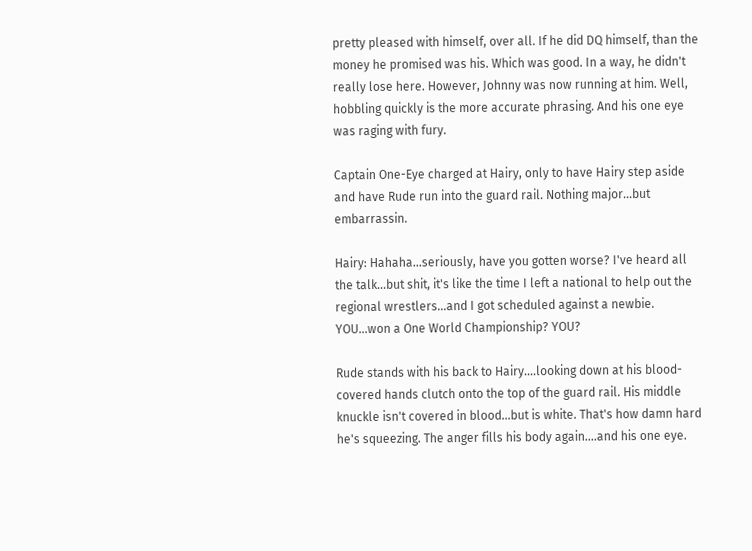pretty pleased with himself, over all. If he did DQ himself, than the money he promised was his. Which was good. In a way, he didn't really lose here. However, Johnny was now running at him. Well, hobbling quickly is the more accurate phrasing. And his one eye was raging with fury.

Captain One-Eye charged at Hairy, only to have Hairy step aside and have Rude run into the guard rail. Nothing major...but embarrassin.

Hairy: Hahaha...seriously, have you gotten worse? I've heard all the talk...but shit, it's like the time I left a national to help out the regional wrestlers...and I got scheduled against a newbie. YOU...won a One World Championship? YOU?

Rude stands with his back to Hairy....looking down at his blood-covered hands clutch onto the top of the guard rail. His middle knuckle isn't covered in blood...but is white. That's how damn hard he's squeezing. The anger fills his body again....and his one eye.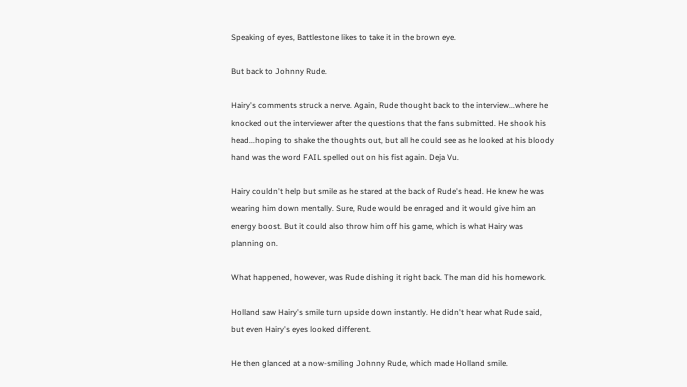Speaking of eyes, Battlestone likes to take it in the brown eye.

But back to Johnny Rude.

Hairy's comments struck a nerve. Again, Rude thought back to the interview...where he knocked out the interviewer after the questions that the fans submitted. He shook his head...hoping to shake the thoughts out, but all he could see as he looked at his bloody hand was the word FAIL spelled out on his fist again. Deja Vu.

Hairy couldn't help but smile as he stared at the back of Rude's head. He knew he was wearing him down mentally. Sure, Rude would be enraged and it would give him an energy boost. But it could also throw him off his game, which is what Hairy was planning on.

What happened, however, was Rude dishing it right back. The man did his homework.

Holland saw Hairy's smile turn upside down instantly. He didn't hear what Rude said, but even Hairy's eyes looked different.

He then glanced at a now-smiling Johnny Rude, which made Holland smile.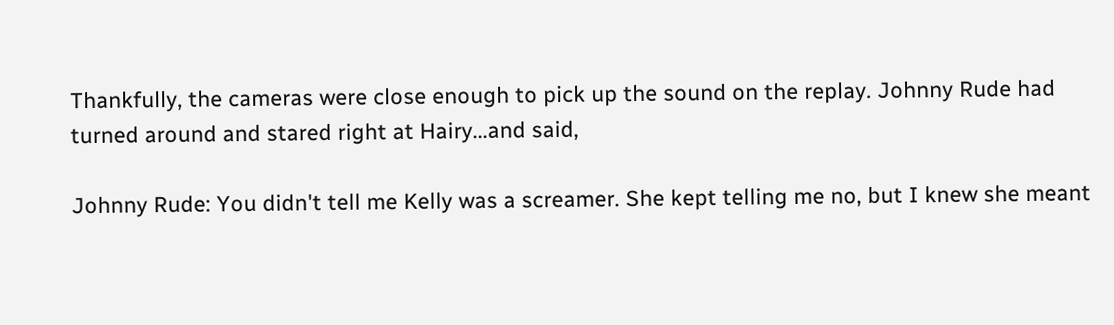Thankfully, the cameras were close enough to pick up the sound on the replay. Johnny Rude had turned around and stared right at Hairy...and said,

Johnny Rude: You didn't tell me Kelly was a screamer. She kept telling me no, but I knew she meant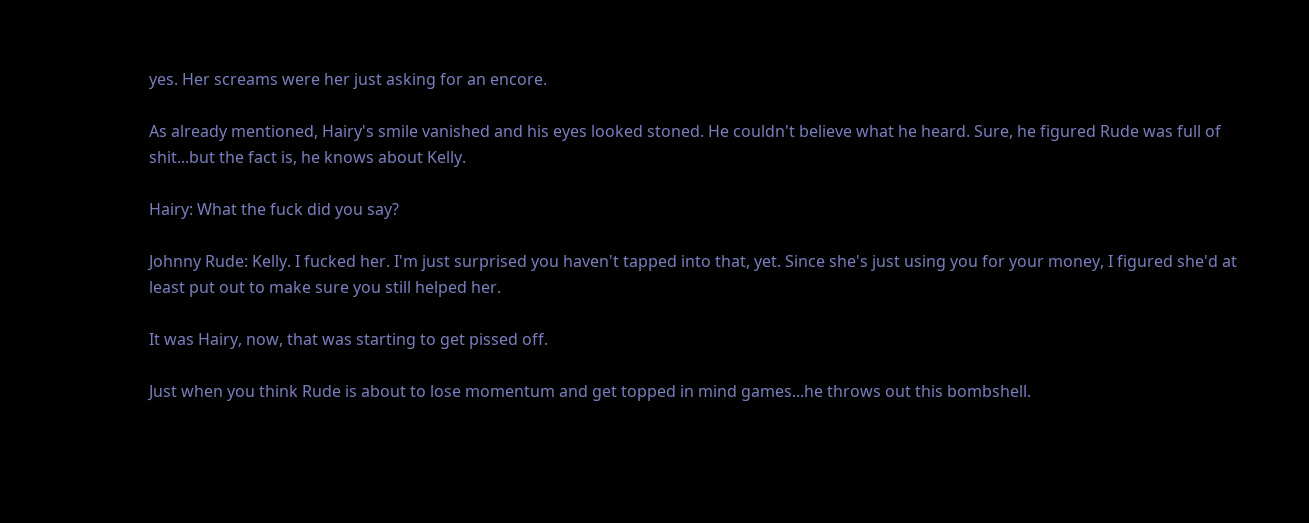yes. Her screams were her just asking for an encore.

As already mentioned, Hairy's smile vanished and his eyes looked stoned. He couldn't believe what he heard. Sure, he figured Rude was full of shit...but the fact is, he knows about Kelly.

Hairy: What the fuck did you say?

Johnny Rude: Kelly. I fucked her. I'm just surprised you haven't tapped into that, yet. Since she's just using you for your money, I figured she'd at least put out to make sure you still helped her.

It was Hairy, now, that was starting to get pissed off.

Just when you think Rude is about to lose momentum and get topped in mind games...he throws out this bombshell.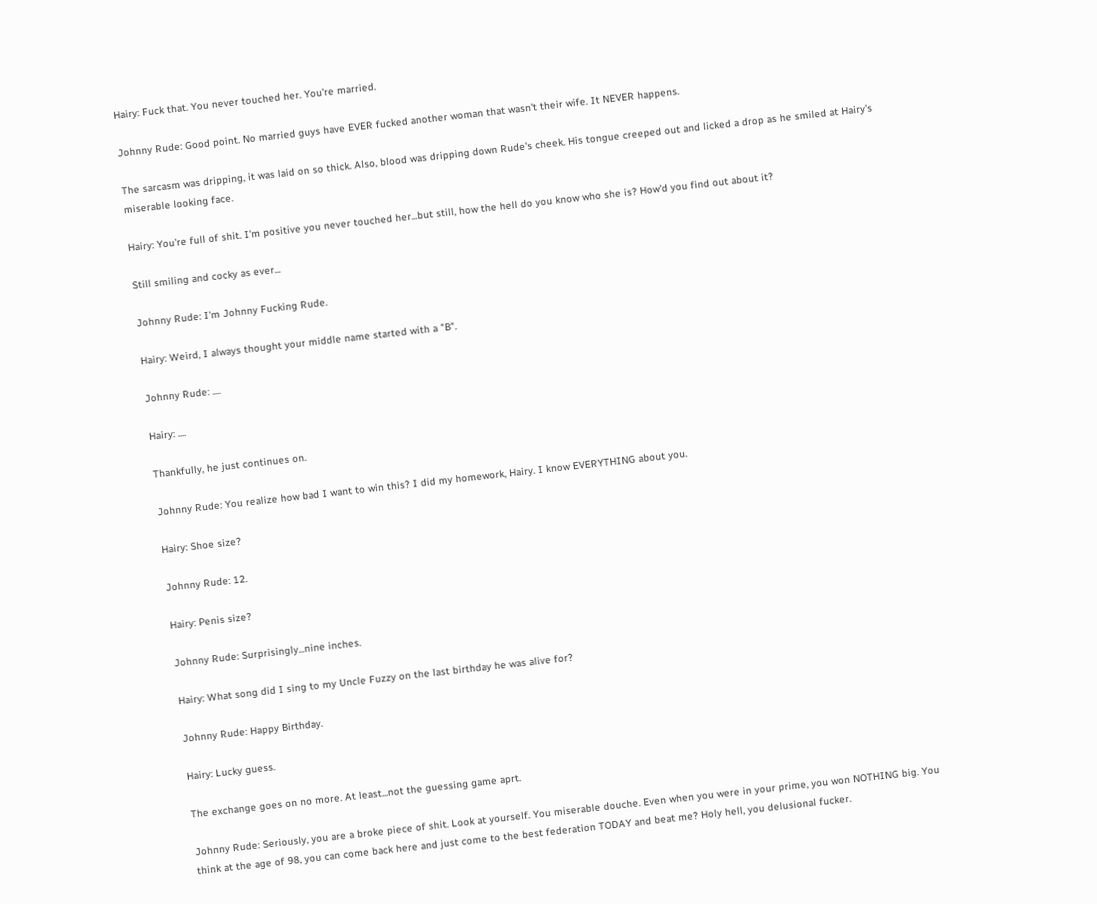Hairy: Fuck that. You never touched her. You're married.

Johnny Rude: Good point. No married guys have EVER fucked another woman that wasn't their wife. It NEVER happens.

The sarcasm was dripping, it was laid on so thick. Also, blood was dripping down Rude's cheek. His tongue creeped out and licked a drop as he smiled at Hairy's miserable looking face.

Hairy: You're full of shit. I'm positive you never touched her...but still, how the hell do you know who she is? How'd you find out about it?

Still smiling and cocky as ever...

Johnny Rude: I'm Johnny Fucking Rude.

Hairy: Weird, I always thought your middle name started with a "B".

Johnny Rude: ....

Hairy: ....

Thankfully, he just continues on.

Johnny Rude: You realize how bad I want to win this? I did my homework, Hairy. I know EVERYTHING about you.

Hairy: Shoe size?

Johnny Rude: 12.

Hairy: Penis size?

Johnny Rude: Surprisingly...nine inches.

Hairy: What song did I sing to my Uncle Fuzzy on the last birthday he was alive for?

Johnny Rude: Happy Birthday.

Hairy: Lucky guess.

The exchange goes on no more. At least...not the guessing game aprt.

Johnny Rude: Seriously, you are a broke piece of shit. Look at yourself. You miserable douche. Even when you were in your prime, you won NOTHING big. You think at the age of 98, you can come back here and just come to the best federation TODAY and beat me? Holy hell, you delusional fucker.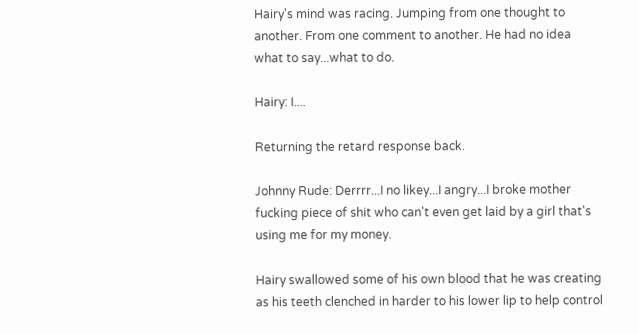Hairy's mind was racing. Jumping from one thought to another. From one comment to another. He had no idea what to say...what to do.

Hairy: I....

Returning the retard response back.

Johnny Rude: Derrrr...I no likey...I angry...I broke mother fucking piece of shit who can't even get laid by a girl that's using me for my money.

Hairy swallowed some of his own blood that he was creating as his teeth clenched in harder to his lower lip to help control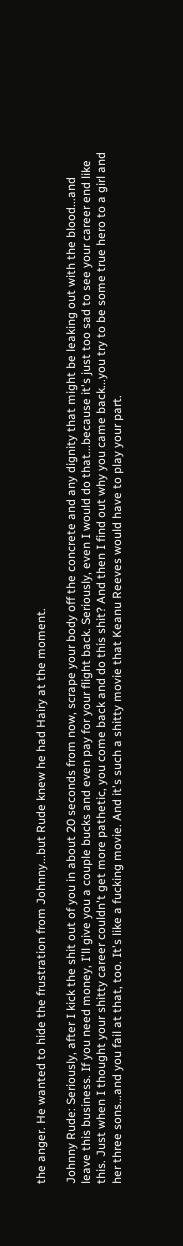the anger. He wanted to hide the frustration from Johnny...but Rude knew he had Hairy at the moment.

Johnny Rude: Seriously, after I kick the shit out of you in about 20 seconds from now, scrape your body off the concrete and any dignity that might be leaking out with the blood...and leave this business. If you need money, I'll give you a couple bucks and even pay for your flight back. Seriously, even I would do that...because it's just too sad to see your career end like this. Just when I thought your shitty career couldn't get more pathetic, you come back and do this shit? And then I find out why you came back...you try to be some true hero to a girl and her three sons...and you fail at that, too. It's like a fucking movie. And it's such a shitty movie that Keanu Reeves would have to play your part.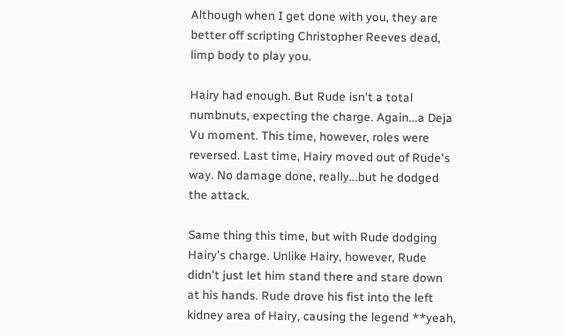Although when I get done with you, they are better off scripting Christopher Reeves dead, limp body to play you.

Hairy had enough. But Rude isn't a total numbnuts, expecting the charge. Again...a Deja Vu moment. This time, however, roles were reversed. Last time, Hairy moved out of Rude's way. No damage done, really...but he dodged the attack.

Same thing this time, but with Rude dodging Hairy's charge. Unlike Hairy, however, Rude didn't just let him stand there and stare down at his hands. Rude drove his fist into the left kidney area of Hairy, causing the legend **yeah,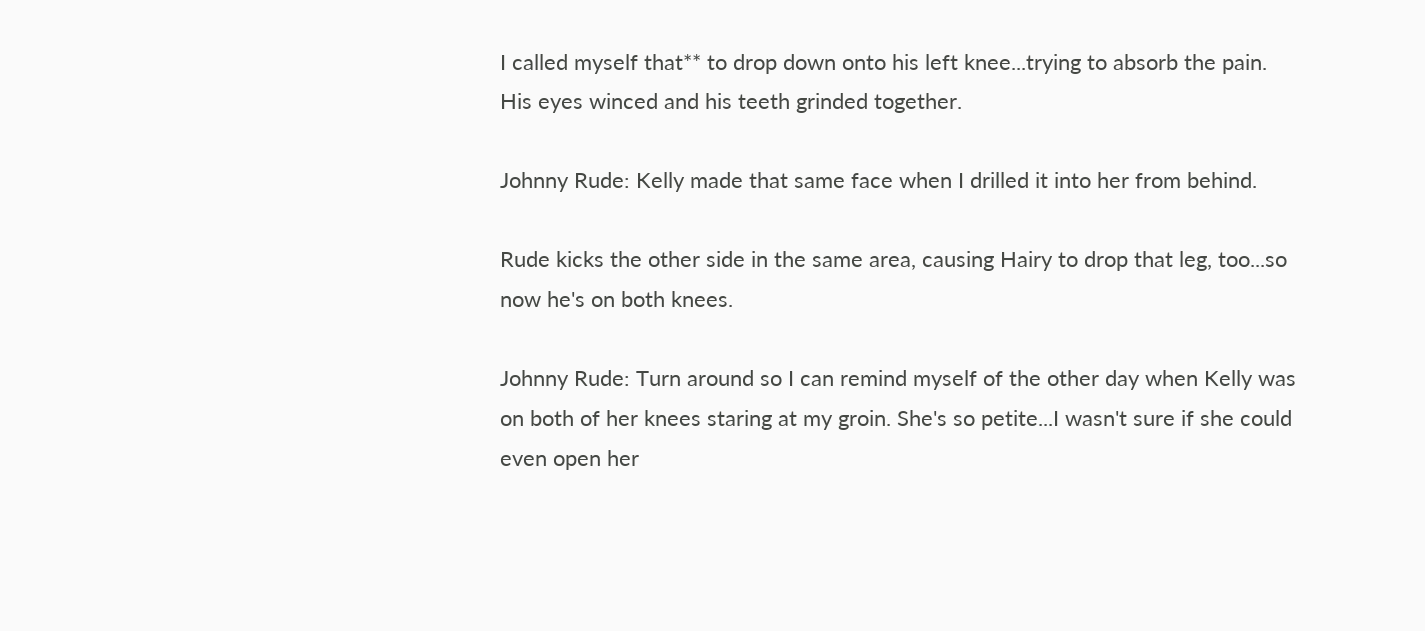I called myself that** to drop down onto his left knee...trying to absorb the pain. His eyes winced and his teeth grinded together.

Johnny Rude: Kelly made that same face when I drilled it into her from behind.

Rude kicks the other side in the same area, causing Hairy to drop that leg, too...so now he's on both knees.

Johnny Rude: Turn around so I can remind myself of the other day when Kelly was on both of her knees staring at my groin. She's so petite...I wasn't sure if she could even open her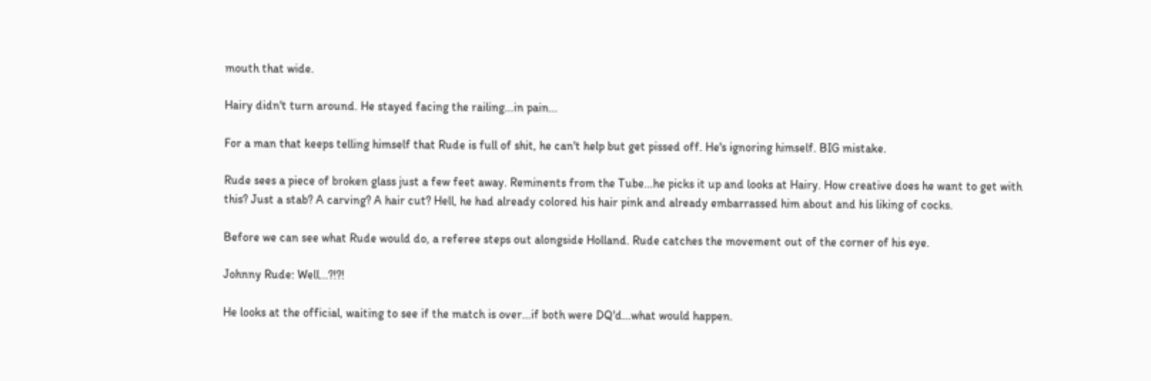mouth that wide.

Hairy didn't turn around. He stayed facing the railing...in pain...

For a man that keeps telling himself that Rude is full of shit, he can't help but get pissed off. He's ignoring himself. BIG mistake.

Rude sees a piece of broken glass just a few feet away. Reminents from the Tube...he picks it up and looks at Hairy. How creative does he want to get with this? Just a stab? A carving? A hair cut? Hell, he had already colored his hair pink and already embarrassed him about and his liking of cocks.

Before we can see what Rude would do, a referee steps out alongside Holland. Rude catches the movement out of the corner of his eye.

Johnny Rude: Well...?!?!

He looks at the official, waiting to see if the match is over...if both were DQ'd...what would happen.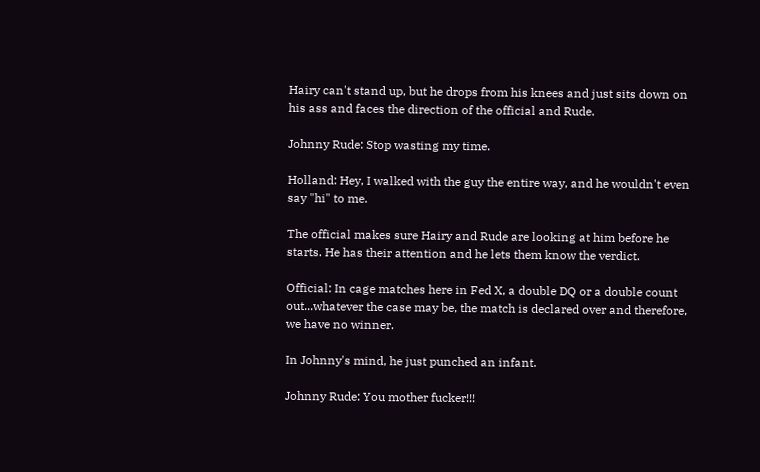Hairy can't stand up, but he drops from his knees and just sits down on his ass and faces the direction of the official and Rude.

Johnny Rude: Stop wasting my time.

Holland: Hey, I walked with the guy the entire way, and he wouldn't even say "hi" to me.

The official makes sure Hairy and Rude are looking at him before he starts. He has their attention and he lets them know the verdict.

Official: In cage matches here in Fed X, a double DQ or a double count out...whatever the case may be, the match is declared over and therefore, we have no winner.

In Johnny's mind, he just punched an infant.

Johnny Rude: You mother fucker!!!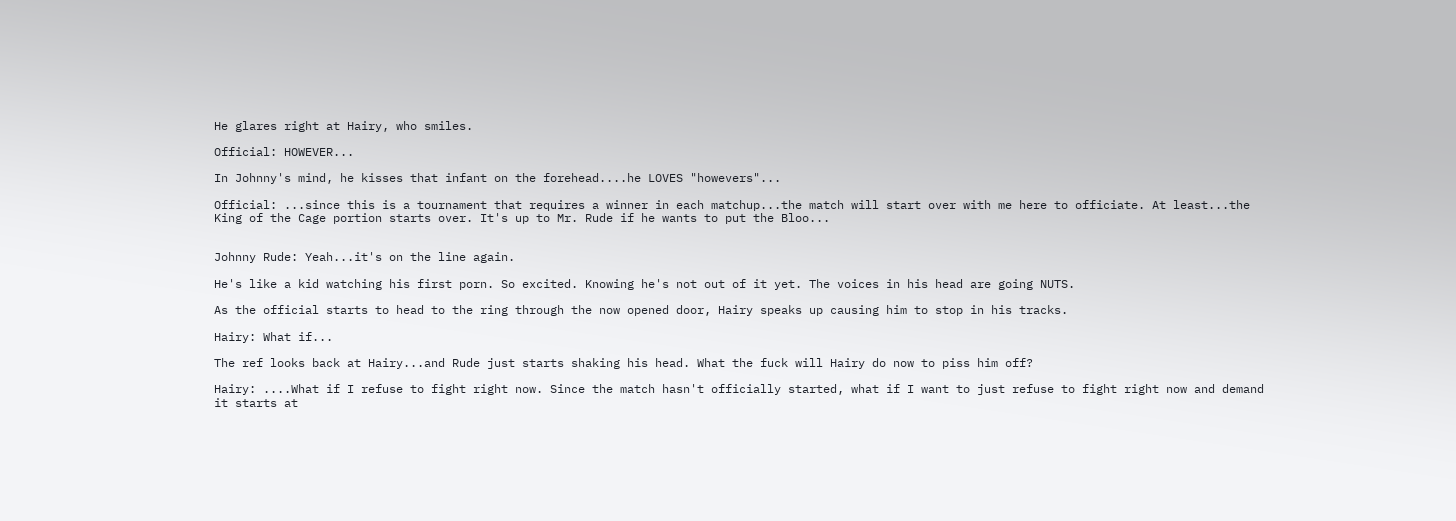He glares right at Hairy, who smiles.

Official: HOWEVER...

In Johnny's mind, he kisses that infant on the forehead....he LOVES "howevers"...

Official: ...since this is a tournament that requires a winner in each matchup...the match will start over with me here to officiate. At least...the King of the Cage portion starts over. It's up to Mr. Rude if he wants to put the Bloo...


Johnny Rude: Yeah...it's on the line again.

He's like a kid watching his first porn. So excited. Knowing he's not out of it yet. The voices in his head are going NUTS.

As the official starts to head to the ring through the now opened door, Hairy speaks up causing him to stop in his tracks.

Hairy: What if...

The ref looks back at Hairy...and Rude just starts shaking his head. What the fuck will Hairy do now to piss him off?

Hairy: ....What if I refuse to fight right now. Since the match hasn't officially started, what if I want to just refuse to fight right now and demand it starts at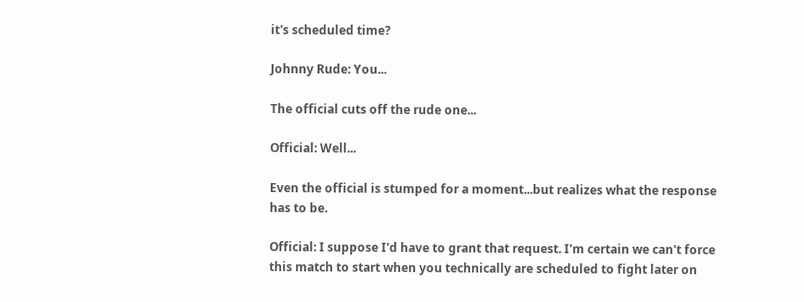it's scheduled time?

Johnny Rude: You...

The official cuts off the rude one...

Official: Well...

Even the official is stumped for a moment...but realizes what the response has to be.

Official: I suppose I'd have to grant that request. I'm certain we can't force this match to start when you technically are scheduled to fight later on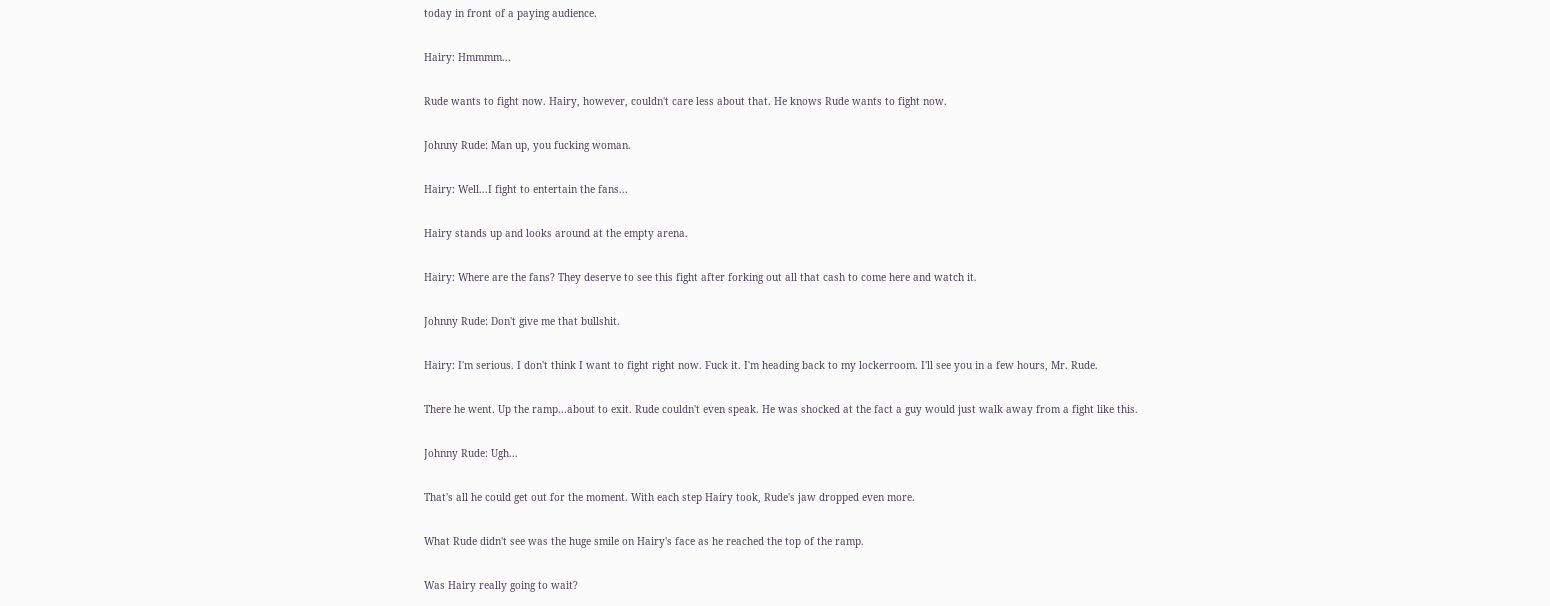today in front of a paying audience.

Hairy: Hmmmm...

Rude wants to fight now. Hairy, however, couldn't care less about that. He knows Rude wants to fight now.

Johnny Rude: Man up, you fucking woman.

Hairy: Well...I fight to entertain the fans...

Hairy stands up and looks around at the empty arena.

Hairy: Where are the fans? They deserve to see this fight after forking out all that cash to come here and watch it.

Johnny Rude: Don't give me that bullshit.

Hairy: I'm serious. I don't think I want to fight right now. Fuck it. I'm heading back to my lockerroom. I'll see you in a few hours, Mr. Rude.

There he went. Up the ramp...about to exit. Rude couldn't even speak. He was shocked at the fact a guy would just walk away from a fight like this.

Johnny Rude: Ugh...

That's all he could get out for the moment. With each step Hairy took, Rude's jaw dropped even more.

What Rude didn't see was the huge smile on Hairy's face as he reached the top of the ramp.

Was Hairy really going to wait?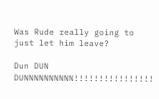Was Rude really going to just let him leave?

Dun DUN DUNNNNNNNNNN!!!!!!!!!!!!!!!!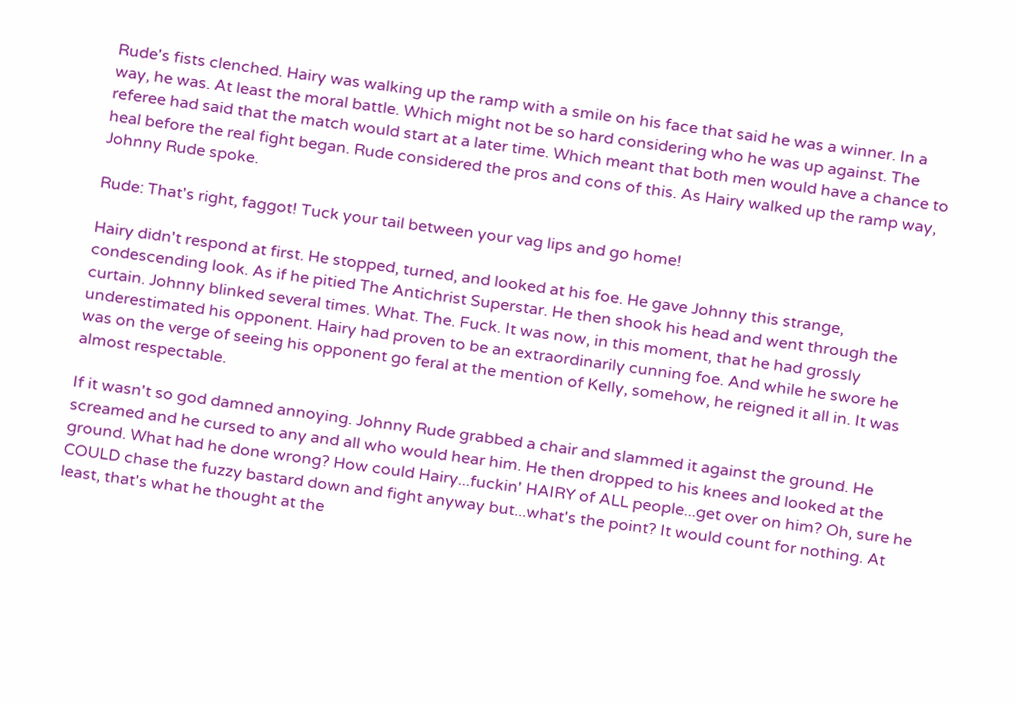Rude's fists clenched. Hairy was walking up the ramp with a smile on his face that said he was a winner. In a way, he was. At least the moral battle. Which might not be so hard considering who he was up against. The referee had said that the match would start at a later time. Which meant that both men would have a chance to heal before the real fight began. Rude considered the pros and cons of this. As Hairy walked up the ramp way, Johnny Rude spoke.

Rude: That's right, faggot! Tuck your tail between your vag lips and go home!

Hairy didn't respond at first. He stopped, turned, and looked at his foe. He gave Johnny this strange, condescending look. As if he pitied The Antichrist Superstar. He then shook his head and went through the curtain. Johnny blinked several times. What. The. Fuck. It was now, in this moment, that he had grossly underestimated his opponent. Hairy had proven to be an extraordinarily cunning foe. And while he swore he was on the verge of seeing his opponent go feral at the mention of Kelly, somehow, he reigned it all in. It was almost respectable.

If it wasn't so god damned annoying. Johnny Rude grabbed a chair and slammed it against the ground. He screamed and he cursed to any and all who would hear him. He then dropped to his knees and looked at the ground. What had he done wrong? How could Hairy...fuckin' HAIRY of ALL people...get over on him? Oh, sure he COULD chase the fuzzy bastard down and fight anyway but...what's the point? It would count for nothing. At least, that's what he thought at the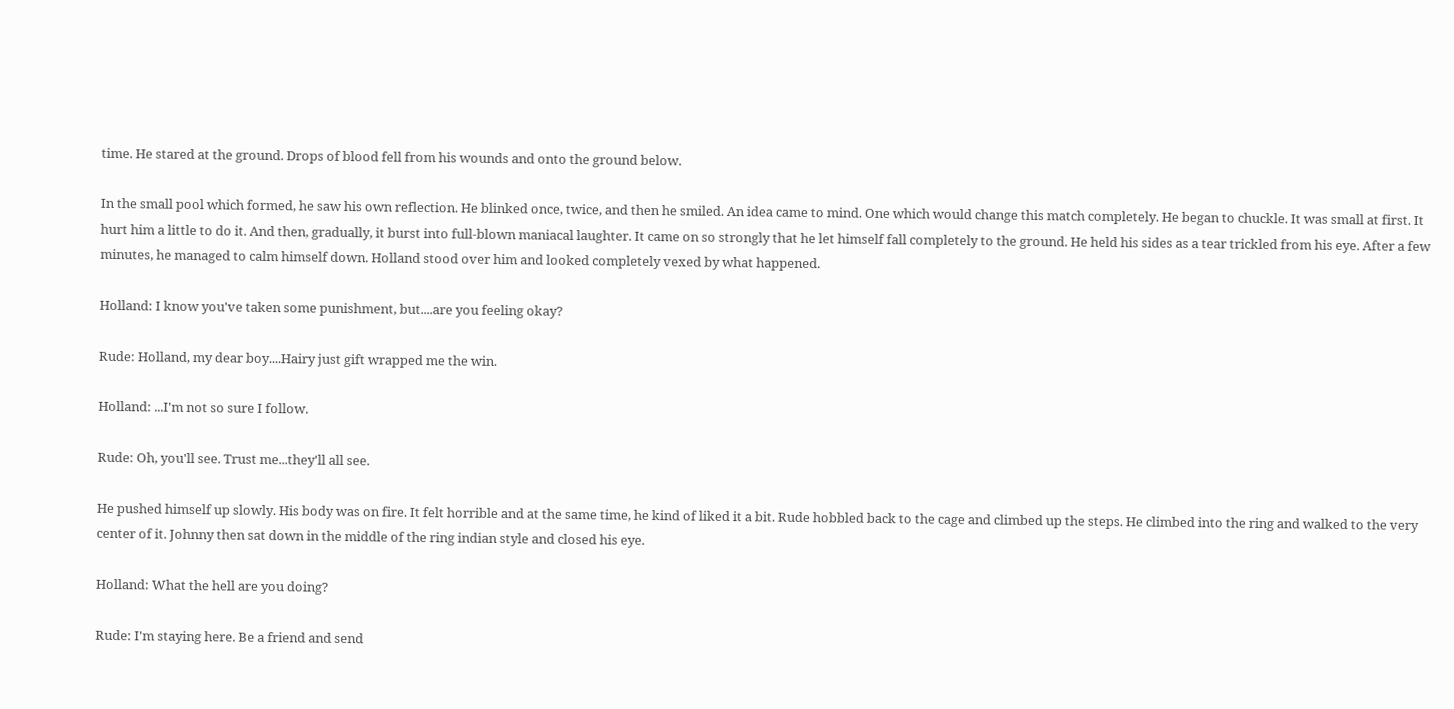time. He stared at the ground. Drops of blood fell from his wounds and onto the ground below.

In the small pool which formed, he saw his own reflection. He blinked once, twice, and then he smiled. An idea came to mind. One which would change this match completely. He began to chuckle. It was small at first. It hurt him a little to do it. And then, gradually, it burst into full-blown maniacal laughter. It came on so strongly that he let himself fall completely to the ground. He held his sides as a tear trickled from his eye. After a few minutes, he managed to calm himself down. Holland stood over him and looked completely vexed by what happened.

Holland: I know you've taken some punishment, but....are you feeling okay?

Rude: Holland, my dear boy....Hairy just gift wrapped me the win.

Holland: ...I'm not so sure I follow.

Rude: Oh, you'll see. Trust me...they'll all see.

He pushed himself up slowly. His body was on fire. It felt horrible and at the same time, he kind of liked it a bit. Rude hobbled back to the cage and climbed up the steps. He climbed into the ring and walked to the very center of it. Johnny then sat down in the middle of the ring indian style and closed his eye.

Holland: What the hell are you doing?

Rude: I'm staying here. Be a friend and send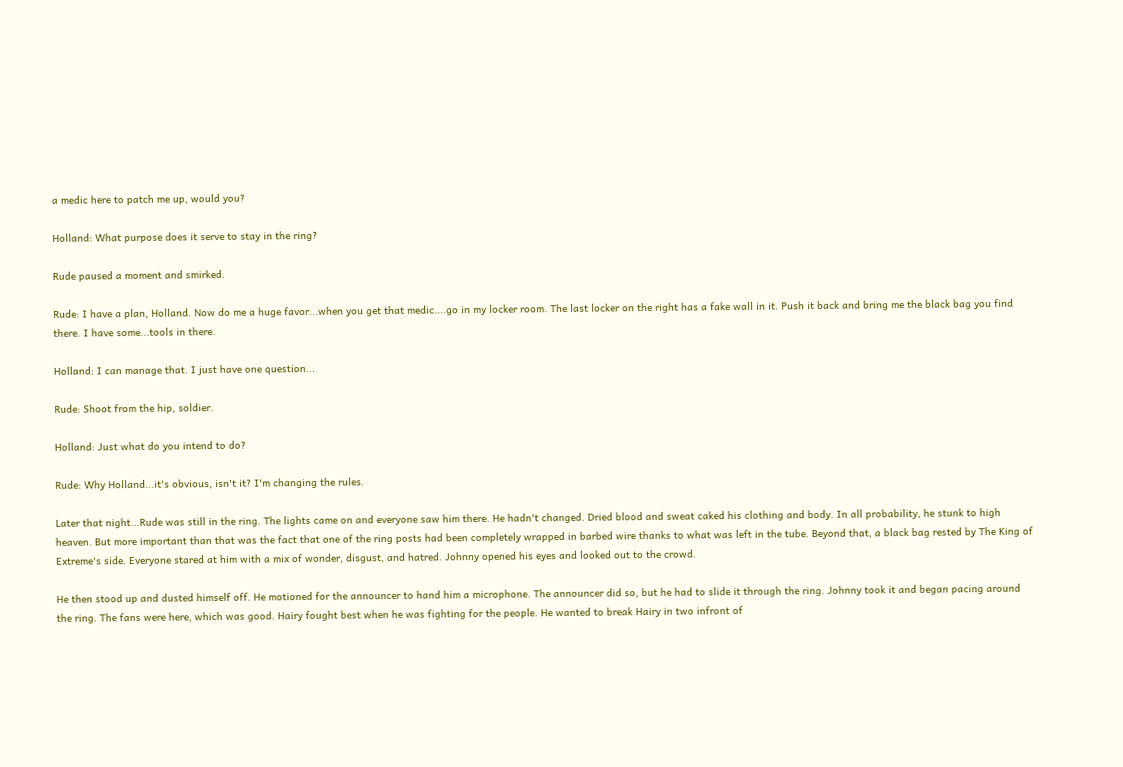a medic here to patch me up, would you?

Holland: What purpose does it serve to stay in the ring?

Rude paused a moment and smirked.

Rude: I have a plan, Holland. Now do me a huge favor...when you get that medic....go in my locker room. The last locker on the right has a fake wall in it. Push it back and bring me the black bag you find there. I have some...tools in there.

Holland: I can manage that. I just have one question...

Rude: Shoot from the hip, soldier.

Holland: Just what do you intend to do?

Rude: Why Holland...it's obvious, isn't it? I'm changing the rules.

Later that night...Rude was still in the ring. The lights came on and everyone saw him there. He hadn't changed. Dried blood and sweat caked his clothing and body. In all probability, he stunk to high heaven. But more important than that was the fact that one of the ring posts had been completely wrapped in barbed wire thanks to what was left in the tube. Beyond that, a black bag rested by The King of Extreme's side. Everyone stared at him with a mix of wonder, disgust, and hatred. Johnny opened his eyes and looked out to the crowd.

He then stood up and dusted himself off. He motioned for the announcer to hand him a microphone. The announcer did so, but he had to slide it through the ring. Johnny took it and began pacing around the ring. The fans were here, which was good. Hairy fought best when he was fighting for the people. He wanted to break Hairy in two infront of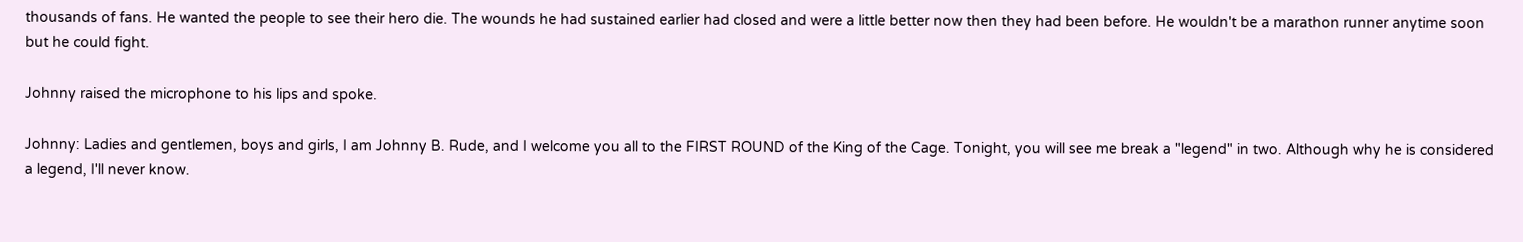thousands of fans. He wanted the people to see their hero die. The wounds he had sustained earlier had closed and were a little better now then they had been before. He wouldn't be a marathon runner anytime soon but he could fight.

Johnny raised the microphone to his lips and spoke.

Johnny: Ladies and gentlemen, boys and girls, I am Johnny B. Rude, and I welcome you all to the FIRST ROUND of the King of the Cage. Tonight, you will see me break a "legend" in two. Although why he is considered a legend, I'll never know.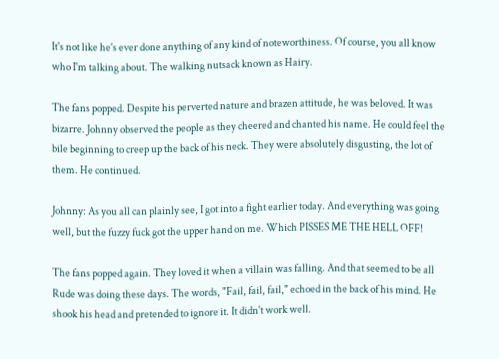It's not like he's ever done anything of any kind of noteworthiness. Of course, you all know who I'm talking about. The walking nutsack known as Hairy.

The fans popped. Despite his perverted nature and brazen attitude, he was beloved. It was bizarre. Johnny observed the people as they cheered and chanted his name. He could feel the bile beginning to creep up the back of his neck. They were absolutely disgusting, the lot of them. He continued.

Johnny: As you all can plainly see, I got into a fight earlier today. And everything was going well, but the fuzzy fuck got the upper hand on me. Which PISSES ME THE HELL OFF!

The fans popped again. They loved it when a villain was falling. And that seemed to be all Rude was doing these days. The words, "Fail, fail, fail," echoed in the back of his mind. He shook his head and pretended to ignore it. It didn't work well.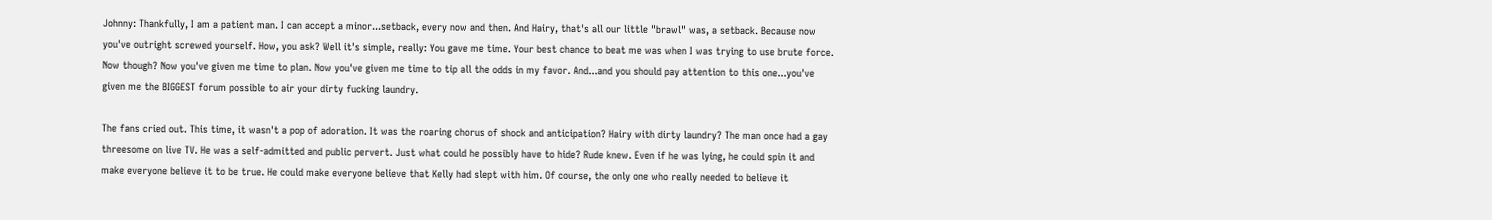Johnny: Thankfully, I am a patient man. I can accept a minor...setback, every now and then. And Hairy, that's all our little "brawl" was, a setback. Because now you've outright screwed yourself. How, you ask? Well it's simple, really: You gave me time. Your best chance to beat me was when I was trying to use brute force. Now though? Now you've given me time to plan. Now you've given me time to tip all the odds in my favor. And...and you should pay attention to this one...you've given me the BIGGEST forum possible to air your dirty fucking laundry.

The fans cried out. This time, it wasn't a pop of adoration. It was the roaring chorus of shock and anticipation? Hairy with dirty laundry? The man once had a gay threesome on live TV. He was a self-admitted and public pervert. Just what could he possibly have to hide? Rude knew. Even if he was lying, he could spin it and make everyone believe it to be true. He could make everyone believe that Kelly had slept with him. Of course, the only one who really needed to believe it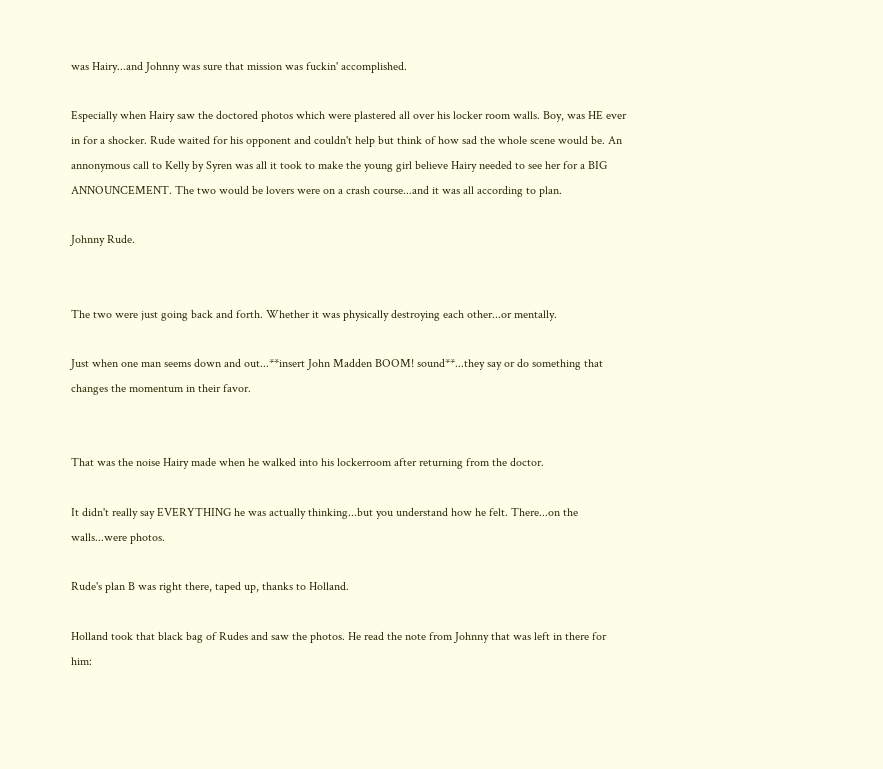was Hairy...and Johnny was sure that mission was fuckin' accomplished.

Especially when Hairy saw the doctored photos which were plastered all over his locker room walls. Boy, was HE ever in for a shocker. Rude waited for his opponent and couldn't help but think of how sad the whole scene would be. An annonymous call to Kelly by Syren was all it took to make the young girl believe Hairy needed to see her for a BIG ANNOUNCEMENT. The two would be lovers were on a crash course...and it was all according to plan.

Johnny Rude.


The two were just going back and forth. Whether it was physically destroying each other...or mentally.

Just when one man seems down and out...**insert John Madden BOOM! sound**...they say or do something that changes the momentum in their favor.


That was the noise Hairy made when he walked into his lockerroom after returning from the doctor.

It didn't really say EVERYTHING he was actually thinking...but you understand how he felt. There...on the walls...were photos.

Rude's plan B was right there, taped up, thanks to Holland.

Holland took that black bag of Rudes and saw the photos. He read the note from Johnny that was left in there for him: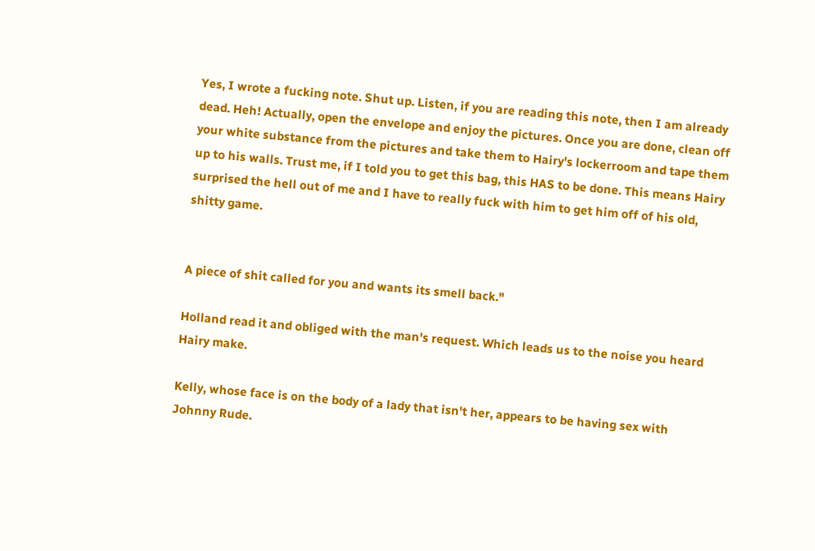Yes, I wrote a fucking note. Shut up. Listen, if you are reading this note, then I am already dead. Heh! Actually, open the envelope and enjoy the pictures. Once you are done, clean off your white substance from the pictures and take them to Hairy's lockerroom and tape them up to his walls. Trust me, if I told you to get this bag, this HAS to be done. This means Hairy surprised the hell out of me and I have to really fuck with him to get him off of his old, shitty game.


A piece of shit called for you and wants its smell back."

Holland read it and obliged with the man's request. Which leads us to the noise you heard Hairy make.

Kelly, whose face is on the body of a lady that isn't her, appears to be having sex with Johnny Rude.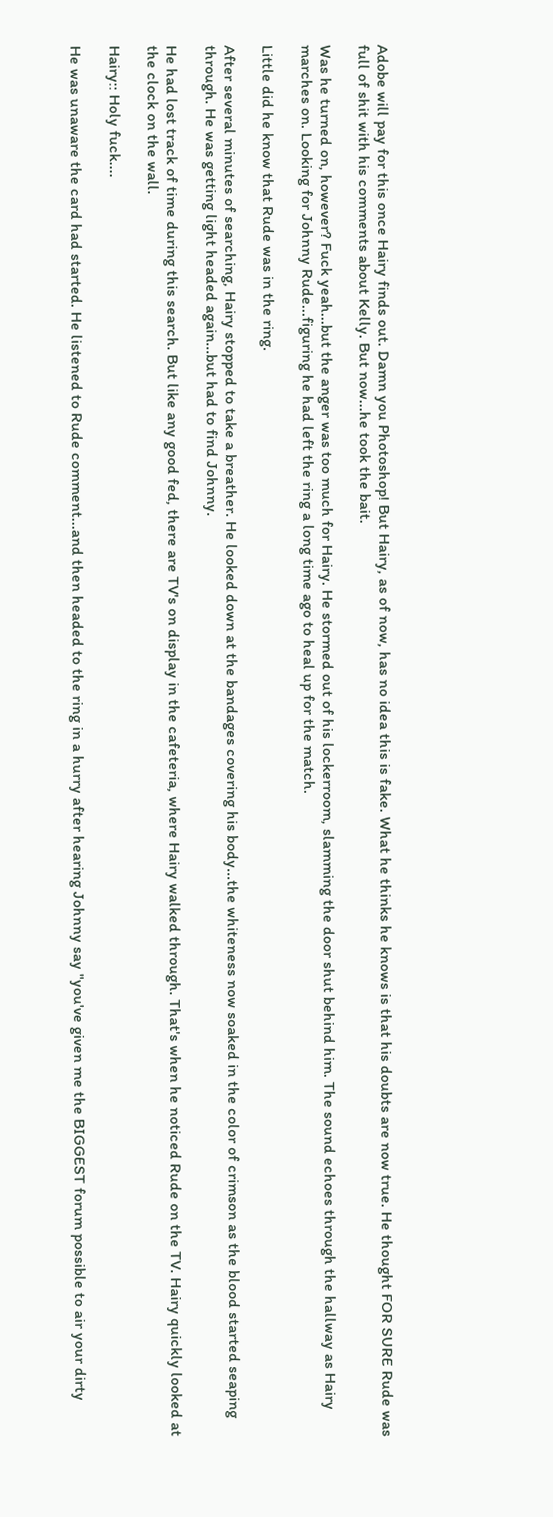Adobe will pay for this once Hairy finds out. Damn you Photoshop! But Hairy, as of now, has no idea this is fake. What he thinks he knows is that his doubts are now true. He thought FOR SURE Rude was full of shit with his comments about Kelly. But now...he took the bait.

Was he turned on, however? Fuck yeah...but the anger was too much for Hairy. He stormed out of his lockerroom, slamming the door shut behind him. The sound echoes through the hallway as Hairy marches on. Looking for Johnny Rude...figuring he had left the ring a long time ago to heal up for the match.

Little did he know that Rude was in the ring.

After several minutes of searching, Hairy stopped to take a breather. He looked down at the bandages covering his body...the whiteness now soaked in the color of crimson as the blood started seaping through. He was getting light headed again...but had to find Johnny.

He had lost track of time during this search. But like any good fed, there are TV's on display in the cafeteria, where Hairy walked through. That's when he noticed Rude on the TV. Hairy quickly looked at the clock on the wall.

Hairy:: Holy fuck....

He was unaware the card had started. He listened to Rude comment...and then headed to the ring in a hurry after hearing Johnny say "you've given me the BIGGEST forum possible to air your dirty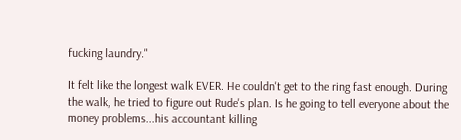fucking laundry."

It felt like the longest walk EVER. He couldn't get to the ring fast enough. During the walk, he tried to figure out Rude's plan. Is he going to tell everyone about the money problems...his accountant killing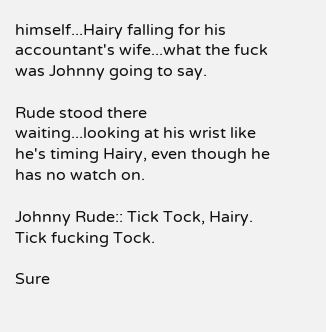himself...Hairy falling for his accountant's wife...what the fuck was Johnny going to say.

Rude stood there waiting...looking at his wrist like he's timing Hairy, even though he has no watch on.

Johnny Rude:: Tick Tock, Hairy. Tick fucking Tock.

Sure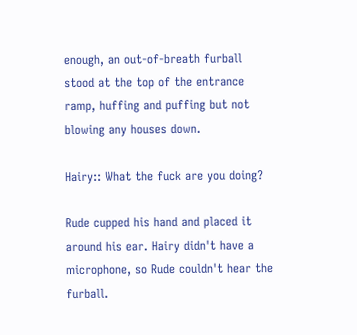enough, an out-of-breath furball stood at the top of the entrance ramp, huffing and puffing but not blowing any houses down.

Hairy:: What the fuck are you doing?

Rude cupped his hand and placed it around his ear. Hairy didn't have a microphone, so Rude couldn't hear the furball.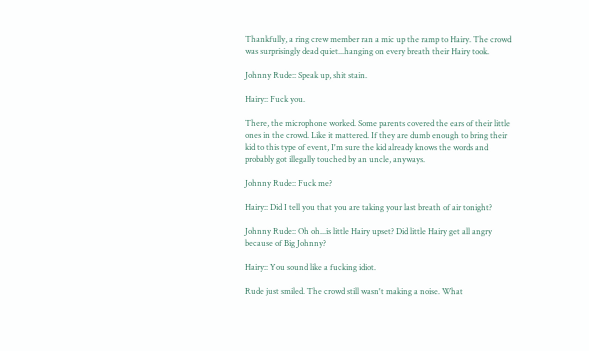Thankfully, a ring crew member ran a mic up the ramp to Hairy. The crowd was surprisingly dead quiet...hanging on every breath their Hairy took.

Johnny Rude:: Speak up, shit stain.

Hairy:: Fuck you.

There, the microphone worked. Some parents covered the ears of their little ones in the crowd. Like it mattered. If they are dumb enough to bring their kid to this type of event, I'm sure the kid already knows the words and probably got illegally touched by an uncle, anyways.

Johnny Rude:: Fuck me?

Hairy:: Did I tell you that you are taking your last breath of air tonight?

Johnny Rude:: Oh oh...is little Hairy upset? Did little Hairy get all angry because of Big Johnny?

Hairy:: You sound like a fucking idiot.

Rude just smiled. The crowd still wasn't making a noise. What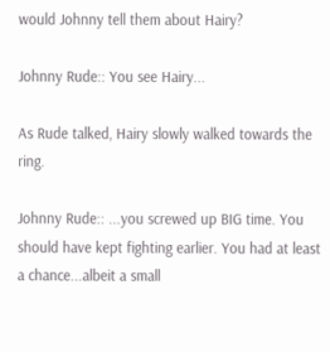would Johnny tell them about Hairy?

Johnny Rude:: You see Hairy...

As Rude talked, Hairy slowly walked towards the ring.

Johnny Rude:: ...you screwed up BIG time. You should have kept fighting earlier. You had at least a chance...albeit a small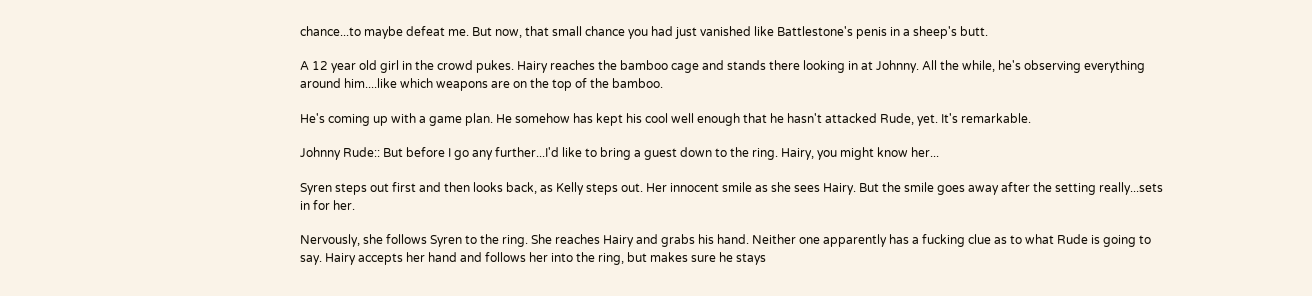chance...to maybe defeat me. But now, that small chance you had just vanished like Battlestone's penis in a sheep's butt.

A 12 year old girl in the crowd pukes. Hairy reaches the bamboo cage and stands there looking in at Johnny. All the while, he's observing everything around him....like which weapons are on the top of the bamboo.

He's coming up with a game plan. He somehow has kept his cool well enough that he hasn't attacked Rude, yet. It's remarkable.

Johnny Rude:: But before I go any further...I'd like to bring a guest down to the ring. Hairy, you might know her...

Syren steps out first and then looks back, as Kelly steps out. Her innocent smile as she sees Hairy. But the smile goes away after the setting really...sets in for her.

Nervously, she follows Syren to the ring. She reaches Hairy and grabs his hand. Neither one apparently has a fucking clue as to what Rude is going to say. Hairy accepts her hand and follows her into the ring, but makes sure he stays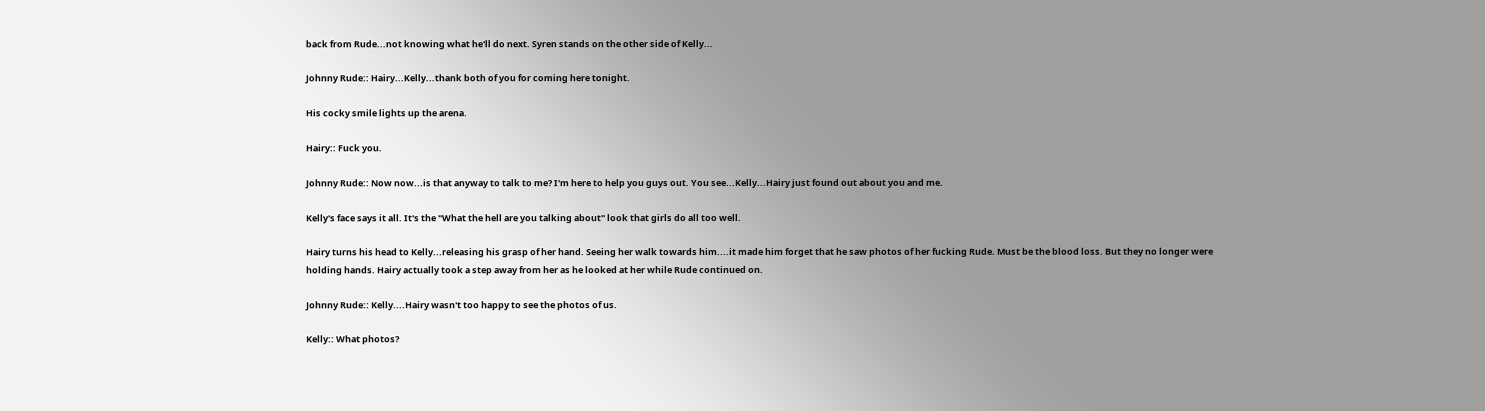back from Rude...not knowing what he'll do next. Syren stands on the other side of Kelly...

Johnny Rude:: Hairy...Kelly...thank both of you for coming here tonight.

His cocky smile lights up the arena.

Hairy:: Fuck you.

Johnny Rude:: Now now...is that anyway to talk to me? I'm here to help you guys out. You see...Kelly...Hairy just found out about you and me.

Kelly's face says it all. It's the "What the hell are you talking about" look that girls do all too well.

Hairy turns his head to Kelly...releasing his grasp of her hand. Seeing her walk towards him....it made him forget that he saw photos of her fucking Rude. Must be the blood loss. But they no longer were holding hands. Hairy actually took a step away from her as he looked at her while Rude continued on.

Johnny Rude:: Kelly....Hairy wasn't too happy to see the photos of us.

Kelly:: What photos?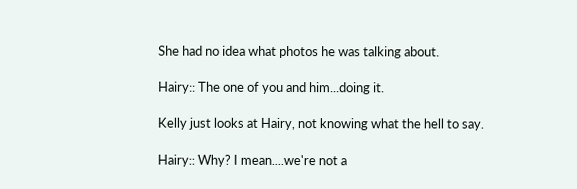She had no idea what photos he was talking about.

Hairy:: The one of you and him...doing it.

Kelly just looks at Hairy, not knowing what the hell to say.

Hairy:: Why? I mean....we're not a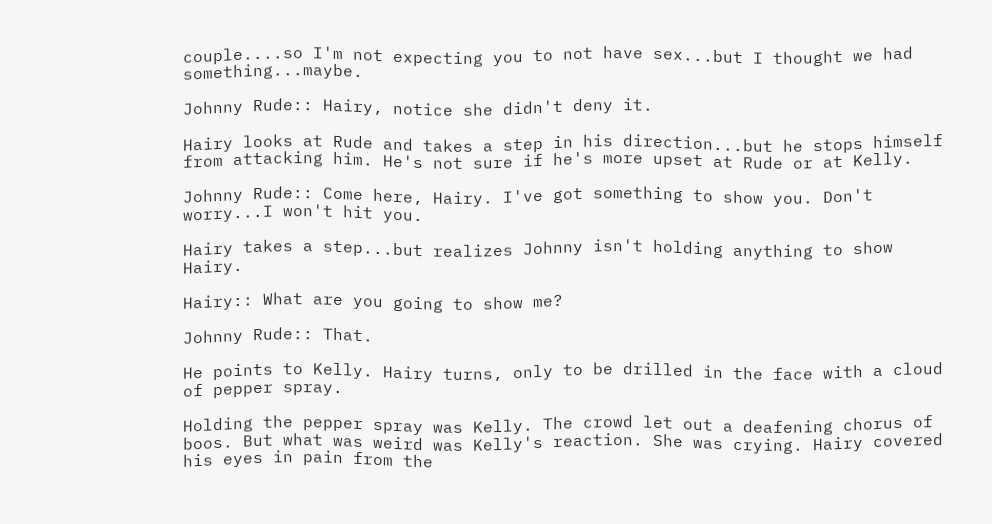couple....so I'm not expecting you to not have sex...but I thought we had something...maybe.

Johnny Rude:: Hairy, notice she didn't deny it.

Hairy looks at Rude and takes a step in his direction...but he stops himself from attacking him. He's not sure if he's more upset at Rude or at Kelly.

Johnny Rude:: Come here, Hairy. I've got something to show you. Don't worry...I won't hit you.

Hairy takes a step...but realizes Johnny isn't holding anything to show Hairy.

Hairy:: What are you going to show me?

Johnny Rude:: That.

He points to Kelly. Hairy turns, only to be drilled in the face with a cloud of pepper spray.

Holding the pepper spray was Kelly. The crowd let out a deafening chorus of boos. But what was weird was Kelly's reaction. She was crying. Hairy covered his eyes in pain from the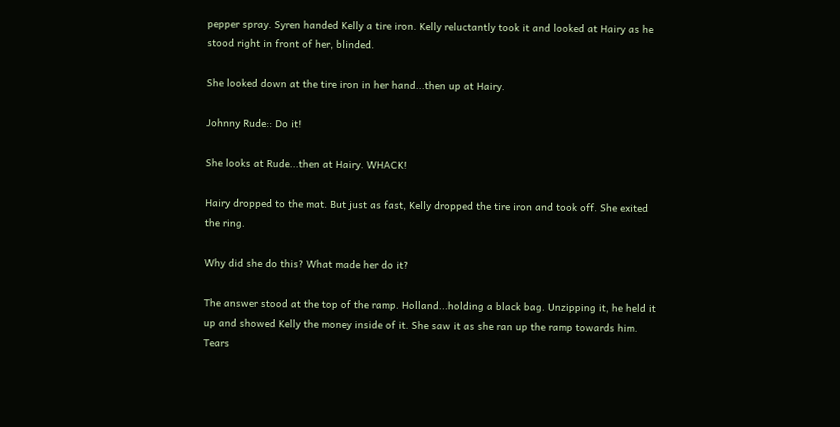pepper spray. Syren handed Kelly a tire iron. Kelly reluctantly took it and looked at Hairy as he stood right in front of her, blinded.

She looked down at the tire iron in her hand...then up at Hairy.

Johnny Rude:: Do it!

She looks at Rude...then at Hairy. WHACK!

Hairy dropped to the mat. But just as fast, Kelly dropped the tire iron and took off. She exited the ring.

Why did she do this? What made her do it?

The answer stood at the top of the ramp. Holland...holding a black bag. Unzipping it, he held it up and showed Kelly the money inside of it. She saw it as she ran up the ramp towards him. Tears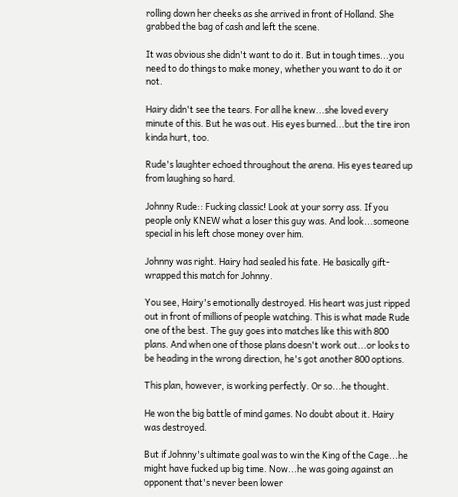rolling down her cheeks as she arrived in front of Holland. She grabbed the bag of cash and left the scene.

It was obvious she didn't want to do it. But in tough times...you need to do things to make money, whether you want to do it or not.

Hairy didn't see the tears. For all he knew...she loved every minute of this. But he was out. His eyes burned...but the tire iron kinda hurt, too.

Rude's laughter echoed throughout the arena. His eyes teared up from laughing so hard.

Johnny Rude:: Fucking classic! Look at your sorry ass. If you people only KNEW what a loser this guy was. And look...someone special in his left chose money over him.

Johnny was right. Hairy had sealed his fate. He basically gift-wrapped this match for Johnny.

You see, Hairy's emotionally destroyed. His heart was just ripped out in front of millions of people watching. This is what made Rude one of the best. The guy goes into matches like this with 800 plans. And when one of those plans doesn't work out...or looks to be heading in the wrong direction, he's got another 800 options.

This plan, however, is working perfectly. Or so...he thought.

He won the big battle of mind games. No doubt about it. Hairy was destroyed.

But if Johnny's ultimate goal was to win the King of the Cage...he might have fucked up big time. Now...he was going against an opponent that's never been lower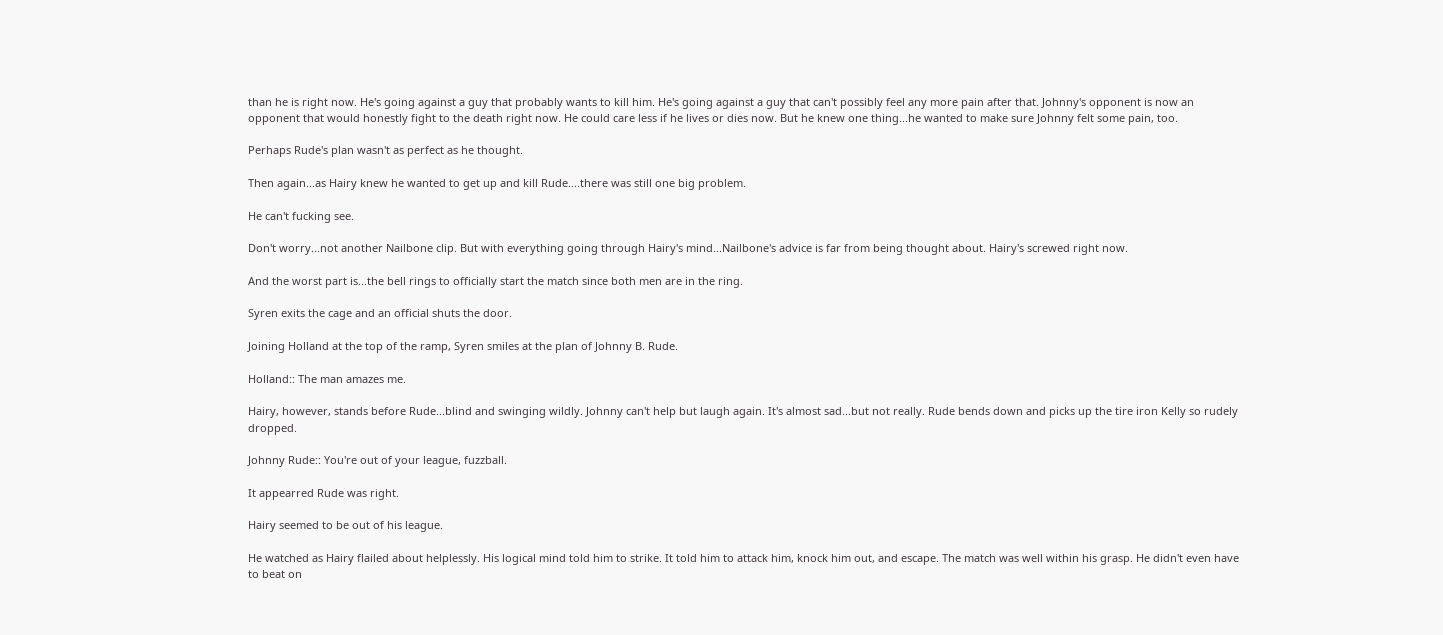than he is right now. He's going against a guy that probably wants to kill him. He's going against a guy that can't possibly feel any more pain after that. Johnny's opponent is now an opponent that would honestly fight to the death right now. He could care less if he lives or dies now. But he knew one thing...he wanted to make sure Johnny felt some pain, too.

Perhaps Rude's plan wasn't as perfect as he thought.

Then again...as Hairy knew he wanted to get up and kill Rude....there was still one big problem.

He can't fucking see.

Don't worry...not another Nailbone clip. But with everything going through Hairy's mind...Nailbone's advice is far from being thought about. Hairy's screwed right now.

And the worst part is...the bell rings to officially start the match since both men are in the ring.

Syren exits the cage and an official shuts the door.

Joining Holland at the top of the ramp, Syren smiles at the plan of Johnny B. Rude.

Holland:: The man amazes me.

Hairy, however, stands before Rude...blind and swinging wildly. Johnny can't help but laugh again. It's almost sad...but not really. Rude bends down and picks up the tire iron Kelly so rudely dropped.

Johnny Rude:: You're out of your league, fuzzball.

It appearred Rude was right.

Hairy seemed to be out of his league.

He watched as Hairy flailed about helplessly. His logical mind told him to strike. It told him to attack him, knock him out, and escape. The match was well within his grasp. He didn't even have to beat on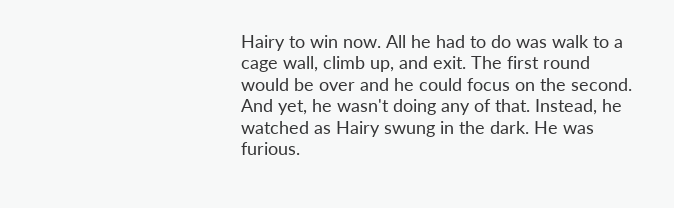Hairy to win now. All he had to do was walk to a cage wall, climb up, and exit. The first round would be over and he could focus on the second. And yet, he wasn't doing any of that. Instead, he watched as Hairy swung in the dark. He was furious.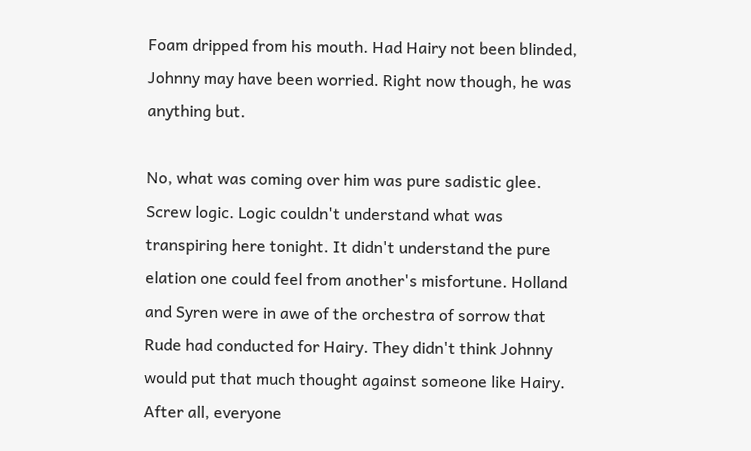Foam dripped from his mouth. Had Hairy not been blinded, Johnny may have been worried. Right now though, he was anything but.

No, what was coming over him was pure sadistic glee. Screw logic. Logic couldn't understand what was transpiring here tonight. It didn't understand the pure elation one could feel from another's misfortune. Holland and Syren were in awe of the orchestra of sorrow that Rude had conducted for Hairy. They didn't think Johnny would put that much thought against someone like Hairy. After all, everyone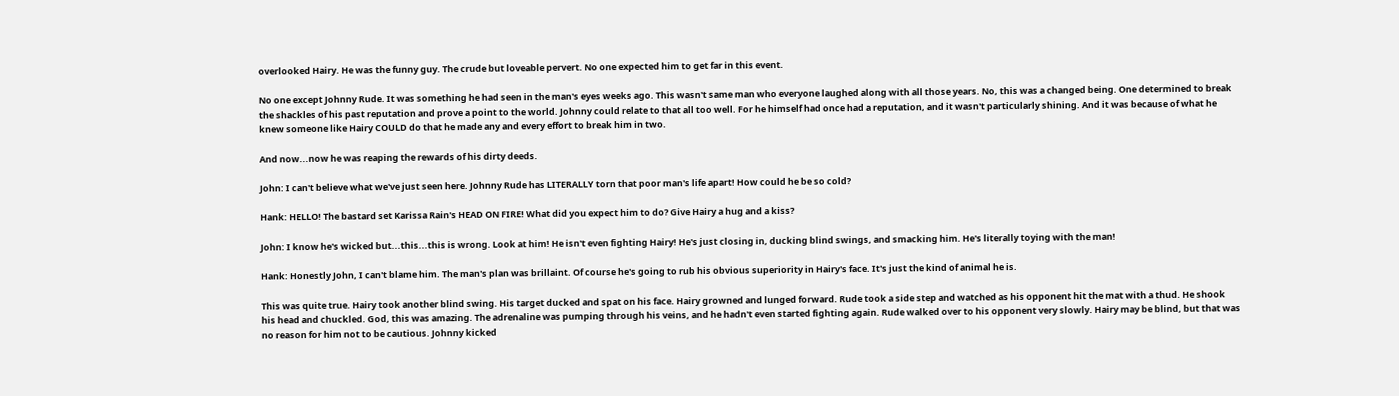overlooked Hairy. He was the funny guy. The crude but loveable pervert. No one expected him to get far in this event.

No one except Johnny Rude. It was something he had seen in the man's eyes weeks ago. This wasn't same man who everyone laughed along with all those years. No, this was a changed being. One determined to break the shackles of his past reputation and prove a point to the world. Johnny could relate to that all too well. For he himself had once had a reputation, and it wasn't particularly shining. And it was because of what he knew someone like Hairy COULD do that he made any and every effort to break him in two.

And now...now he was reaping the rewards of his dirty deeds.

John: I can't believe what we've just seen here. Johnny Rude has LITERALLY torn that poor man's life apart! How could he be so cold?

Hank: HELLO! The bastard set Karissa Rain's HEAD ON FIRE! What did you expect him to do? Give Hairy a hug and a kiss?

John: I know he's wicked but...this...this is wrong. Look at him! He isn't even fighting Hairy! He's just closing in, ducking blind swings, and smacking him. He's literally toying with the man!

Hank: Honestly John, I can't blame him. The man's plan was brillaint. Of course he's going to rub his obvious superiority in Hairy's face. It's just the kind of animal he is.

This was quite true. Hairy took another blind swing. His target ducked and spat on his face. Hairy growned and lunged forward. Rude took a side step and watched as his opponent hit the mat with a thud. He shook his head and chuckled. God, this was amazing. The adrenaline was pumping through his veins, and he hadn't even started fighting again. Rude walked over to his opponent very slowly. Hairy may be blind, but that was no reason for him not to be cautious. Johnny kicked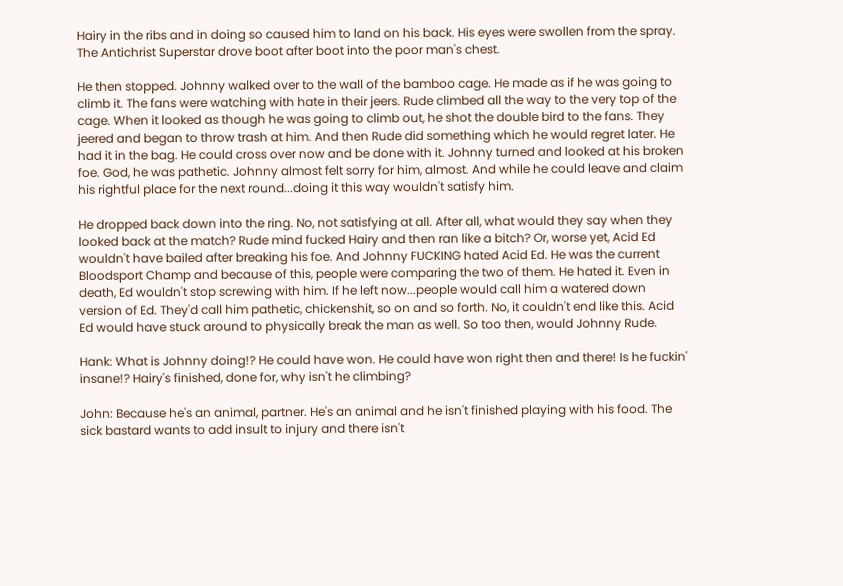Hairy in the ribs and in doing so caused him to land on his back. His eyes were swollen from the spray. The Antichrist Superstar drove boot after boot into the poor man's chest.

He then stopped. Johnny walked over to the wall of the bamboo cage. He made as if he was going to climb it. The fans were watching with hate in their jeers. Rude climbed all the way to the very top of the cage. When it looked as though he was going to climb out, he shot the double bird to the fans. They jeered and began to throw trash at him. And then Rude did something which he would regret later. He had it in the bag. He could cross over now and be done with it. Johnny turned and looked at his broken foe. God, he was pathetic. Johnny almost felt sorry for him, almost. And while he could leave and claim his rightful place for the next round...doing it this way wouldn't satisfy him.

He dropped back down into the ring. No, not satisfying at all. After all, what would they say when they looked back at the match? Rude mind fucked Hairy and then ran like a bitch? Or, worse yet, Acid Ed wouldn't have bailed after breaking his foe. And Johnny FUCKING hated Acid Ed. He was the current Bloodsport Champ and because of this, people were comparing the two of them. He hated it. Even in death, Ed wouldn't stop screwing with him. If he left now...people would call him a watered down version of Ed. They'd call him pathetic, chickenshit, so on and so forth. No, it couldn't end like this. Acid Ed would have stuck around to physically break the man as well. So too then, would Johnny Rude.

Hank: What is Johnny doing!? He could have won. He could have won right then and there! Is he fuckin' insane!? Hairy's finished, done for, why isn't he climbing?

John: Because he's an animal, partner. He's an animal and he isn't finished playing with his food. The sick bastard wants to add insult to injury and there isn't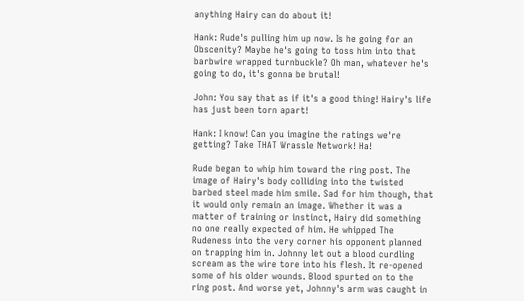anything Hairy can do about it!

Hank: Rude's pulling him up now. Is he going for an Obscenity? Maybe he's going to toss him into that barbwire wrapped turnbuckle? Oh man, whatever he's going to do, it's gonna be brutal!

John: You say that as if it's a good thing! Hairy's life has just been torn apart!

Hank: I know! Can you imagine the ratings we're getting? Take THAT Wrassle Network! Ha!

Rude began to whip him toward the ring post. The image of Hairy's body colliding into the twisted barbed steel made him smile. Sad for him though, that it would only remain an image. Whether it was a matter of training or instinct, Hairy did something no one really expected of him. He whipped The Rudeness into the very corner his opponent planned on trapping him in. Johnny let out a blood curdling scream as the wire tore into his flesh. It re-opened some of his older wounds. Blood spurted on to the ring post. And worse yet, Johnny's arm was caught in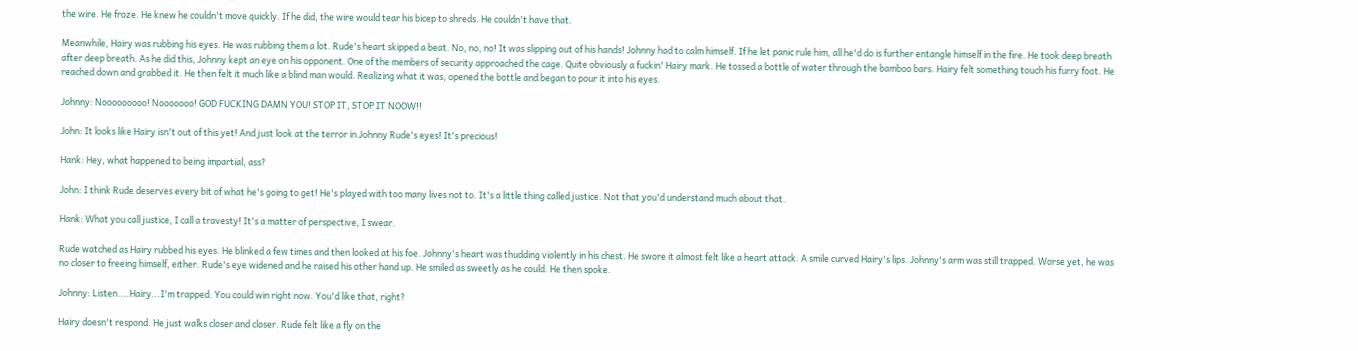the wire. He froze. He knew he couldn't move quickly. If he did, the wire would tear his bicep to shreds. He couldn't have that.

Meanwhile, Hairy was rubbing his eyes. He was rubbing them a lot. Rude's heart skipped a beat. No, no, no! It was slipping out of his hands! Johnny had to calm himself. If he let panic rule him, all he'd do is further entangle himself in the fire. He took deep breath after deep breath. As he did this, Johnny kept an eye on his opponent. One of the members of security approached the cage. Quite obviously a fuckin' Hairy mark. He tossed a bottle of water through the bamboo bars. Hairy felt something touch his furry foot. He reached down and grabbed it. He then felt it much like a blind man would. Realizing what it was, opened the bottle and began to pour it into his eyes.

Johnny: Nooooooooo! Nooooooo! GOD FUCKING DAMN YOU! STOP IT, STOP IT NOOW!!

John: It looks like Hairy isn't out of this yet! And just look at the terror in Johnny Rude's eyes! It's precious!

Hank: Hey, what happened to being impartial, ass?

John: I think Rude deserves every bit of what he's going to get! He's played with too many lives not to. It's a little thing called justice. Not that you'd understand much about that.

Hank: What you call justice, I call a travesty! It's a matter of perspective, I swear.

Rude watched as Hairy rubbed his eyes. He blinked a few times and then looked at his foe. Johnny's heart was thudding violently in his chest. He swore it almost felt like a heart attack. A smile curved Hairy's lips. Johnny's arm was still trapped. Worse yet, he was no closer to freeing himself, either. Rude's eye widened and he raised his other hand up. He smiled as sweetly as he could. He then spoke.

Johnny: Listen....Hairy...I'm trapped. You could win right now. You'd like that, right?

Hairy doesn't respond. He just walks closer and closer. Rude felt like a fly on the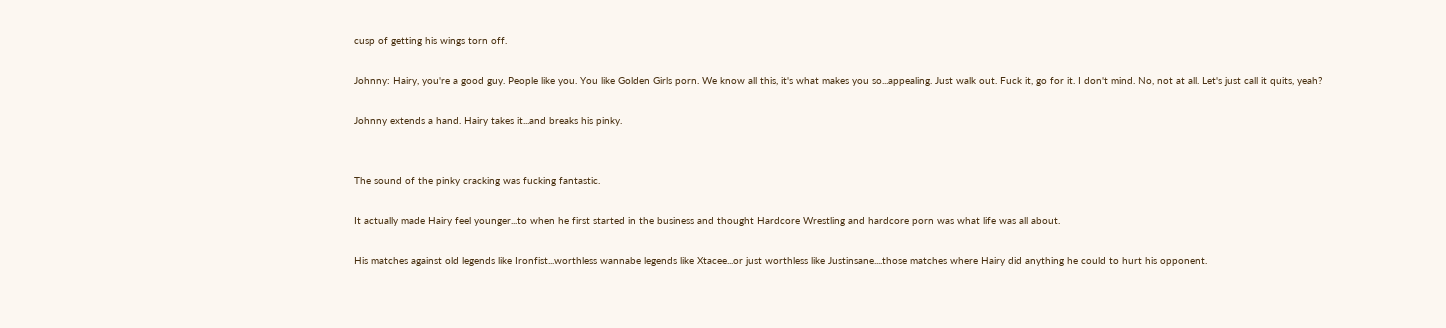cusp of getting his wings torn off.

Johnny: Hairy, you're a good guy. People like you. You like Golden Girls porn. We know all this, it's what makes you so...appealing. Just walk out. Fuck it, go for it. I don't mind. No, not at all. Let's just call it quits, yeah?

Johnny extends a hand. Hairy takes it...and breaks his pinky.


The sound of the pinky cracking was fucking fantastic.

It actually made Hairy feel younger...to when he first started in the business and thought Hardcore Wrestling and hardcore porn was what life was all about.

His matches against old legends like Ironfist...worthless wannabe legends like Xtacee...or just worthless like Justinsane....those matches where Hairy did anything he could to hurt his opponent.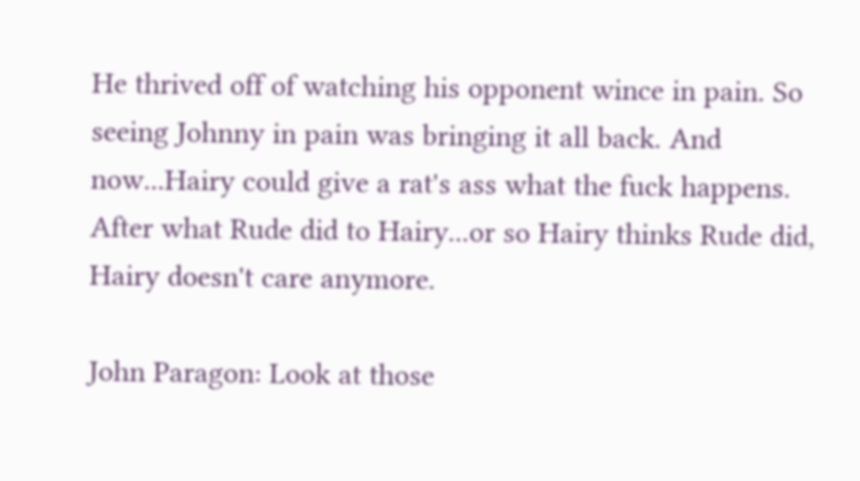He thrived off of watching his opponent wince in pain. So seeing Johnny in pain was bringing it all back. And now...Hairy could give a rat's ass what the fuck happens. After what Rude did to Hairy...or so Hairy thinks Rude did, Hairy doesn't care anymore.

John Paragon: Look at those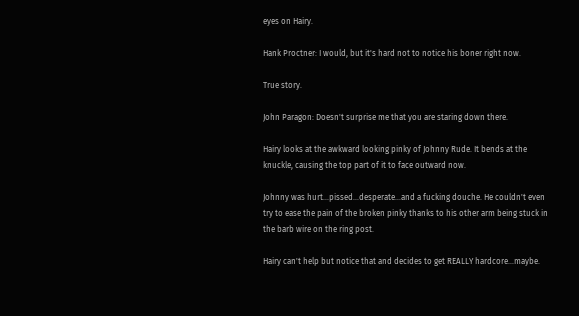eyes on Hairy.

Hank Proctner: I would, but it's hard not to notice his boner right now.

True story.

John Paragon: Doesn't surprise me that you are staring down there.

Hairy looks at the awkward looking pinky of Johnny Rude. It bends at the knuckle, causing the top part of it to face outward now.

Johnny was hurt...pissed...desperate...and a fucking douche. He couldn't even try to ease the pain of the broken pinky thanks to his other arm being stuck in the barb wire on the ring post.

Hairy can't help but notice that and decides to get REALLY hardcore...maybe.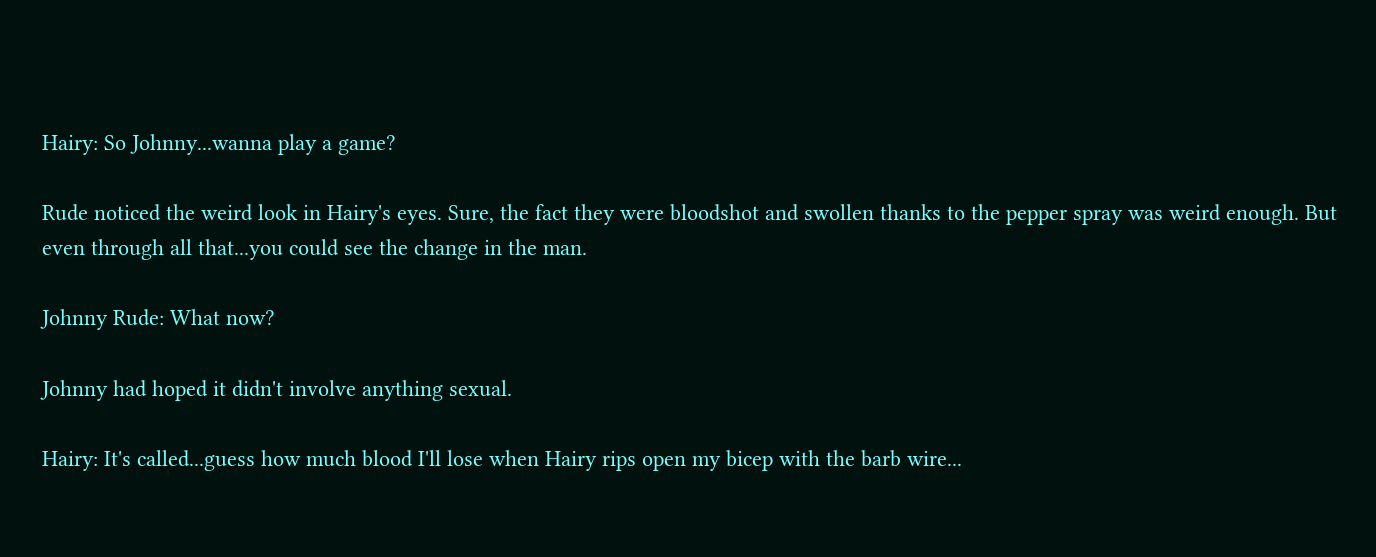Hairy: So Johnny...wanna play a game?

Rude noticed the weird look in Hairy's eyes. Sure, the fact they were bloodshot and swollen thanks to the pepper spray was weird enough. But even through all that...you could see the change in the man.

Johnny Rude: What now?

Johnny had hoped it didn't involve anything sexual.

Hairy: It's called...guess how much blood I'll lose when Hairy rips open my bicep with the barb wire...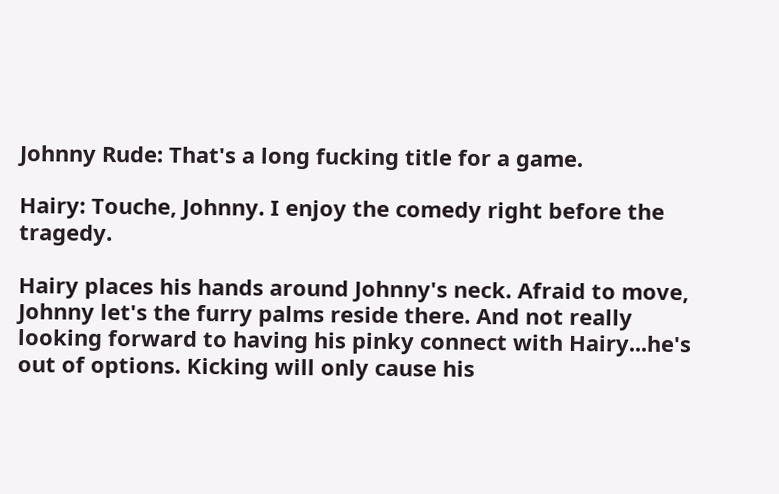Johnny Rude: That's a long fucking title for a game.

Hairy: Touche, Johnny. I enjoy the comedy right before the tragedy.

Hairy places his hands around Johnny's neck. Afraid to move, Johnny let's the furry palms reside there. And not really looking forward to having his pinky connect with Hairy...he's out of options. Kicking will only cause his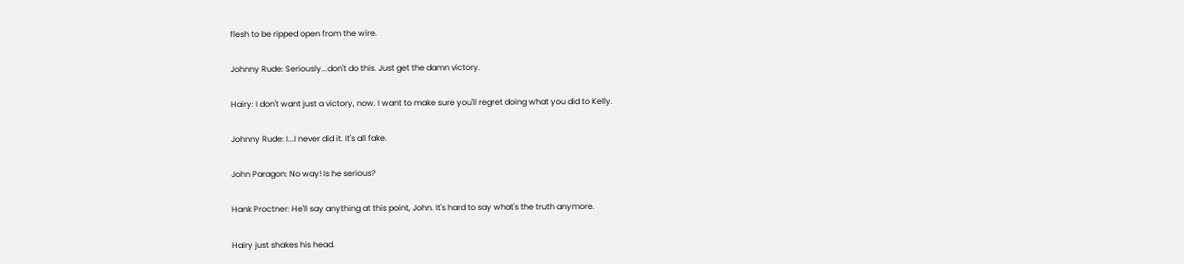flesh to be ripped open from the wire.

Johnny Rude: Seriously...don't do this. Just get the damn victory.

Hairy: I don't want just a victory, now. I want to make sure you'll regret doing what you did to Kelly.

Johnny Rude: I...I never did it. It's all fake.

John Paragon: No way! Is he serious?

Hank Proctner: He'll say anything at this point, John. It's hard to say what's the truth anymore.

Hairy just shakes his head.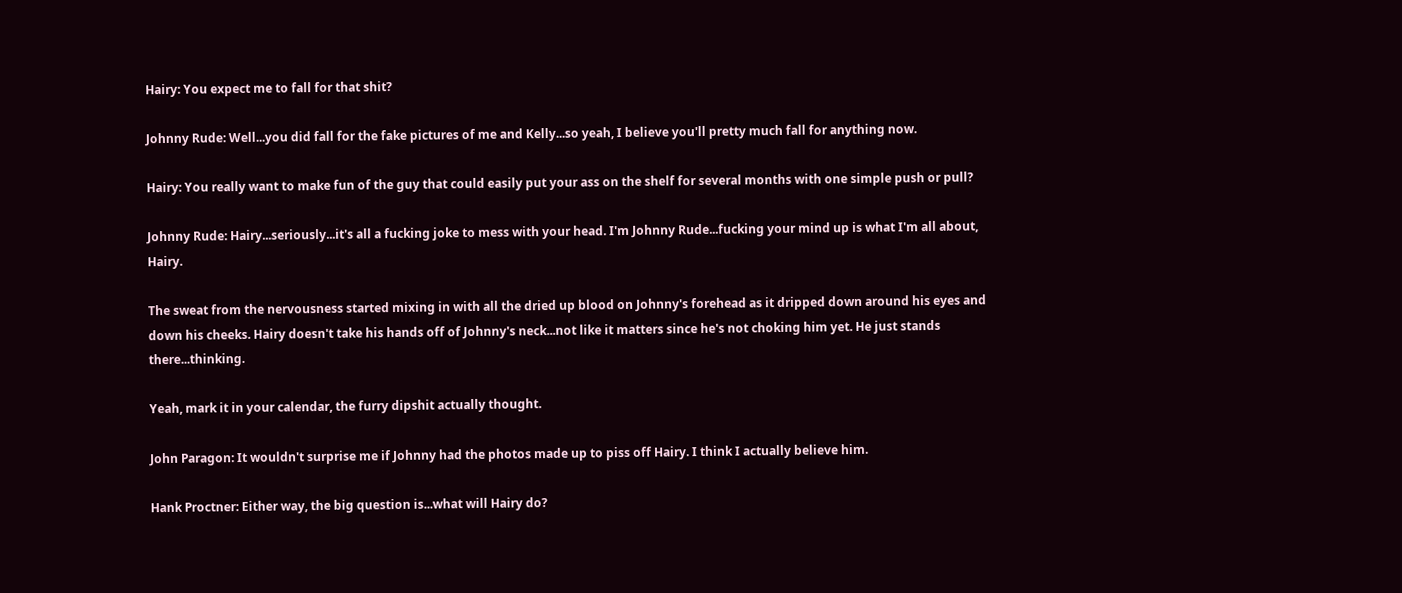Hairy: You expect me to fall for that shit?

Johnny Rude: Well...you did fall for the fake pictures of me and Kelly...so yeah, I believe you'll pretty much fall for anything now.

Hairy: You really want to make fun of the guy that could easily put your ass on the shelf for several months with one simple push or pull?

Johnny Rude: Hairy...seriously...it's all a fucking joke to mess with your head. I'm Johnny Rude...fucking your mind up is what I'm all about, Hairy.

The sweat from the nervousness started mixing in with all the dried up blood on Johnny's forehead as it dripped down around his eyes and down his cheeks. Hairy doesn't take his hands off of Johnny's neck...not like it matters since he's not choking him yet. He just stands there...thinking.

Yeah, mark it in your calendar, the furry dipshit actually thought.

John Paragon: It wouldn't surprise me if Johnny had the photos made up to piss off Hairy. I think I actually believe him.

Hank Proctner: Either way, the big question is...what will Hairy do?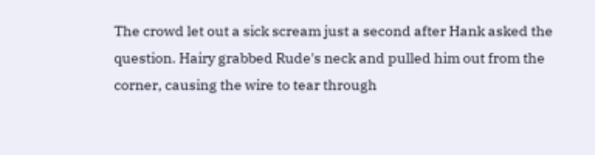The crowd let out a sick scream just a second after Hank asked the question. Hairy grabbed Rude's neck and pulled him out from the corner, causing the wire to tear through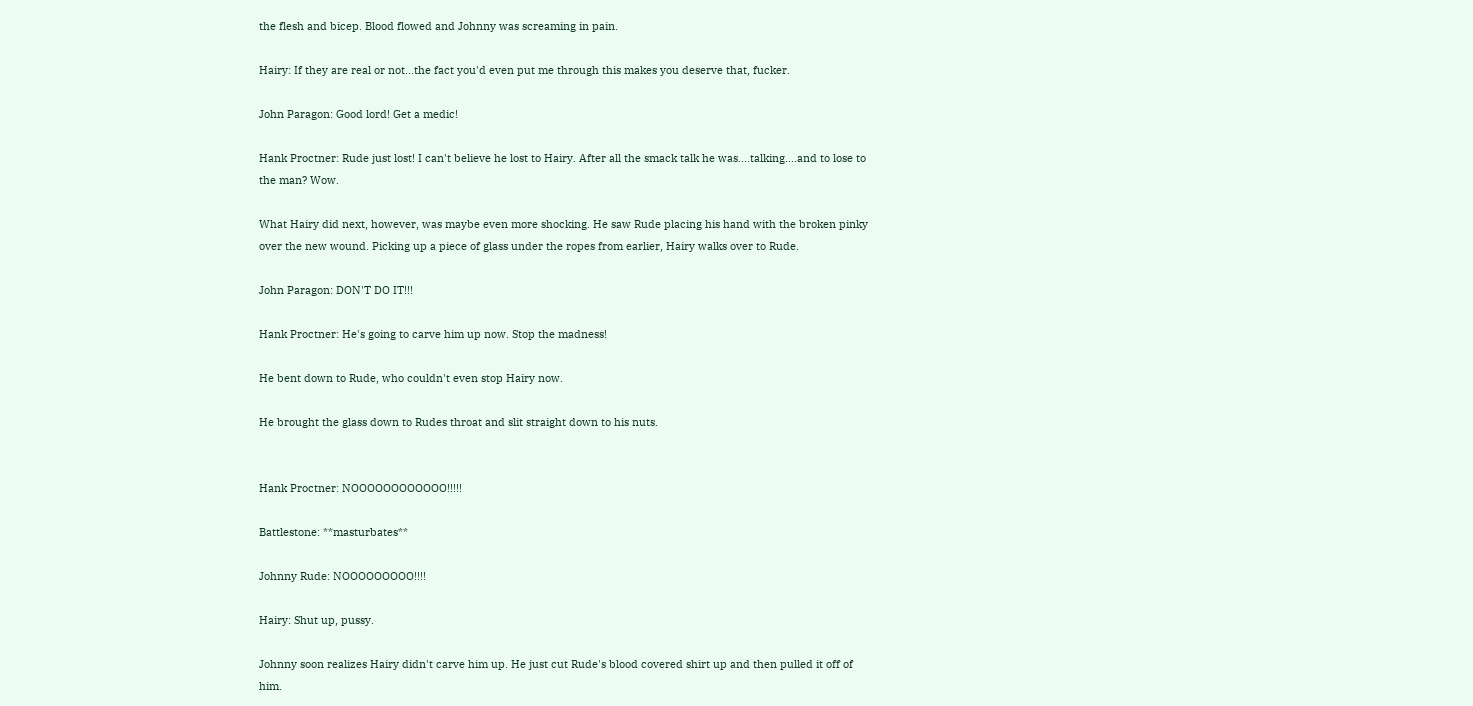the flesh and bicep. Blood flowed and Johnny was screaming in pain.

Hairy: If they are real or not...the fact you'd even put me through this makes you deserve that, fucker.

John Paragon: Good lord! Get a medic!

Hank Proctner: Rude just lost! I can't believe he lost to Hairy. After all the smack talk he was....talking....and to lose to the man? Wow.

What Hairy did next, however, was maybe even more shocking. He saw Rude placing his hand with the broken pinky over the new wound. Picking up a piece of glass under the ropes from earlier, Hairy walks over to Rude.

John Paragon: DON'T DO IT!!!

Hank Proctner: He's going to carve him up now. Stop the madness!

He bent down to Rude, who couldn't even stop Hairy now.

He brought the glass down to Rudes throat and slit straight down to his nuts.


Hank Proctner: NOOOOOOOOOOOO!!!!!

Battlestone: **masturbates**

Johnny Rude: NOOOOOOOOO!!!!

Hairy: Shut up, pussy.

Johnny soon realizes Hairy didn't carve him up. He just cut Rude's blood covered shirt up and then pulled it off of him.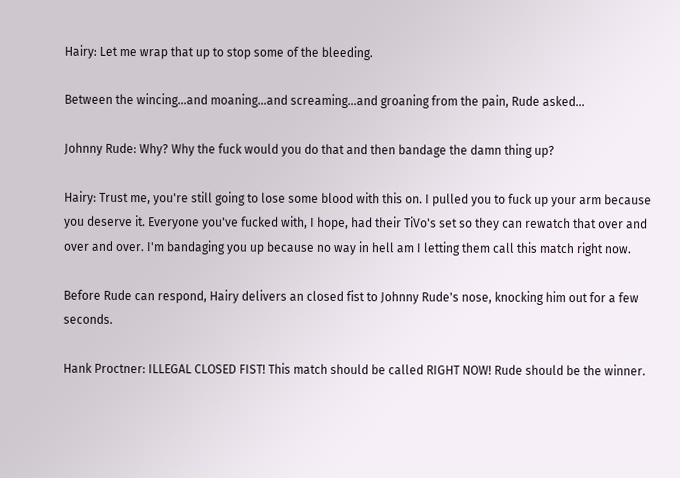Hairy: Let me wrap that up to stop some of the bleeding.

Between the wincing...and moaning...and screaming...and groaning from the pain, Rude asked...

Johnny Rude: Why? Why the fuck would you do that and then bandage the damn thing up?

Hairy: Trust me, you're still going to lose some blood with this on. I pulled you to fuck up your arm because you deserve it. Everyone you've fucked with, I hope, had their TiVo's set so they can rewatch that over and over and over. I'm bandaging you up because no way in hell am I letting them call this match right now.

Before Rude can respond, Hairy delivers an closed fist to Johnny Rude's nose, knocking him out for a few seconds.

Hank Proctner: ILLEGAL CLOSED FIST! This match should be called RIGHT NOW! Rude should be the winner.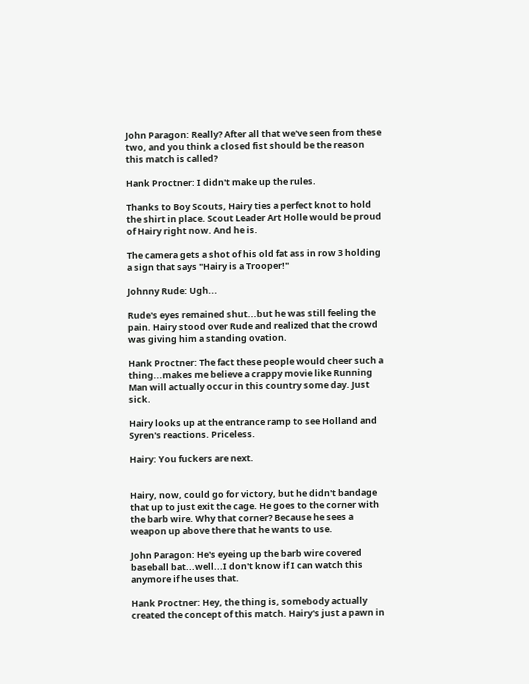John Paragon: Really? After all that we've seen from these two, and you think a closed fist should be the reason this match is called?

Hank Proctner: I didn't make up the rules.

Thanks to Boy Scouts, Hairy ties a perfect knot to hold the shirt in place. Scout Leader Art Holle would be proud of Hairy right now. And he is.

The camera gets a shot of his old fat ass in row 3 holding a sign that says "Hairy is a Trooper!"

Johnny Rude: Ugh...

Rude's eyes remained shut...but he was still feeling the pain. Hairy stood over Rude and realized that the crowd was giving him a standing ovation.

Hank Proctner: The fact these people would cheer such a thing...makes me believe a crappy movie like Running Man will actually occur in this country some day. Just sick.

Hairy looks up at the entrance ramp to see Holland and Syren's reactions. Priceless.

Hairy: You fuckers are next.


Hairy, now, could go for victory, but he didn't bandage that up to just exit the cage. He goes to the corner with the barb wire. Why that corner? Because he sees a weapon up above there that he wants to use.

John Paragon: He's eyeing up the barb wire covered baseball bat...well...I don't know if I can watch this anymore if he uses that.

Hank Proctner: Hey, the thing is, somebody actually created the concept of this match. Hairy's just a pawn in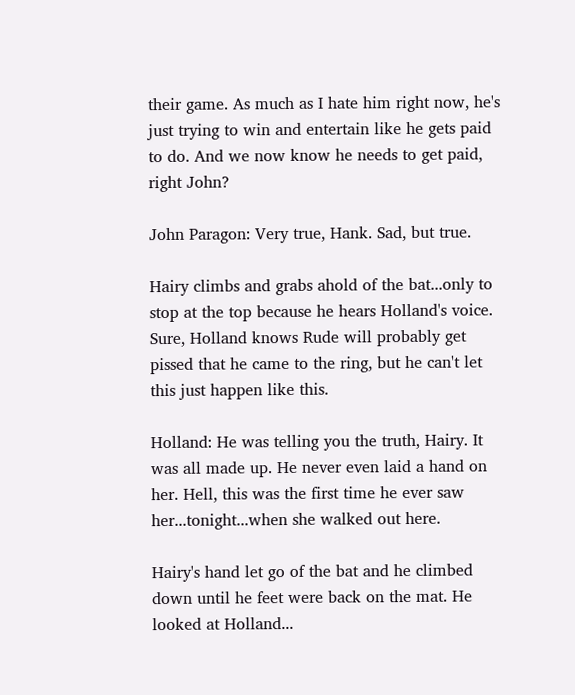their game. As much as I hate him right now, he's just trying to win and entertain like he gets paid to do. And we now know he needs to get paid, right John?

John Paragon: Very true, Hank. Sad, but true.

Hairy climbs and grabs ahold of the bat...only to stop at the top because he hears Holland's voice. Sure, Holland knows Rude will probably get pissed that he came to the ring, but he can't let this just happen like this.

Holland: He was telling you the truth, Hairy. It was all made up. He never even laid a hand on her. Hell, this was the first time he ever saw her...tonight...when she walked out here.

Hairy's hand let go of the bat and he climbed down until he feet were back on the mat. He looked at Holland...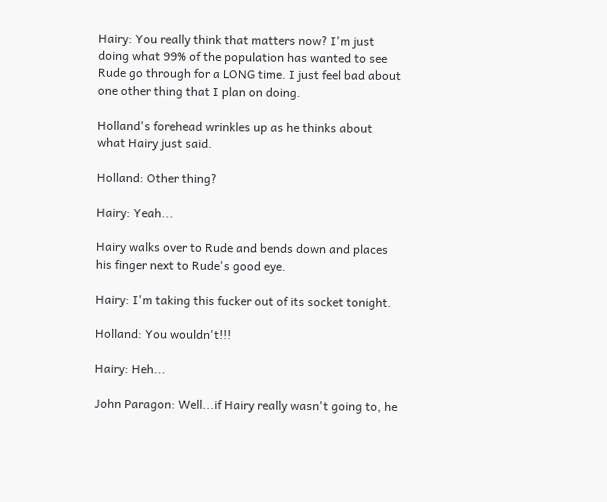Hairy: You really think that matters now? I'm just doing what 99% of the population has wanted to see Rude go through for a LONG time. I just feel bad about one other thing that I plan on doing.

Holland's forehead wrinkles up as he thinks about what Hairy just said.

Holland: Other thing?

Hairy: Yeah...

Hairy walks over to Rude and bends down and places his finger next to Rude's good eye.

Hairy: I'm taking this fucker out of its socket tonight.

Holland: You wouldn't!!!

Hairy: Heh...

John Paragon: Well...if Hairy really wasn't going to, he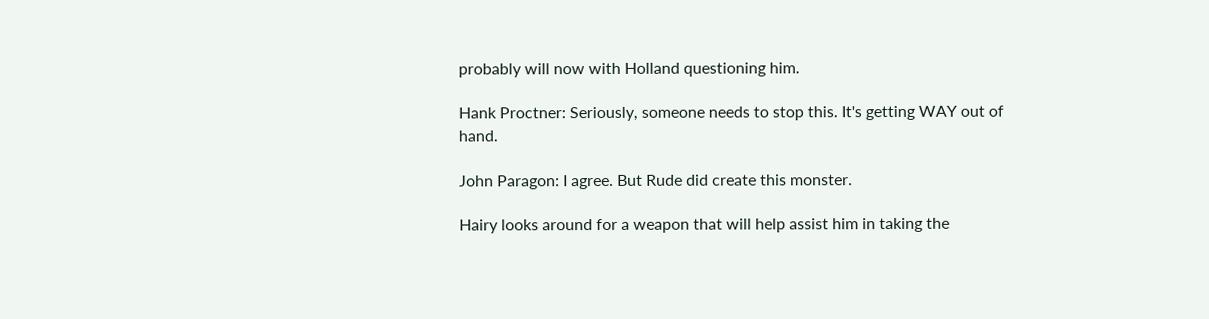probably will now with Holland questioning him.

Hank Proctner: Seriously, someone needs to stop this. It's getting WAY out of hand.

John Paragon: I agree. But Rude did create this monster.

Hairy looks around for a weapon that will help assist him in taking the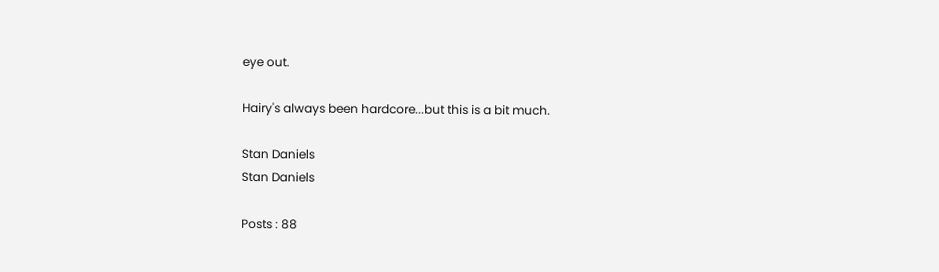eye out.

Hairy's always been hardcore...but this is a bit much.

Stan Daniels
Stan Daniels

Posts : 88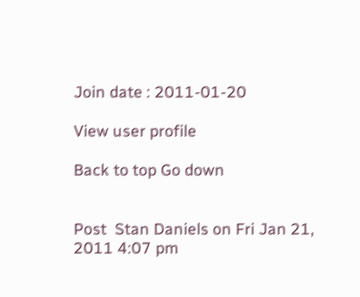Join date : 2011-01-20

View user profile

Back to top Go down


Post  Stan Daniels on Fri Jan 21, 2011 4:07 pm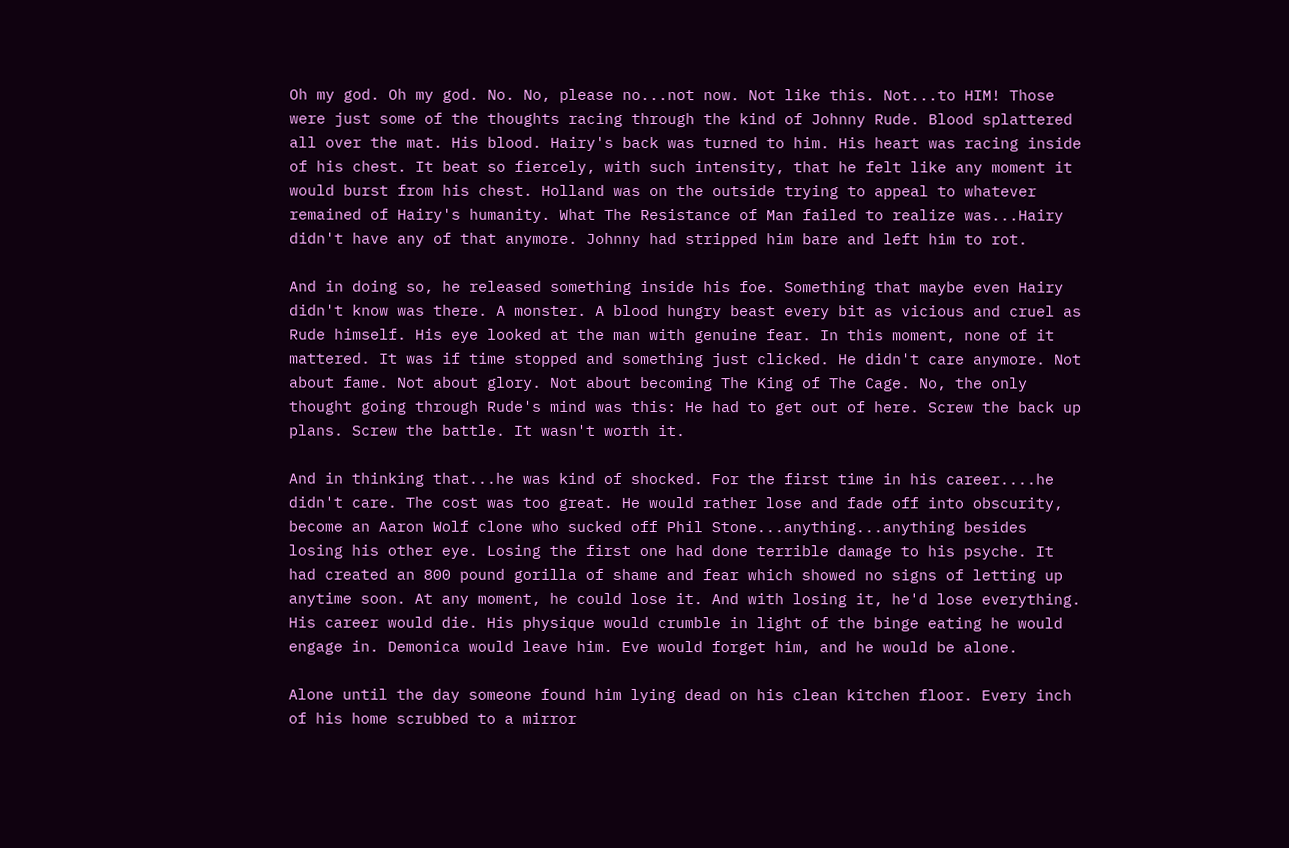Oh my god. Oh my god. No. No, please no...not now. Not like this. Not...to HIM! Those were just some of the thoughts racing through the kind of Johnny Rude. Blood splattered all over the mat. His blood. Hairy's back was turned to him. His heart was racing inside of his chest. It beat so fiercely, with such intensity, that he felt like any moment it would burst from his chest. Holland was on the outside trying to appeal to whatever remained of Hairy's humanity. What The Resistance of Man failed to realize was...Hairy didn't have any of that anymore. Johnny had stripped him bare and left him to rot.

And in doing so, he released something inside his foe. Something that maybe even Hairy didn't know was there. A monster. A blood hungry beast every bit as vicious and cruel as Rude himself. His eye looked at the man with genuine fear. In this moment, none of it mattered. It was if time stopped and something just clicked. He didn't care anymore. Not about fame. Not about glory. Not about becoming The King of The Cage. No, the only thought going through Rude's mind was this: He had to get out of here. Screw the back up plans. Screw the battle. It wasn't worth it.

And in thinking that...he was kind of shocked. For the first time in his career....he didn't care. The cost was too great. He would rather lose and fade off into obscurity, become an Aaron Wolf clone who sucked off Phil Stone...anything...anything besides losing his other eye. Losing the first one had done terrible damage to his psyche. It had created an 800 pound gorilla of shame and fear which showed no signs of letting up anytime soon. At any moment, he could lose it. And with losing it, he'd lose everything. His career would die. His physique would crumble in light of the binge eating he would engage in. Demonica would leave him. Eve would forget him, and he would be alone.

Alone until the day someone found him lying dead on his clean kitchen floor. Every inch of his home scrubbed to a mirror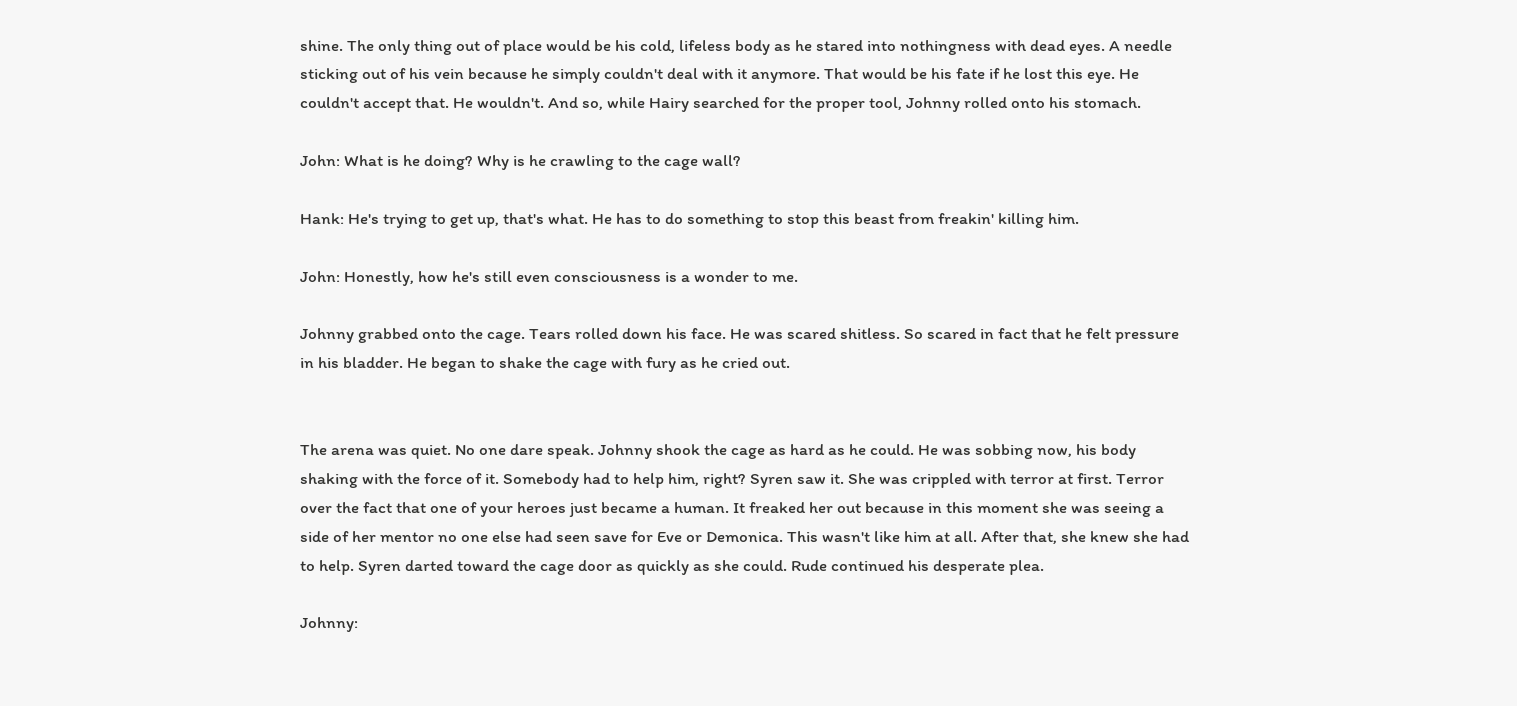shine. The only thing out of place would be his cold, lifeless body as he stared into nothingness with dead eyes. A needle sticking out of his vein because he simply couldn't deal with it anymore. That would be his fate if he lost this eye. He couldn't accept that. He wouldn't. And so, while Hairy searched for the proper tool, Johnny rolled onto his stomach.

John: What is he doing? Why is he crawling to the cage wall?

Hank: He's trying to get up, that's what. He has to do something to stop this beast from freakin' killing him.

John: Honestly, how he's still even consciousness is a wonder to me.

Johnny grabbed onto the cage. Tears rolled down his face. He was scared shitless. So scared in fact that he felt pressure in his bladder. He began to shake the cage with fury as he cried out.


The arena was quiet. No one dare speak. Johnny shook the cage as hard as he could. He was sobbing now, his body shaking with the force of it. Somebody had to help him, right? Syren saw it. She was crippled with terror at first. Terror over the fact that one of your heroes just became a human. It freaked her out because in this moment she was seeing a side of her mentor no one else had seen save for Eve or Demonica. This wasn't like him at all. After that, she knew she had to help. Syren darted toward the cage door as quickly as she could. Rude continued his desperate plea.

Johnny: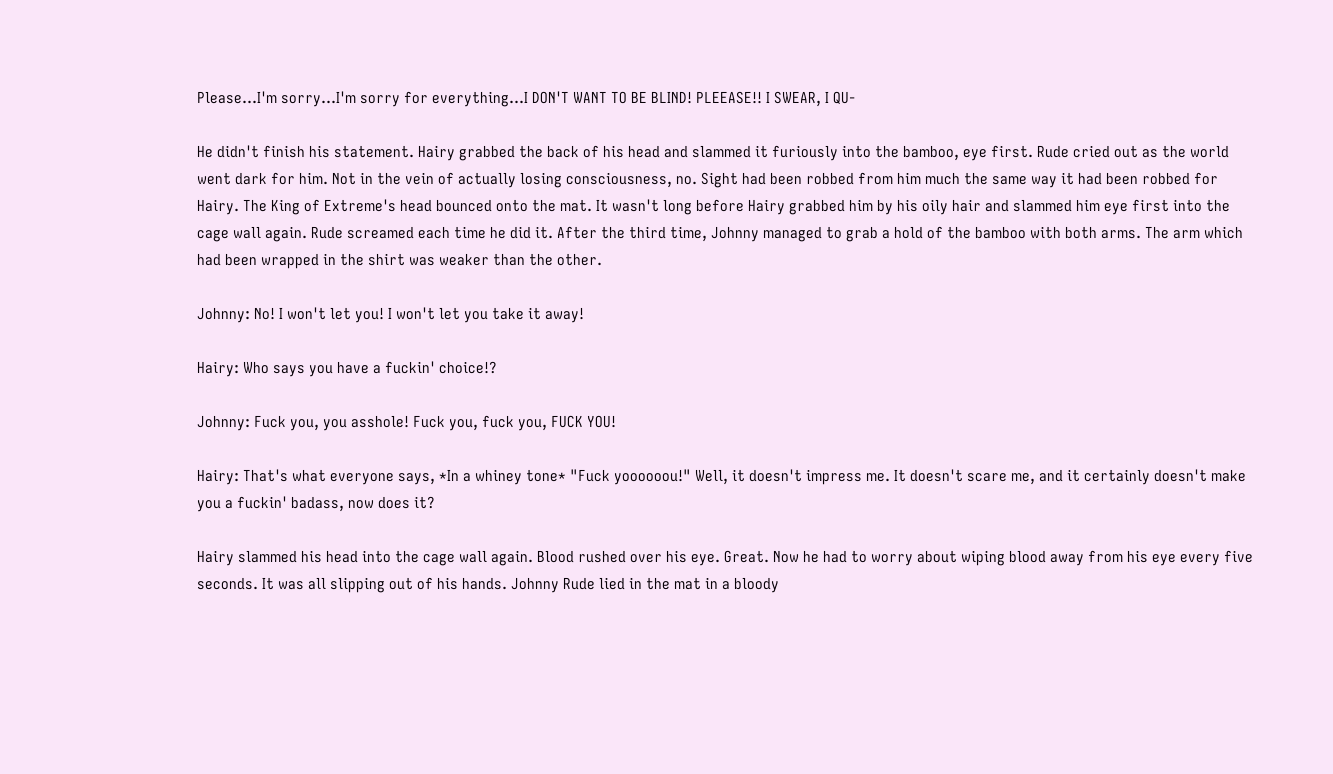Please...I'm sorry...I'm sorry for everything...I DON'T WANT TO BE BLIND! PLEEASE!! I SWEAR, I QU-

He didn't finish his statement. Hairy grabbed the back of his head and slammed it furiously into the bamboo, eye first. Rude cried out as the world went dark for him. Not in the vein of actually losing consciousness, no. Sight had been robbed from him much the same way it had been robbed for Hairy. The King of Extreme's head bounced onto the mat. It wasn't long before Hairy grabbed him by his oily hair and slammed him eye first into the cage wall again. Rude screamed each time he did it. After the third time, Johnny managed to grab a hold of the bamboo with both arms. The arm which had been wrapped in the shirt was weaker than the other.

Johnny: No! I won't let you! I won't let you take it away!

Hairy: Who says you have a fuckin' choice!?

Johnny: Fuck you, you asshole! Fuck you, fuck you, FUCK YOU!

Hairy: That's what everyone says, *In a whiney tone* "Fuck yoooooou!" Well, it doesn't impress me. It doesn't scare me, and it certainly doesn't make you a fuckin' badass, now does it?

Hairy slammed his head into the cage wall again. Blood rushed over his eye. Great. Now he had to worry about wiping blood away from his eye every five seconds. It was all slipping out of his hands. Johnny Rude lied in the mat in a bloody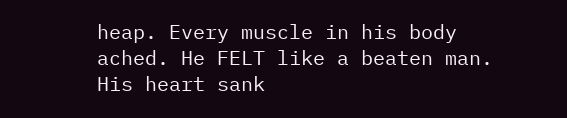heap. Every muscle in his body ached. He FELT like a beaten man. His heart sank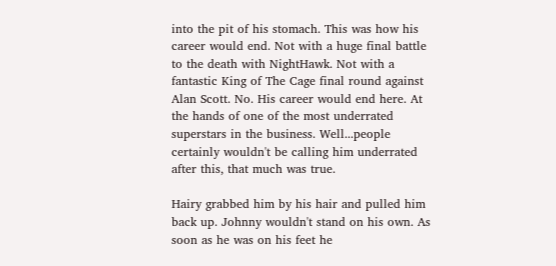into the pit of his stomach. This was how his career would end. Not with a huge final battle to the death with NightHawk. Not with a fantastic King of The Cage final round against Alan Scott. No. His career would end here. At the hands of one of the most underrated superstars in the business. Well...people certainly wouldn't be calling him underrated after this, that much was true.

Hairy grabbed him by his hair and pulled him back up. Johnny wouldn't stand on his own. As soon as he was on his feet he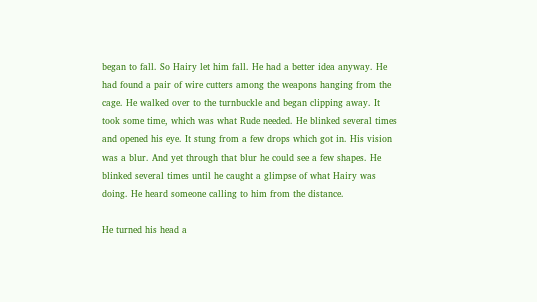began to fall. So Hairy let him fall. He had a better idea anyway. He had found a pair of wire cutters among the weapons hanging from the cage. He walked over to the turnbuckle and began clipping away. It took some time, which was what Rude needed. He blinked several times and opened his eye. It stung from a few drops which got in. His vision was a blur. And yet through that blur he could see a few shapes. He blinked several times until he caught a glimpse of what Hairy was doing. He heard someone calling to him from the distance.

He turned his head a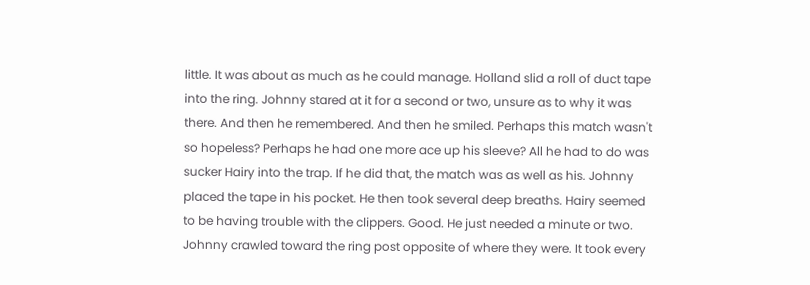little. It was about as much as he could manage. Holland slid a roll of duct tape into the ring. Johnny stared at it for a second or two, unsure as to why it was there. And then he remembered. And then he smiled. Perhaps this match wasn't so hopeless? Perhaps he had one more ace up his sleeve? All he had to do was sucker Hairy into the trap. If he did that, the match was as well as his. Johnny placed the tape in his pocket. He then took several deep breaths. Hairy seemed to be having trouble with the clippers. Good. He just needed a minute or two. Johnny crawled toward the ring post opposite of where they were. It took every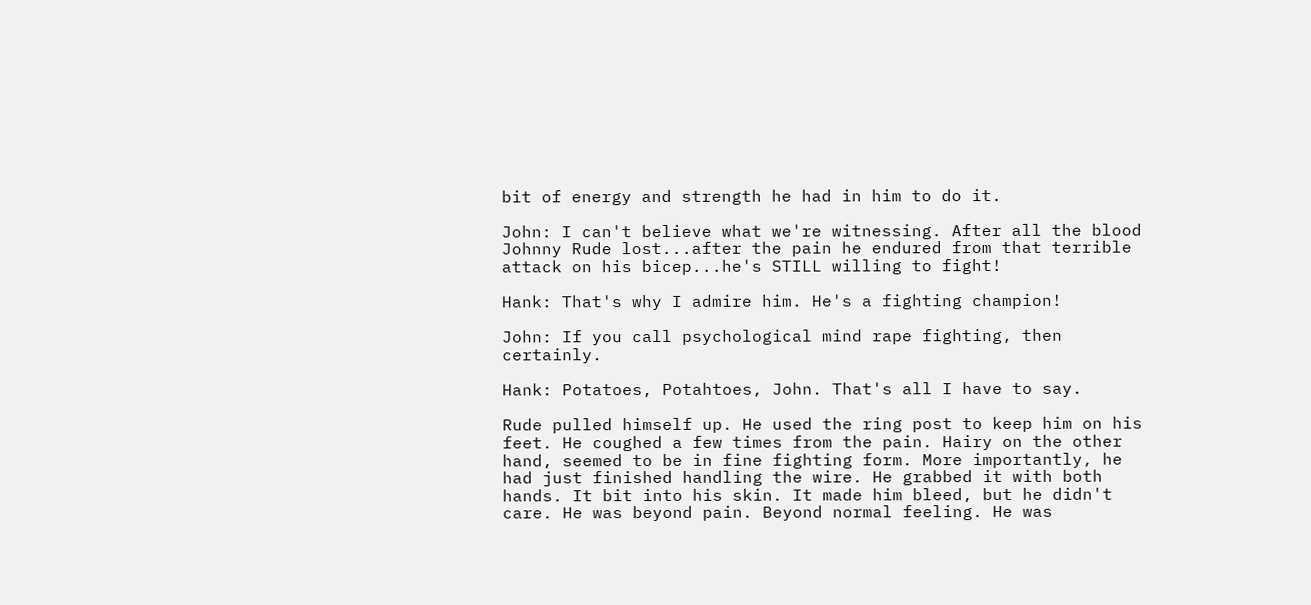bit of energy and strength he had in him to do it.

John: I can't believe what we're witnessing. After all the blood Johnny Rude lost...after the pain he endured from that terrible attack on his bicep...he's STILL willing to fight!

Hank: That's why I admire him. He's a fighting champion!

John: If you call psychological mind rape fighting, then certainly.

Hank: Potatoes, Potahtoes, John. That's all I have to say.

Rude pulled himself up. He used the ring post to keep him on his feet. He coughed a few times from the pain. Hairy on the other hand, seemed to be in fine fighting form. More importantly, he had just finished handling the wire. He grabbed it with both hands. It bit into his skin. It made him bleed, but he didn't care. He was beyond pain. Beyond normal feeling. He was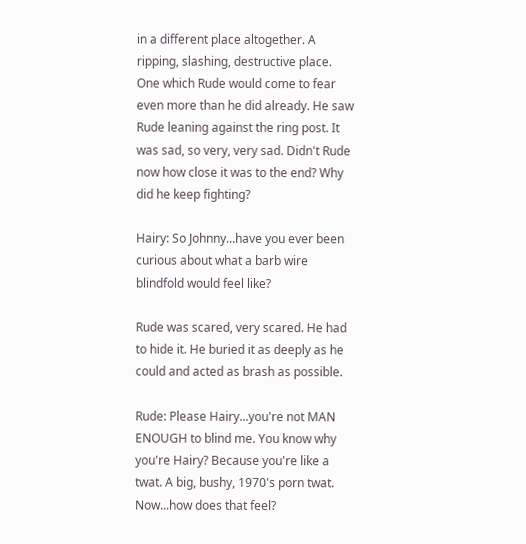in a different place altogether. A ripping, slashing, destructive place. One which Rude would come to fear even more than he did already. He saw Rude leaning against the ring post. It was sad, so very, very sad. Didn't Rude now how close it was to the end? Why did he keep fighting?

Hairy: So Johnny...have you ever been curious about what a barb wire blindfold would feel like?

Rude was scared, very scared. He had to hide it. He buried it as deeply as he could and acted as brash as possible.

Rude: Please Hairy...you're not MAN ENOUGH to blind me. You know why you're Hairy? Because you're like a twat. A big, bushy, 1970's porn twat. Now...how does that feel?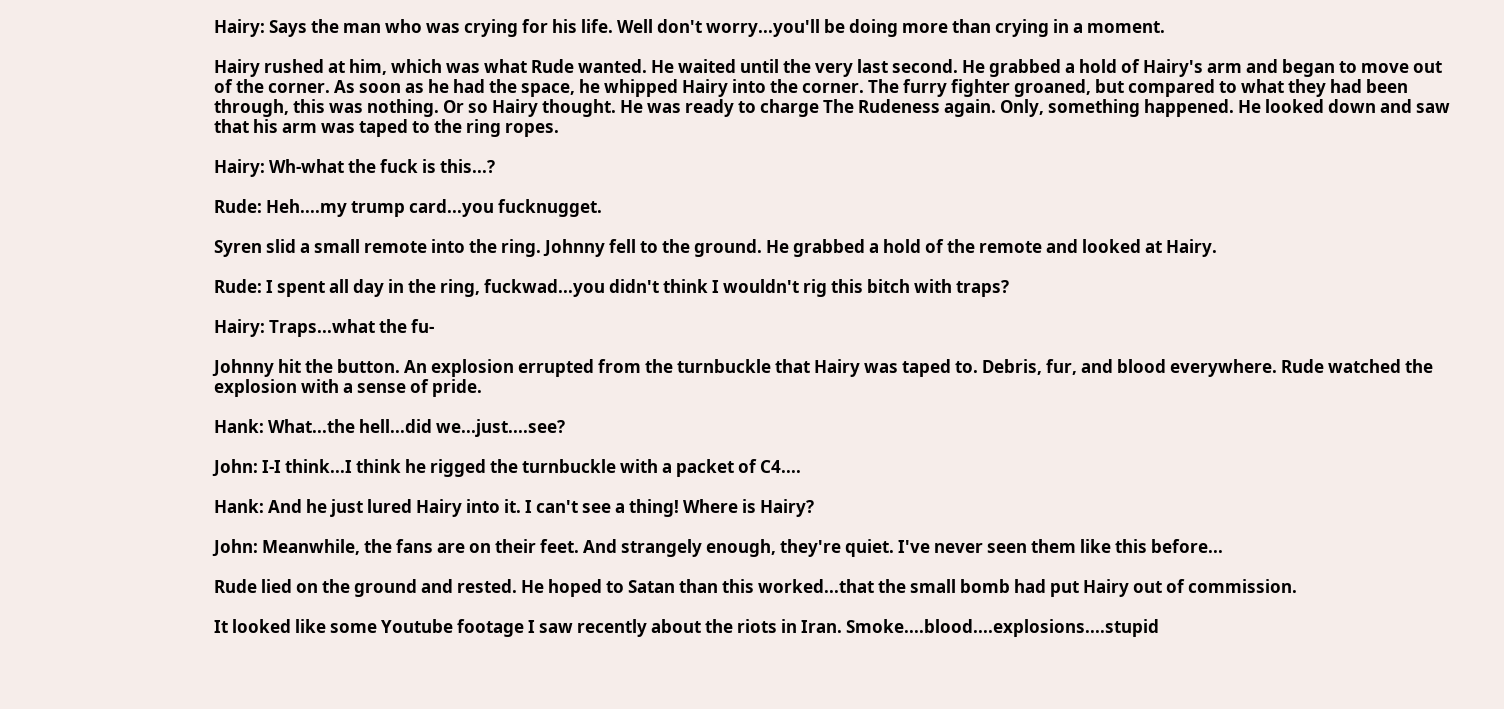Hairy: Says the man who was crying for his life. Well don't worry...you'll be doing more than crying in a moment.

Hairy rushed at him, which was what Rude wanted. He waited until the very last second. He grabbed a hold of Hairy's arm and began to move out of the corner. As soon as he had the space, he whipped Hairy into the corner. The furry fighter groaned, but compared to what they had been through, this was nothing. Or so Hairy thought. He was ready to charge The Rudeness again. Only, something happened. He looked down and saw that his arm was taped to the ring ropes.

Hairy: Wh-what the fuck is this...?

Rude: Heh....my trump card...you fucknugget.

Syren slid a small remote into the ring. Johnny fell to the ground. He grabbed a hold of the remote and looked at Hairy.

Rude: I spent all day in the ring, fuckwad...you didn't think I wouldn't rig this bitch with traps?

Hairy: Traps...what the fu-

Johnny hit the button. An explosion errupted from the turnbuckle that Hairy was taped to. Debris, fur, and blood everywhere. Rude watched the explosion with a sense of pride.

Hank: What...the hell...did we...just....see?

John: I-I think...I think he rigged the turnbuckle with a packet of C4....

Hank: And he just lured Hairy into it. I can't see a thing! Where is Hairy?

John: Meanwhile, the fans are on their feet. And strangely enough, they're quiet. I've never seen them like this before...

Rude lied on the ground and rested. He hoped to Satan than this worked...that the small bomb had put Hairy out of commission.

It looked like some Youtube footage I saw recently about the riots in Iran. Smoke....blood....explosions....stupid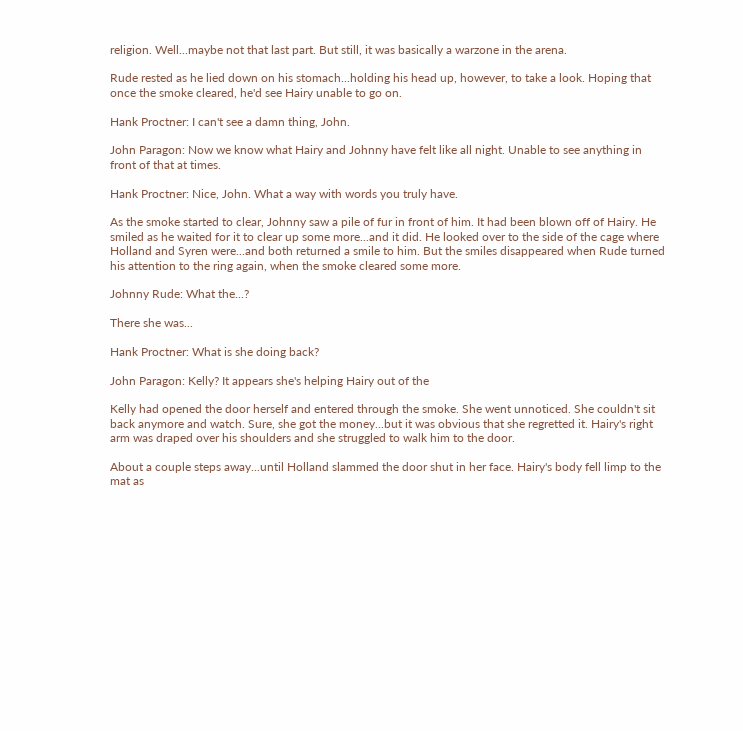religion. Well...maybe not that last part. But still, it was basically a warzone in the arena.

Rude rested as he lied down on his stomach...holding his head up, however, to take a look. Hoping that once the smoke cleared, he'd see Hairy unable to go on.

Hank Proctner: I can't see a damn thing, John.

John Paragon: Now we know what Hairy and Johnny have felt like all night. Unable to see anything in front of that at times.

Hank Proctner: Nice, John. What a way with words you truly have.

As the smoke started to clear, Johnny saw a pile of fur in front of him. It had been blown off of Hairy. He smiled as he waited for it to clear up some more...and it did. He looked over to the side of the cage where Holland and Syren were...and both returned a smile to him. But the smiles disappeared when Rude turned his attention to the ring again, when the smoke cleared some more.

Johnny Rude: What the...?

There she was...

Hank Proctner: What is she doing back?

John Paragon: Kelly? It appears she's helping Hairy out of the

Kelly had opened the door herself and entered through the smoke. She went unnoticed. She couldn't sit back anymore and watch. Sure, she got the money...but it was obvious that she regretted it. Hairy's right arm was draped over his shoulders and she struggled to walk him to the door.

About a couple steps away...until Holland slammed the door shut in her face. Hairy's body fell limp to the mat as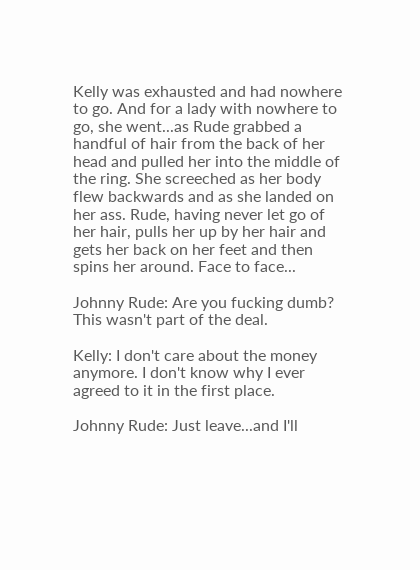Kelly was exhausted and had nowhere to go. And for a lady with nowhere to go, she went...as Rude grabbed a handful of hair from the back of her head and pulled her into the middle of the ring. She screeched as her body flew backwards and as she landed on her ass. Rude, having never let go of her hair, pulls her up by her hair and gets her back on her feet and then spins her around. Face to face...

Johnny Rude: Are you fucking dumb? This wasn't part of the deal.

Kelly: I don't care about the money anymore. I don't know why I ever agreed to it in the first place.

Johnny Rude: Just leave...and I'll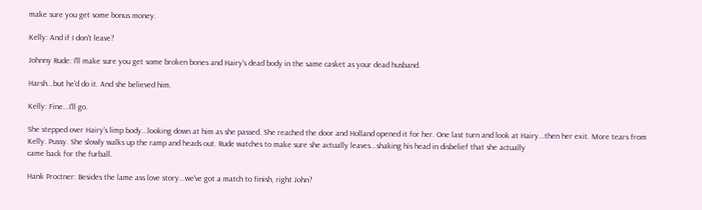make sure you get some bonus money.

Kelly: And if I don't leave?

Johnny Rude: I'll make sure you get some broken bones and Hairy's dead body in the same casket as your dead husband.

Harsh...but he'd do it. And she believed him.

Kelly: Fine...I'll go.

She stepped over Hairy's limp body...looking down at him as she passed. She reached the door and Holland opened it for her. One last turn and look at Hairy...then her exit. More tears from Kelly. Pussy. She slowly walks up the ramp and heads out. Rude watches to make sure she actually leaves...shaking his head in disbelief that she actually
came back for the furball.

Hank Proctner: Besides the lame ass love story...we've got a match to finish, right John?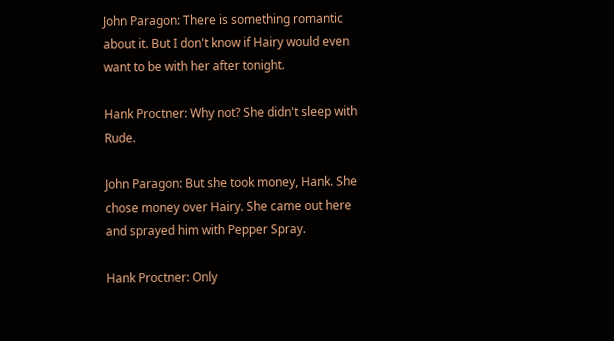John Paragon: There is something romantic about it. But I don't know if Hairy would even want to be with her after tonight.

Hank Proctner: Why not? She didn't sleep with Rude.

John Paragon: But she took money, Hank. She chose money over Hairy. She came out here and sprayed him with Pepper Spray.

Hank Proctner: Only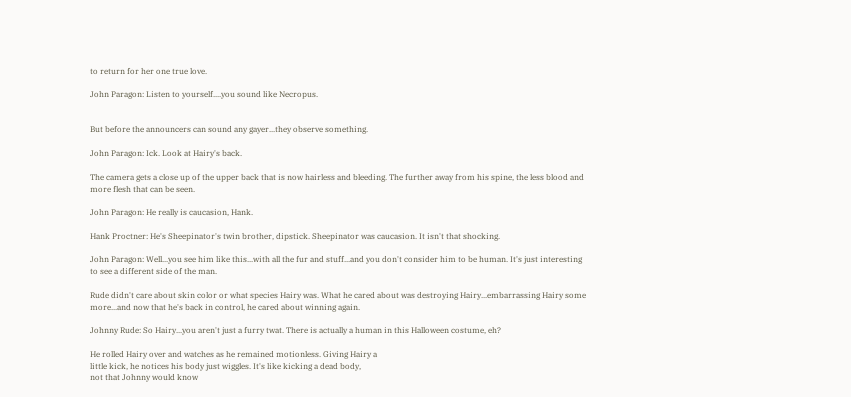to return for her one true love.

John Paragon: Listen to yourself....you sound like Necropus.


But before the announcers can sound any gayer...they observe something.

John Paragon: Ick. Look at Hairy's back.

The camera gets a close up of the upper back that is now hairless and bleeding. The further away from his spine, the less blood and more flesh that can be seen.

John Paragon: He really is caucasion, Hank.

Hank Proctner: He's Sheepinator's twin brother, dipstick. Sheepinator was caucasion. It isn't that shocking.

John Paragon: Well...you see him like this...with all the fur and stuff...and you don't consider him to be human. It's just interesting to see a different side of the man.

Rude didn't care about skin color or what species Hairy was. What he cared about was destroying Hairy...embarrassing Hairy some more...and now that he's back in control, he cared about winning again.

Johnny Rude: So Hairy...you aren't just a furry twat. There is actually a human in this Halloween costume, eh?

He rolled Hairy over and watches as he remained motionless. Giving Hairy a
little kick, he notices his body just wiggles. It's like kicking a dead body,
not that Johnny would know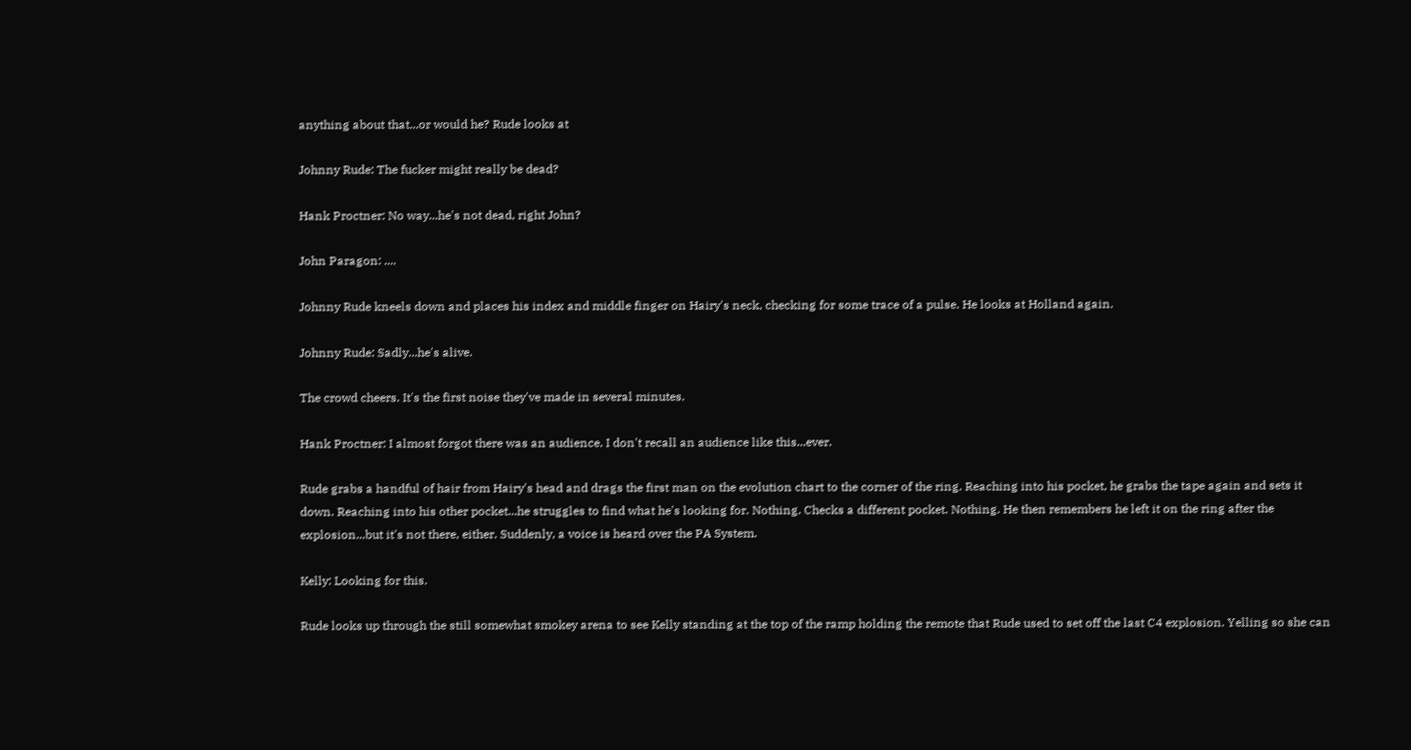anything about that...or would he? Rude looks at

Johnny Rude: The fucker might really be dead?

Hank Proctner: No way...he's not dead, right John?

John Paragon: ....

Johnny Rude kneels down and places his index and middle finger on Hairy's neck, checking for some trace of a pulse. He looks at Holland again.

Johnny Rude: Sadly...he's alive.

The crowd cheers. It's the first noise they've made in several minutes.

Hank Proctner: I almost forgot there was an audience. I don't recall an audience like this...ever.

Rude grabs a handful of hair from Hairy's head and drags the first man on the evolution chart to the corner of the ring. Reaching into his pocket, he grabs the tape again and sets it down. Reaching into his other pocket...he struggles to find what he's looking for. Nothing. Checks a different pocket. Nothing. He then remembers he left it on the ring after the explosion...but it's not there, either. Suddenly, a voice is heard over the PA System.

Kelly: Looking for this.

Rude looks up through the still somewhat smokey arena to see Kelly standing at the top of the ramp holding the remote that Rude used to set off the last C4 explosion. Yelling so she can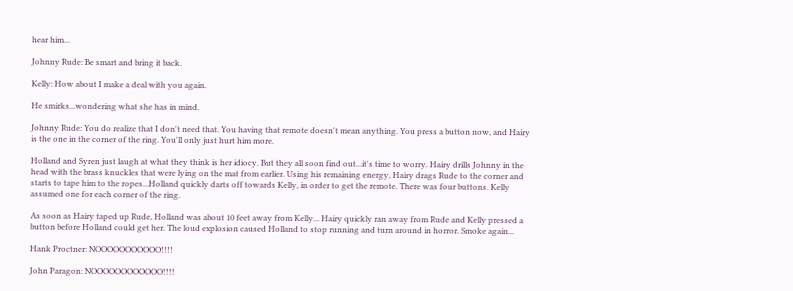hear him...

Johnny Rude: Be smart and bring it back.

Kelly: How about I make a deal with you again.

He smirks...wondering what she has in mind.

Johnny Rude: You do realize that I don't need that. You having that remote doesn't mean anything. You press a button now, and Hairy is the one in the corner of the ring. You'll only just hurt him more.

Holland and Syren just laugh at what they think is her idiocy. But they all soon find out...it's time to worry. Hairy drills Johnny in the head with the brass knuckles that were lying on the mat from earlier. Using his remaining energy, Hairy drags Rude to the corner and starts to tape him to the ropes...Holland quickly darts off towards Kelly, in order to get the remote. There was four buttons. Kelly assumed one for each corner of the ring.

As soon as Hairy taped up Rude, Holland was about 10 feet away from Kelly... Hairy quickly ran away from Rude and Kelly pressed a button before Holland could get her. The loud explosion caused Holland to stop running and turn around in horror. Smoke again...

Hank Proctner: NOOOOOOOOOOO!!!!

John Paragon: NOOOOOOOOOOOO!!!!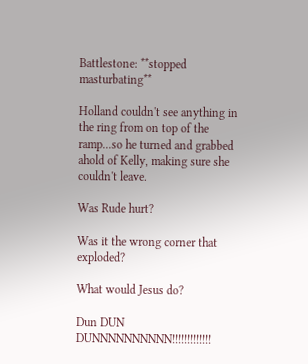Battlestone: **stopped masturbating**

Holland couldn't see anything in the ring from on top of the ramp...so he turned and grabbed ahold of Kelly, making sure she couldn't leave.

Was Rude hurt?

Was it the wrong corner that exploded?

What would Jesus do?

Dun DUN DUNNNNNNNNNN!!!!!!!!!!!!!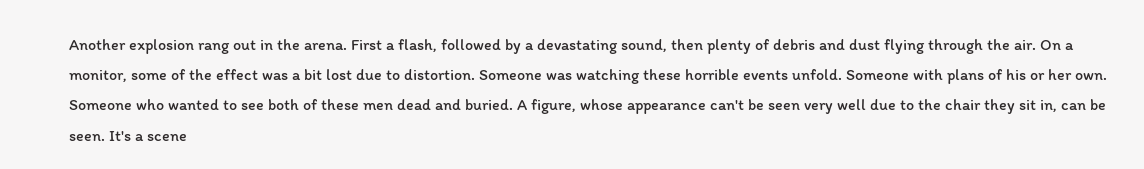Another explosion rang out in the arena. First a flash, followed by a devastating sound, then plenty of debris and dust flying through the air. On a monitor, some of the effect was a bit lost due to distortion. Someone was watching these horrible events unfold. Someone with plans of his or her own. Someone who wanted to see both of these men dead and buried. A figure, whose appearance can't be seen very well due to the chair they sit in, can be seen. It's a scene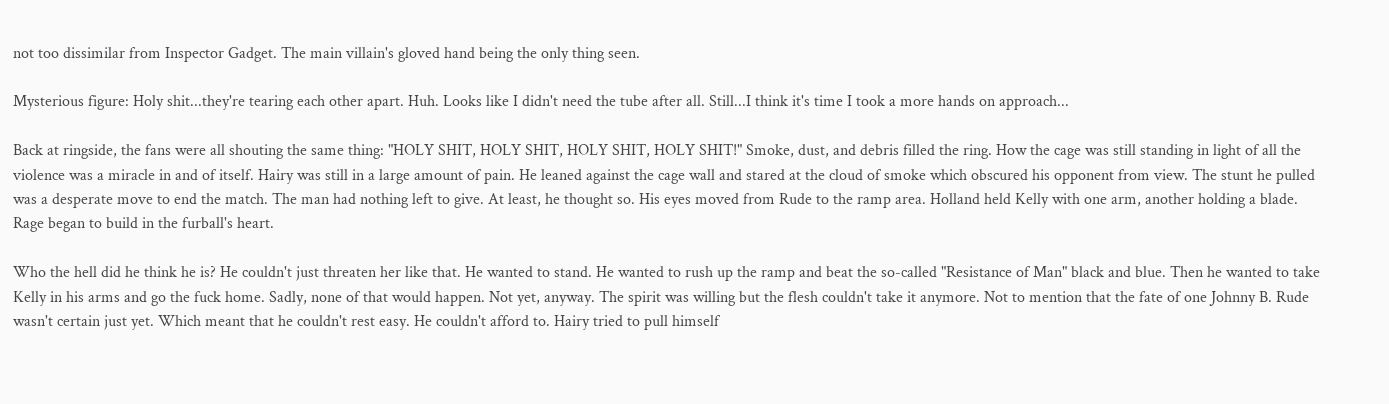not too dissimilar from Inspector Gadget. The main villain's gloved hand being the only thing seen.

Mysterious figure: Holy shit...they're tearing each other apart. Huh. Looks like I didn't need the tube after all. Still...I think it's time I took a more hands on approach...

Back at ringside, the fans were all shouting the same thing: "HOLY SHIT, HOLY SHIT, HOLY SHIT, HOLY SHIT!" Smoke, dust, and debris filled the ring. How the cage was still standing in light of all the violence was a miracle in and of itself. Hairy was still in a large amount of pain. He leaned against the cage wall and stared at the cloud of smoke which obscured his opponent from view. The stunt he pulled was a desperate move to end the match. The man had nothing left to give. At least, he thought so. His eyes moved from Rude to the ramp area. Holland held Kelly with one arm, another holding a blade. Rage began to build in the furball's heart.

Who the hell did he think he is? He couldn't just threaten her like that. He wanted to stand. He wanted to rush up the ramp and beat the so-called "Resistance of Man" black and blue. Then he wanted to take Kelly in his arms and go the fuck home. Sadly, none of that would happen. Not yet, anyway. The spirit was willing but the flesh couldn't take it anymore. Not to mention that the fate of one Johnny B. Rude wasn't certain just yet. Which meant that he couldn't rest easy. He couldn't afford to. Hairy tried to pull himself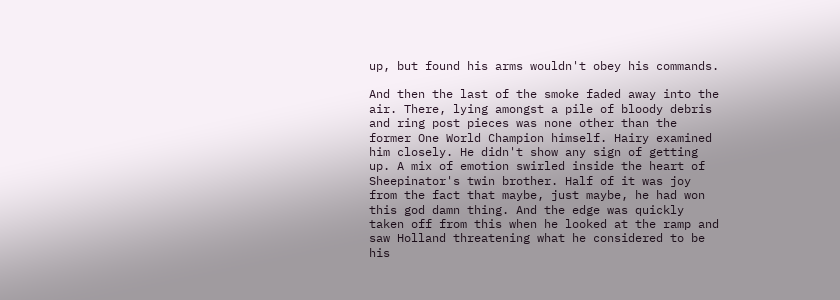up, but found his arms wouldn't obey his commands.

And then the last of the smoke faded away into the air. There, lying amongst a pile of bloody debris and ring post pieces was none other than the former One World Champion himself. Hairy examined him closely. He didn't show any sign of getting up. A mix of emotion swirled inside the heart of Sheepinator's twin brother. Half of it was joy from the fact that maybe, just maybe, he had won this god damn thing. And the edge was quickly taken off from this when he looked at the ramp and saw Holland threatening what he considered to be his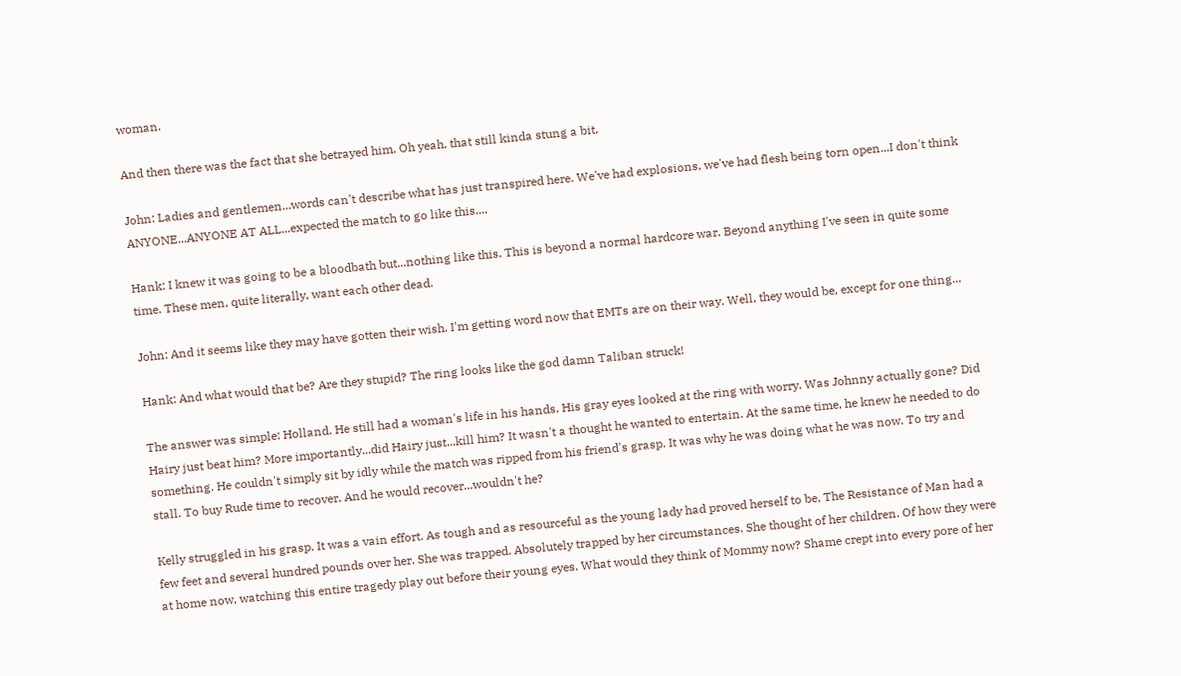woman.

And then there was the fact that she betrayed him. Oh yeah, that still kinda stung a bit.

John: Ladies and gentlemen...words can't describe what has just transpired here. We've had explosions, we've had flesh being torn open...I don't think ANYONE...ANYONE AT ALL...expected the match to go like this....

Hank: I knew it was going to be a bloodbath but...nothing like this. This is beyond a normal hardcore war. Beyond anything I've seen in quite some time. These men, quite literally, want each other dead.

John: And it seems like they may have gotten their wish. I'm getting word now that EMTs are on their way. Well, they would be, except for one thing...

Hank: And what would that be? Are they stupid? The ring looks like the god damn Taliban struck!

The answer was simple: Holland. He still had a woman's life in his hands. His gray eyes looked at the ring with worry. Was Johnny actually gone? Did Hairy just beat him? More importantly...did Hairy just...kill him? It wasn't a thought he wanted to entertain. At the same time, he knew he needed to do something. He couldn't simply sit by idly while the match was ripped from his friend's grasp. It was why he was doing what he was now. To try and stall. To buy Rude time to recover. And he would recover...wouldn't he?

Kelly struggled in his grasp. It was a vain effort. As tough and as resourceful as the young lady had proved herself to be, The Resistance of Man had a few feet and several hundred pounds over her. She was trapped. Absolutely trapped by her circumstances. She thought of her children. Of how they were at home now, watching this entire tragedy play out before their young eyes. What would they think of Mommy now? Shame crept into every pore of her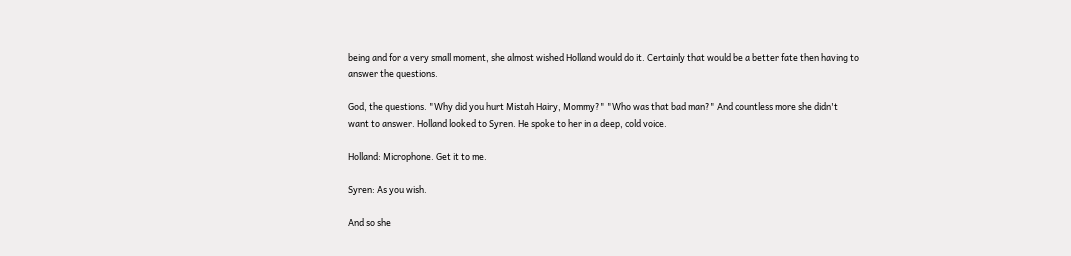being and for a very small moment, she almost wished Holland would do it. Certainly that would be a better fate then having to answer the questions.

God, the questions. "Why did you hurt Mistah Hairy, Mommy?" "Who was that bad man?" And countless more she didn't want to answer. Holland looked to Syren. He spoke to her in a deep, cold voice.

Holland: Microphone. Get it to me.

Syren: As you wish.

And so she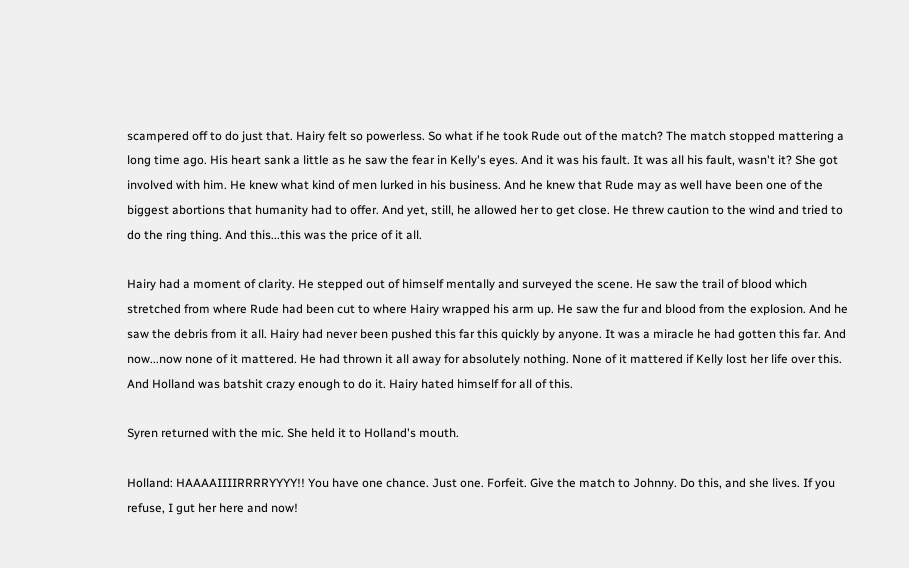scampered off to do just that. Hairy felt so powerless. So what if he took Rude out of the match? The match stopped mattering a long time ago. His heart sank a little as he saw the fear in Kelly's eyes. And it was his fault. It was all his fault, wasn't it? She got involved with him. He knew what kind of men lurked in his business. And he knew that Rude may as well have been one of the biggest abortions that humanity had to offer. And yet, still, he allowed her to get close. He threw caution to the wind and tried to do the ring thing. And this...this was the price of it all.

Hairy had a moment of clarity. He stepped out of himself mentally and surveyed the scene. He saw the trail of blood which stretched from where Rude had been cut to where Hairy wrapped his arm up. He saw the fur and blood from the explosion. And he saw the debris from it all. Hairy had never been pushed this far this quickly by anyone. It was a miracle he had gotten this far. And now...now none of it mattered. He had thrown it all away for absolutely nothing. None of it mattered if Kelly lost her life over this. And Holland was batshit crazy enough to do it. Hairy hated himself for all of this.

Syren returned with the mic. She held it to Holland's mouth.

Holland: HAAAAIIIIRRRRYYYY!! You have one chance. Just one. Forfeit. Give the match to Johnny. Do this, and she lives. If you refuse, I gut her here and now!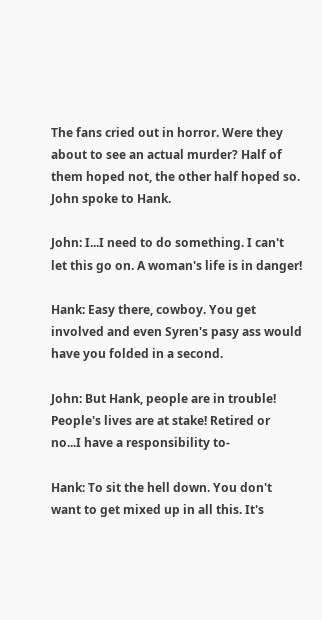The fans cried out in horror. Were they about to see an actual murder? Half of them hoped not, the other half hoped so. John spoke to Hank.

John: I...I need to do something. I can't let this go on. A woman's life is in danger!

Hank: Easy there, cowboy. You get involved and even Syren's pasy ass would have you folded in a second.

John: But Hank, people are in trouble! People's lives are at stake! Retired or no...I have a responsibility to-

Hank: To sit the hell down. You don't want to get mixed up in all this. It's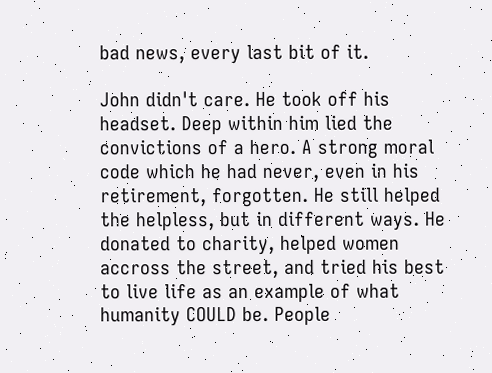bad news, every last bit of it.

John didn't care. He took off his headset. Deep within him lied the convictions of a hero. A strong moral code which he had never, even in his retirement, forgotten. He still helped the helpless, but in different ways. He donated to charity, helped women accross the street, and tried his best to live life as an example of what humanity COULD be. People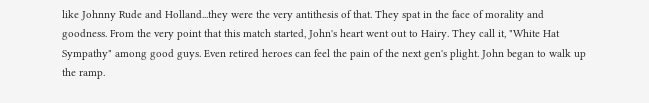like Johnny Rude and Holland...they were the very antithesis of that. They spat in the face of morality and goodness. From the very point that this match started, John's heart went out to Hairy. They call it, "White Hat Sympathy" among good guys. Even retired heroes can feel the pain of the next gen's plight. John began to walk up the ramp.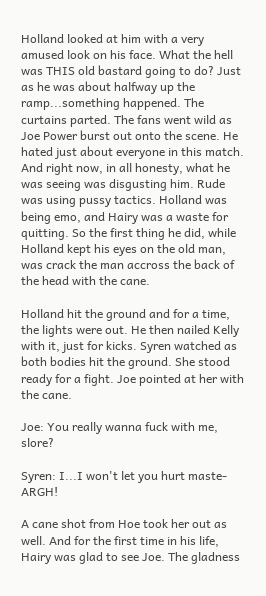Holland looked at him with a very amused look on his face. What the hell was THIS old bastard going to do? Just as he was about halfway up the ramp...something happened. The curtains parted. The fans went wild as Joe Power burst out onto the scene. He hated just about everyone in this match. And right now, in all honesty, what he was seeing was disgusting him. Rude was using pussy tactics. Holland was being emo, and Hairy was a waste for quitting. So the first thing he did, while Holland kept his eyes on the old man, was crack the man accross the back of the head with the cane.

Holland hit the ground and for a time, the lights were out. He then nailed Kelly with it, just for kicks. Syren watched as both bodies hit the ground. She stood ready for a fight. Joe pointed at her with the cane.

Joe: You really wanna fuck with me, slore?

Syren: I...I won't let you hurt maste-ARGH!

A cane shot from Hoe took her out as well. And for the first time in his life, Hairy was glad to see Joe. The gladness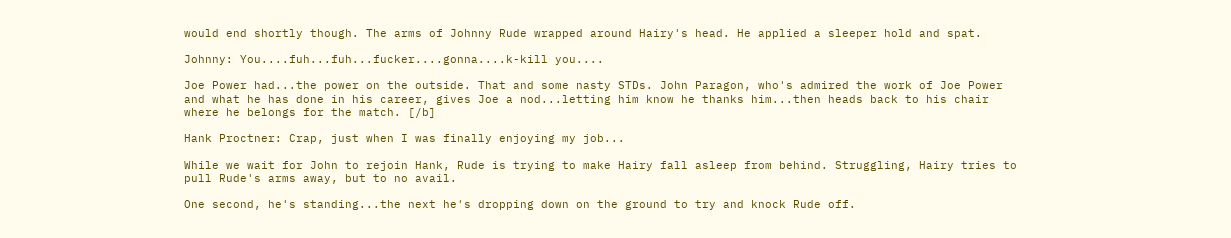would end shortly though. The arms of Johnny Rude wrapped around Hairy's head. He applied a sleeper hold and spat.

Johnny: You....fuh...fuh...fucker....gonna....k-kill you....

Joe Power had...the power on the outside. That and some nasty STDs. John Paragon, who's admired the work of Joe Power and what he has done in his career, gives Joe a nod...letting him know he thanks him...then heads back to his chair where he belongs for the match. [/b]

Hank Proctner: Crap, just when I was finally enjoying my job...

While we wait for John to rejoin Hank, Rude is trying to make Hairy fall asleep from behind. Struggling, Hairy tries to pull Rude's arms away, but to no avail.

One second, he's standing...the next he's dropping down on the ground to try and knock Rude off.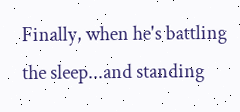Finally, when he's battling the sleep...and standing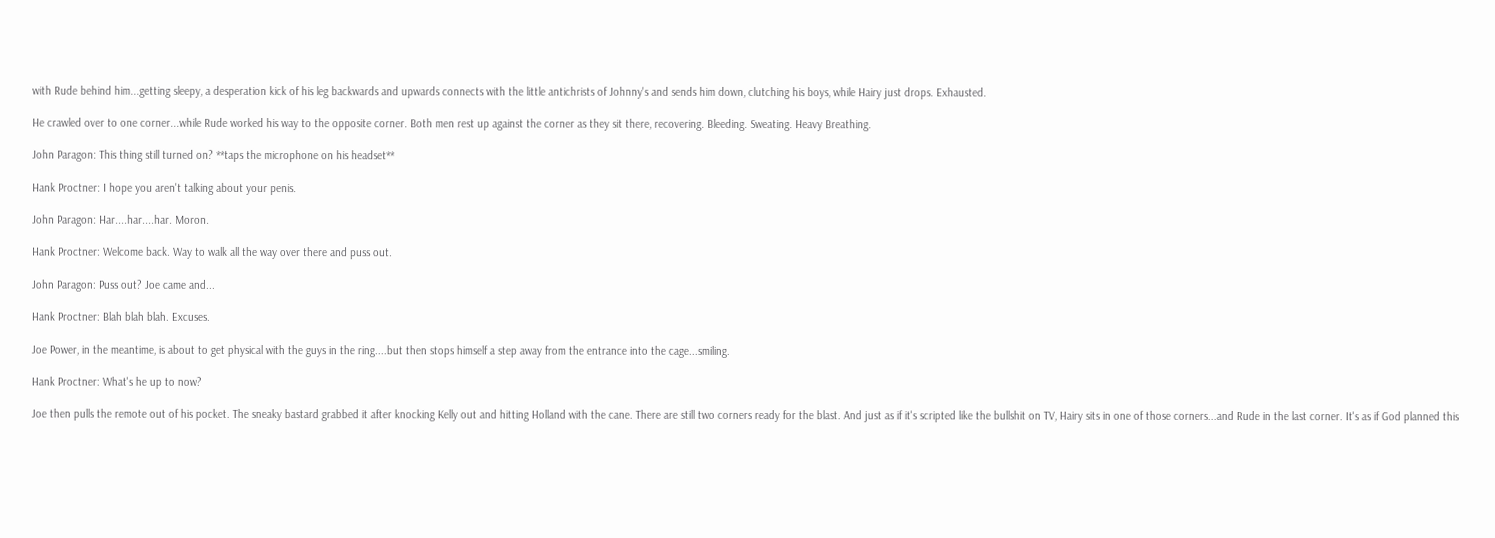with Rude behind him...getting sleepy, a desperation kick of his leg backwards and upwards connects with the little antichrists of Johnny's and sends him down, clutching his boys, while Hairy just drops. Exhausted.

He crawled over to one corner...while Rude worked his way to the opposite corner. Both men rest up against the corner as they sit there, recovering. Bleeding. Sweating. Heavy Breathing.

John Paragon: This thing still turned on? **taps the microphone on his headset**

Hank Proctner: I hope you aren't talking about your penis.

John Paragon: Har....har....har. Moron.

Hank Proctner: Welcome back. Way to walk all the way over there and puss out.

John Paragon: Puss out? Joe came and...

Hank Proctner: Blah blah blah. Excuses.

Joe Power, in the meantime, is about to get physical with the guys in the ring....but then stops himself a step away from the entrance into the cage...smiling.

Hank Proctner: What's he up to now?

Joe then pulls the remote out of his pocket. The sneaky bastard grabbed it after knocking Kelly out and hitting Holland with the cane. There are still two corners ready for the blast. And just as if it's scripted like the bullshit on TV, Hairy sits in one of those corners...and Rude in the last corner. It's as if God planned this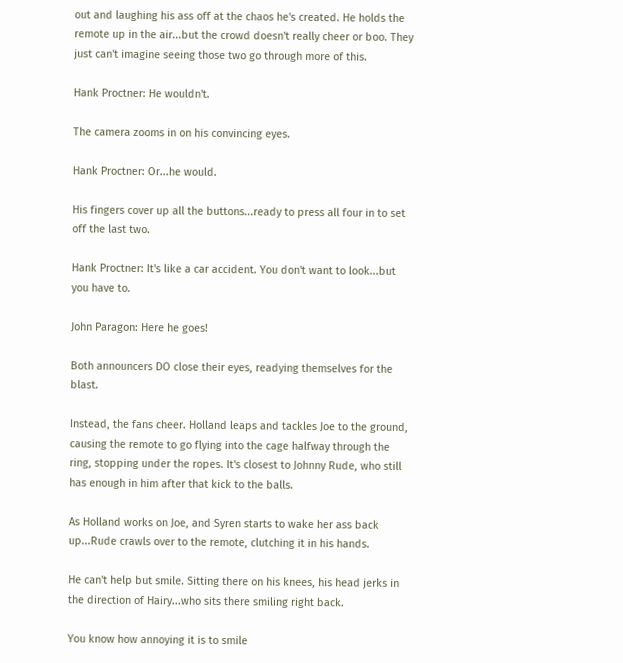out and laughing his ass off at the chaos he's created. He holds the remote up in the air...but the crowd doesn't really cheer or boo. They just can't imagine seeing those two go through more of this.

Hank Proctner: He wouldn't.

The camera zooms in on his convincing eyes.

Hank Proctner: Or...he would.

His fingers cover up all the buttons...ready to press all four in to set off the last two.

Hank Proctner: It's like a car accident. You don't want to look...but you have to.

John Paragon: Here he goes!

Both announcers DO close their eyes, readying themselves for the blast.

Instead, the fans cheer. Holland leaps and tackles Joe to the ground, causing the remote to go flying into the cage halfway through the ring, stopping under the ropes. It's closest to Johnny Rude, who still has enough in him after that kick to the balls.

As Holland works on Joe, and Syren starts to wake her ass back up...Rude crawls over to the remote, clutching it in his hands.

He can't help but smile. Sitting there on his knees, his head jerks in the direction of Hairy...who sits there smiling right back.

You know how annoying it is to smile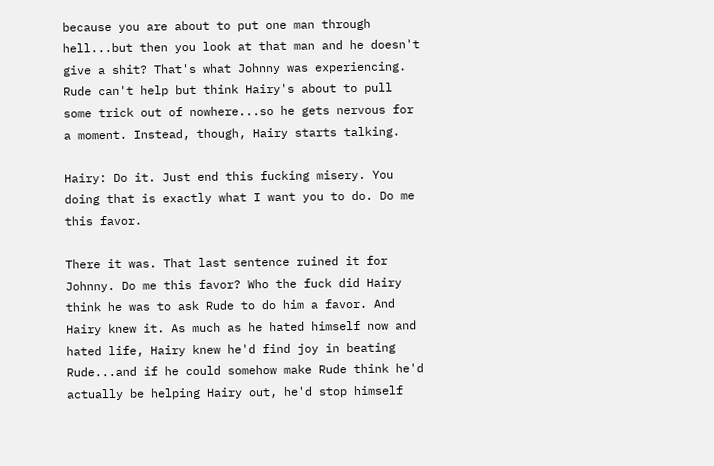because you are about to put one man through hell...but then you look at that man and he doesn't give a shit? That's what Johnny was experiencing. Rude can't help but think Hairy's about to pull some trick out of nowhere...so he gets nervous for a moment. Instead, though, Hairy starts talking.

Hairy: Do it. Just end this fucking misery. You doing that is exactly what I want you to do. Do me this favor.

There it was. That last sentence ruined it for Johnny. Do me this favor? Who the fuck did Hairy think he was to ask Rude to do him a favor. And Hairy knew it. As much as he hated himself now and hated life, Hairy knew he'd find joy in beating Rude...and if he could somehow make Rude think he'd actually be helping Hairy out, he'd stop himself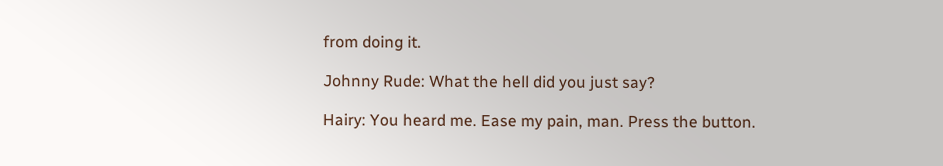from doing it.

Johnny Rude: What the hell did you just say?

Hairy: You heard me. Ease my pain, man. Press the button.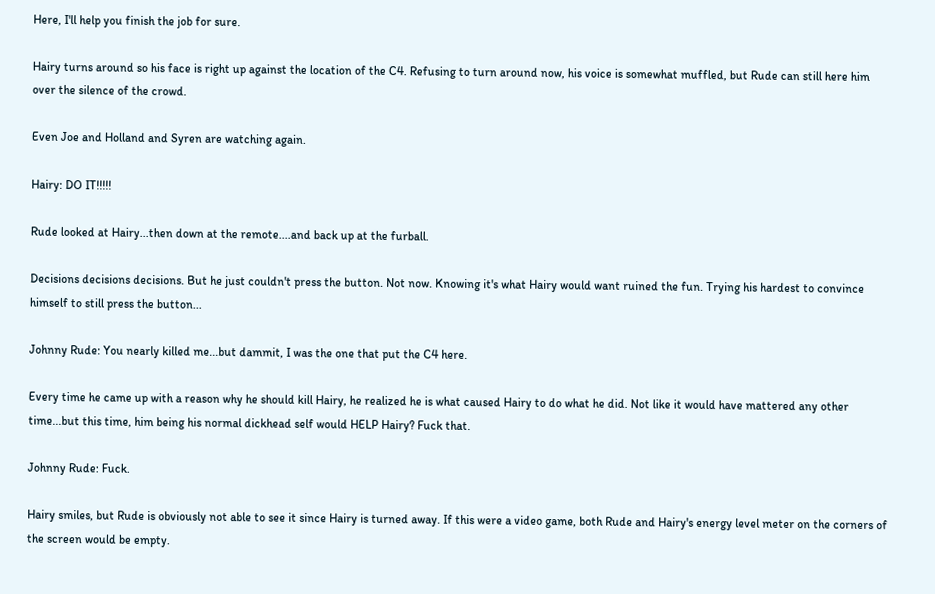Here, I'll help you finish the job for sure.

Hairy turns around so his face is right up against the location of the C4. Refusing to turn around now, his voice is somewhat muffled, but Rude can still here him over the silence of the crowd.

Even Joe and Holland and Syren are watching again.

Hairy: DO IT!!!!!

Rude looked at Hairy...then down at the remote....and back up at the furball.

Decisions decisions decisions. But he just couldn't press the button. Not now. Knowing it's what Hairy would want ruined the fun. Trying his hardest to convince himself to still press the button...

Johnny Rude: You nearly killed me...but dammit, I was the one that put the C4 here.

Every time he came up with a reason why he should kill Hairy, he realized he is what caused Hairy to do what he did. Not like it would have mattered any other time...but this time, him being his normal dickhead self would HELP Hairy? Fuck that.

Johnny Rude: Fuck.

Hairy smiles, but Rude is obviously not able to see it since Hairy is turned away. If this were a video game, both Rude and Hairy's energy level meter on the corners of the screen would be empty.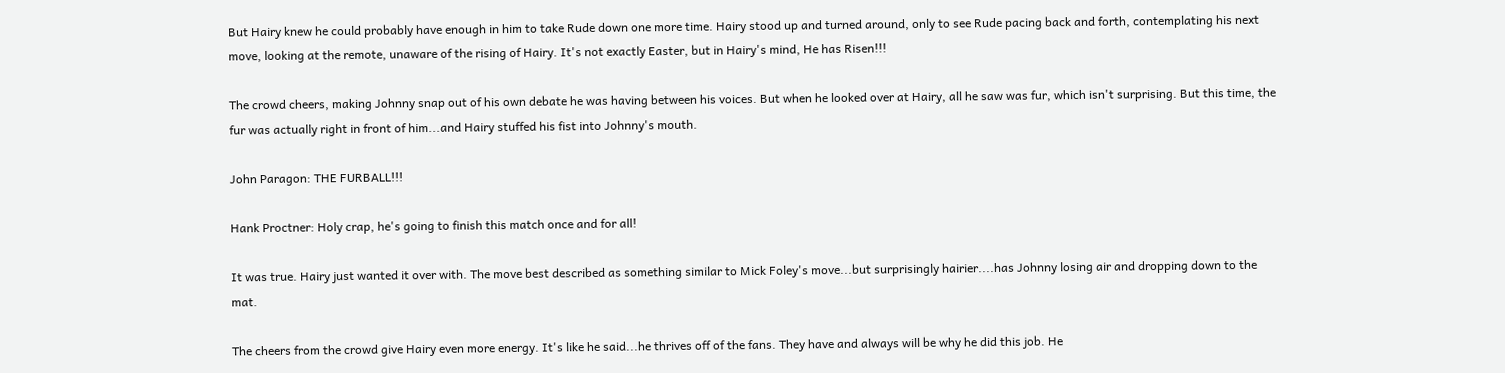But Hairy knew he could probably have enough in him to take Rude down one more time. Hairy stood up and turned around, only to see Rude pacing back and forth, contemplating his next move, looking at the remote, unaware of the rising of Hairy. It's not exactly Easter, but in Hairy's mind, He has Risen!!!

The crowd cheers, making Johnny snap out of his own debate he was having between his voices. But when he looked over at Hairy, all he saw was fur, which isn't surprising. But this time, the fur was actually right in front of him...and Hairy stuffed his fist into Johnny's mouth.

John Paragon: THE FURBALL!!!

Hank Proctner: Holy crap, he's going to finish this match once and for all!

It was true. Hairy just wanted it over with. The move best described as something similar to Mick Foley's move...but surprisingly hairier....has Johnny losing air and dropping down to the mat.

The cheers from the crowd give Hairy even more energy. It's like he said...he thrives off of the fans. They have and always will be why he did this job. He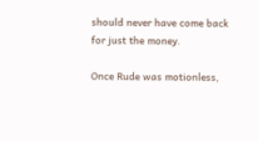should never have come back for just the money.

Once Rude was motionless,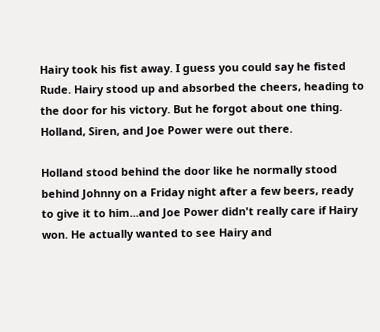Hairy took his fist away. I guess you could say he fisted Rude. Hairy stood up and absorbed the cheers, heading to the door for his victory. But he forgot about one thing. Holland, Siren, and Joe Power were out there.

Holland stood behind the door like he normally stood behind Johnny on a Friday night after a few beers, ready to give it to him...and Joe Power didn't really care if Hairy won. He actually wanted to see Hairy and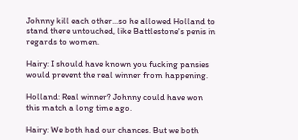Johnny kill each other...so he allowed Holland to stand there untouched, like Battlestone's penis in regards to women.

Hairy: I should have known you fucking pansies would prevent the real winner from happening.

Holland: Real winner? Johnny could have won this match a long time ago.

Hairy: We both had our chances. But we both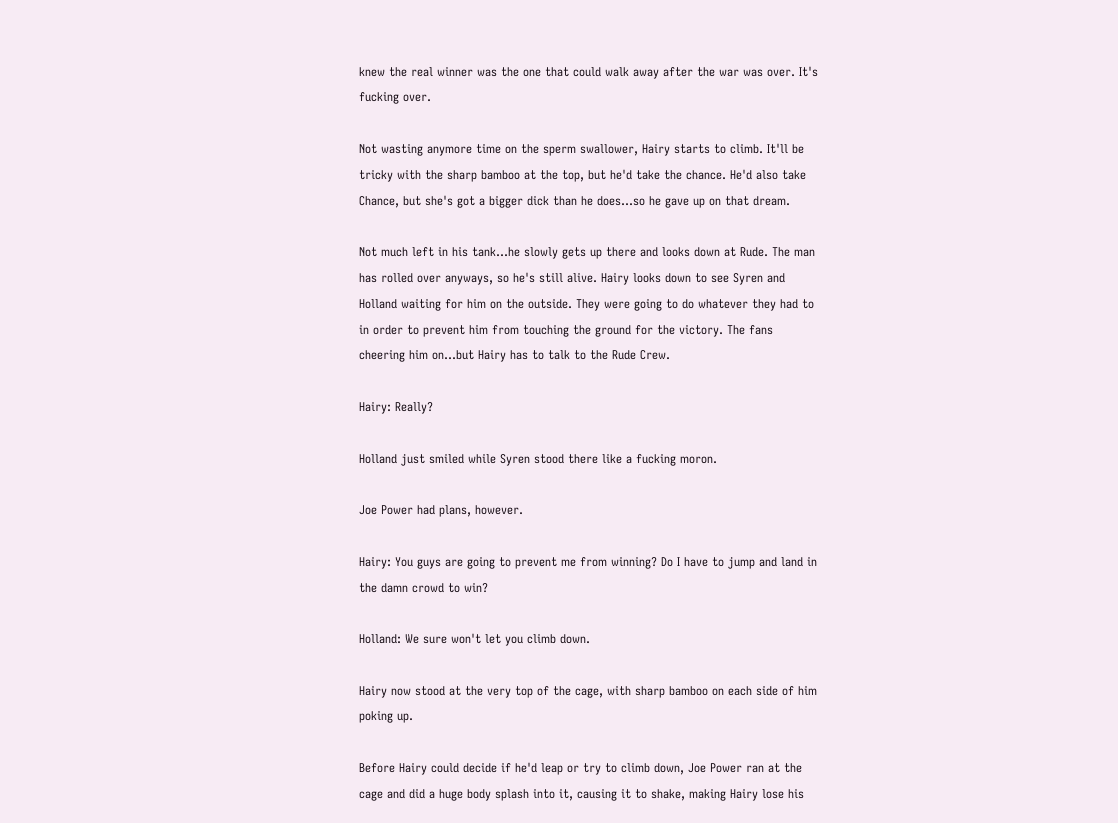knew the real winner was the one that could walk away after the war was over. It's fucking over.

Not wasting anymore time on the sperm swallower, Hairy starts to climb. It'll be tricky with the sharp bamboo at the top, but he'd take the chance. He'd also take Chance, but she's got a bigger dick than he does...so he gave up on that dream.

Not much left in his tank...he slowly gets up there and looks down at Rude. The man has rolled over anyways, so he's still alive. Hairy looks down to see Syren and Holland waiting for him on the outside. They were going to do whatever they had to in order to prevent him from touching the ground for the victory. The fans cheering him on...but Hairy has to talk to the Rude Crew.

Hairy: Really?

Holland just smiled while Syren stood there like a fucking moron.

Joe Power had plans, however.

Hairy: You guys are going to prevent me from winning? Do I have to jump and land in the damn crowd to win?

Holland: We sure won't let you climb down.

Hairy now stood at the very top of the cage, with sharp bamboo on each side of him poking up.

Before Hairy could decide if he'd leap or try to climb down, Joe Power ran at the cage and did a huge body splash into it, causing it to shake, making Hairy lose his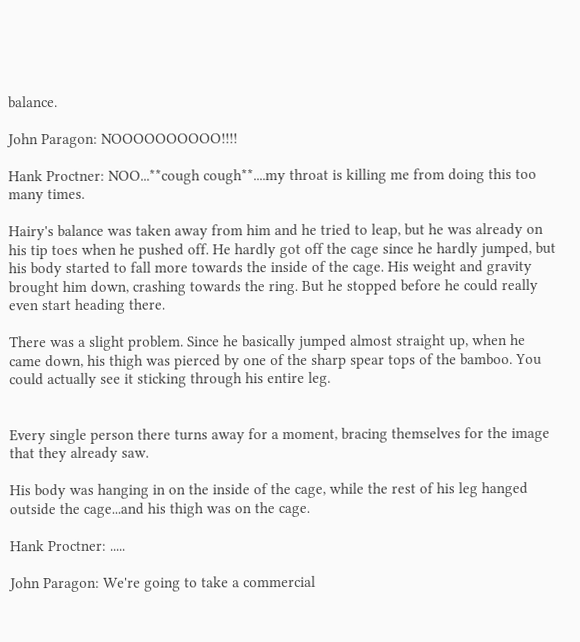balance.

John Paragon: NOOOOOOOOOO!!!!

Hank Proctner: NOO...**cough cough**....my throat is killing me from doing this too many times.

Hairy's balance was taken away from him and he tried to leap, but he was already on his tip toes when he pushed off. He hardly got off the cage since he hardly jumped, but his body started to fall more towards the inside of the cage. His weight and gravity brought him down, crashing towards the ring. But he stopped before he could really even start heading there.

There was a slight problem. Since he basically jumped almost straight up, when he came down, his thigh was pierced by one of the sharp spear tops of the bamboo. You could actually see it sticking through his entire leg.


Every single person there turns away for a moment, bracing themselves for the image that they already saw.

His body was hanging in on the inside of the cage, while the rest of his leg hanged outside the cage...and his thigh was on the cage.

Hank Proctner: .....

John Paragon: We're going to take a commercial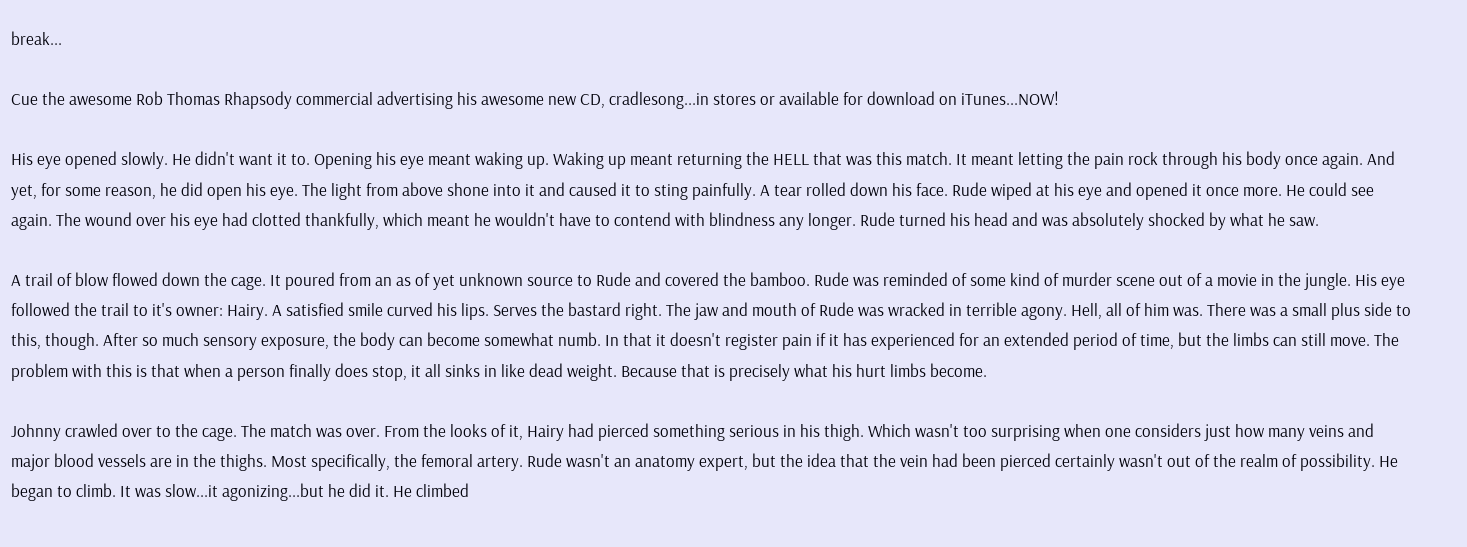break...

Cue the awesome Rob Thomas Rhapsody commercial advertising his awesome new CD, cradlesong...in stores or available for download on iTunes...NOW!

His eye opened slowly. He didn't want it to. Opening his eye meant waking up. Waking up meant returning the HELL that was this match. It meant letting the pain rock through his body once again. And yet, for some reason, he did open his eye. The light from above shone into it and caused it to sting painfully. A tear rolled down his face. Rude wiped at his eye and opened it once more. He could see again. The wound over his eye had clotted thankfully, which meant he wouldn't have to contend with blindness any longer. Rude turned his head and was absolutely shocked by what he saw.

A trail of blow flowed down the cage. It poured from an as of yet unknown source to Rude and covered the bamboo. Rude was reminded of some kind of murder scene out of a movie in the jungle. His eye followed the trail to it's owner: Hairy. A satisfied smile curved his lips. Serves the bastard right. The jaw and mouth of Rude was wracked in terrible agony. Hell, all of him was. There was a small plus side to this, though. After so much sensory exposure, the body can become somewhat numb. In that it doesn't register pain if it has experienced for an extended period of time, but the limbs can still move. The problem with this is that when a person finally does stop, it all sinks in like dead weight. Because that is precisely what his hurt limbs become.

Johnny crawled over to the cage. The match was over. From the looks of it, Hairy had pierced something serious in his thigh. Which wasn't too surprising when one considers just how many veins and major blood vessels are in the thighs. Most specifically, the femoral artery. Rude wasn't an anatomy expert, but the idea that the vein had been pierced certainly wasn't out of the realm of possibility. He began to climb. It was slow...it agonizing...but he did it. He climbed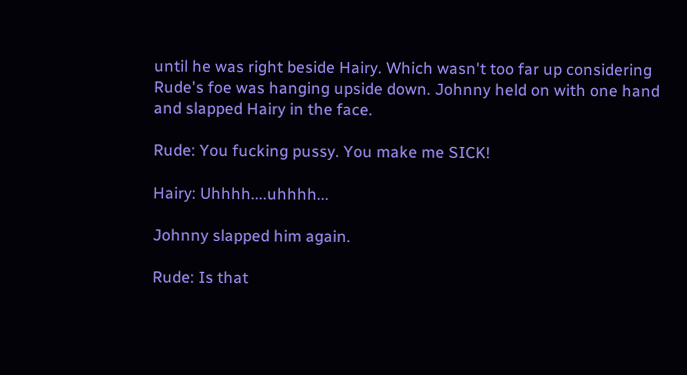until he was right beside Hairy. Which wasn't too far up considering Rude's foe was hanging upside down. Johnny held on with one hand and slapped Hairy in the face.

Rude: You fucking pussy. You make me SICK!

Hairy: Uhhhh....uhhhh...

Johnny slapped him again.

Rude: Is that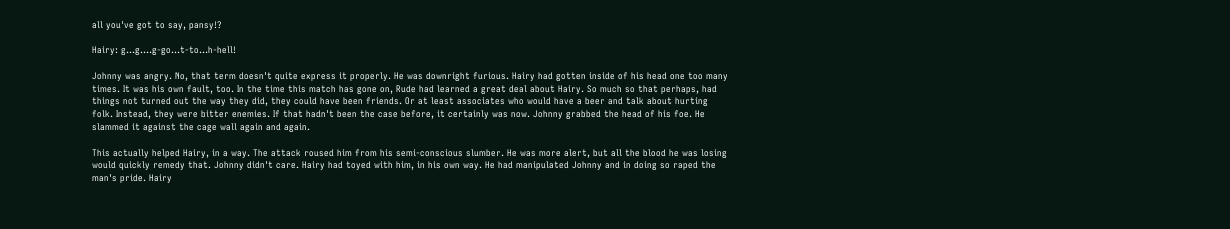all you've got to say, pansy!?

Hairy: g...g....g-go...t-to...h-hell!

Johnny was angry. No, that term doesn't quite express it properly. He was downright furious. Hairy had gotten inside of his head one too many times. It was his own fault, too. In the time this match has gone on, Rude had learned a great deal about Hairy. So much so that perhaps, had things not turned out the way they did, they could have been friends. Or at least associates who would have a beer and talk about hurting folk. Instead, they were bitter enemies. If that hadn't been the case before, it certainly was now. Johnny grabbed the head of his foe. He slammed it against the cage wall again and again.

This actually helped Hairy, in a way. The attack roused him from his semi-conscious slumber. He was more alert, but all the blood he was losing would quickly remedy that. Johnny didn't care. Hairy had toyed with him, in his own way. He had manipulated Johnny and in doing so raped the man's pride. Hairy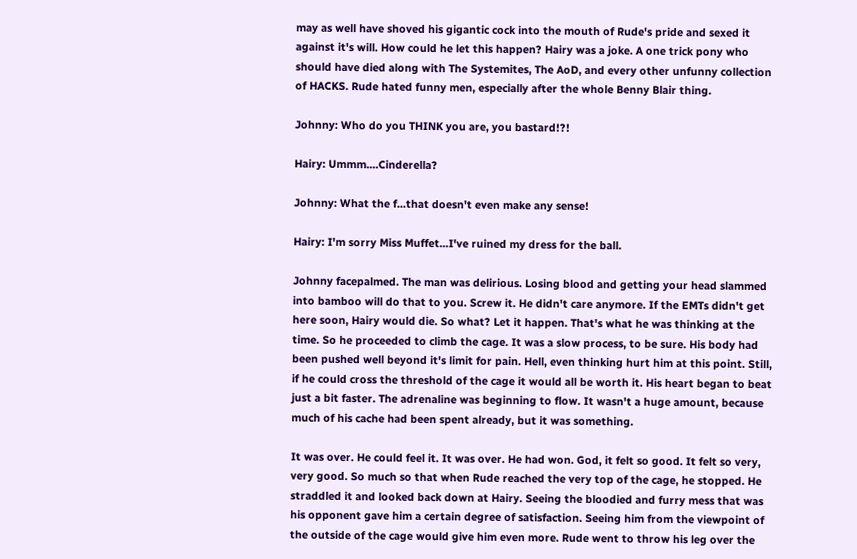may as well have shoved his gigantic cock into the mouth of Rude's pride and sexed it against it's will. How could he let this happen? Hairy was a joke. A one trick pony who should have died along with The Systemites, The AoD, and every other unfunny collection of HACKS. Rude hated funny men, especially after the whole Benny Blair thing.

Johnny: Who do you THINK you are, you bastard!?!

Hairy: Ummm....Cinderella?

Johnny: What the f...that doesn't even make any sense!

Hairy: I'm sorry Miss Muffet...I've ruined my dress for the ball.

Johnny facepalmed. The man was delirious. Losing blood and getting your head slammed into bamboo will do that to you. Screw it. He didn't care anymore. If the EMTs didn't get here soon, Hairy would die. So what? Let it happen. That's what he was thinking at the time. So he proceeded to climb the cage. It was a slow process, to be sure. His body had been pushed well beyond it's limit for pain. Hell, even thinking hurt him at this point. Still, if he could cross the threshold of the cage it would all be worth it. His heart began to beat just a bit faster. The adrenaline was beginning to flow. It wasn't a huge amount, because much of his cache had been spent already, but it was something.

It was over. He could feel it. It was over. He had won. God, it felt so good. It felt so very, very good. So much so that when Rude reached the very top of the cage, he stopped. He straddled it and looked back down at Hairy. Seeing the bloodied and furry mess that was his opponent gave him a certain degree of satisfaction. Seeing him from the viewpoint of the outside of the cage would give him even more. Rude went to throw his leg over the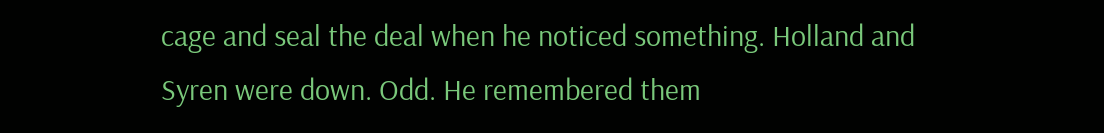cage and seal the deal when he noticed something. Holland and Syren were down. Odd. He remembered them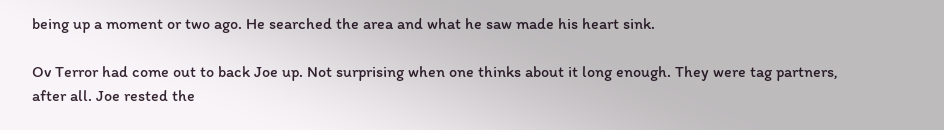being up a moment or two ago. He searched the area and what he saw made his heart sink.

Ov Terror had come out to back Joe up. Not surprising when one thinks about it long enough. They were tag partners, after all. Joe rested the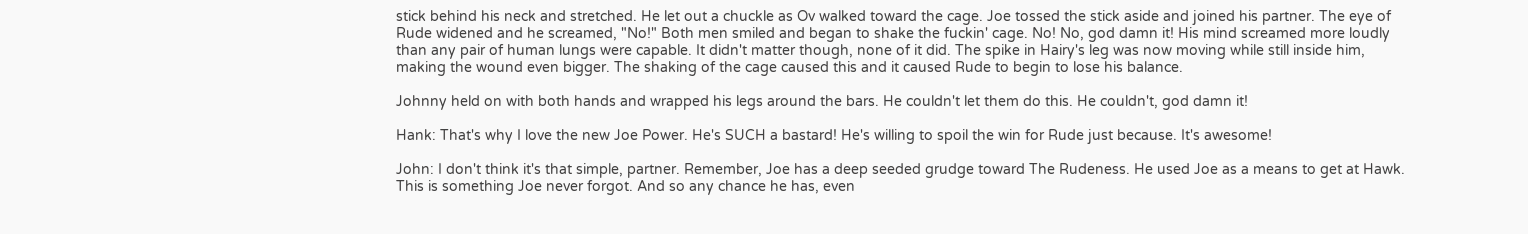stick behind his neck and stretched. He let out a chuckle as Ov walked toward the cage. Joe tossed the stick aside and joined his partner. The eye of Rude widened and he screamed, "No!" Both men smiled and began to shake the fuckin' cage. No! No, god damn it! His mind screamed more loudly than any pair of human lungs were capable. It didn't matter though, none of it did. The spike in Hairy's leg was now moving while still inside him, making the wound even bigger. The shaking of the cage caused this and it caused Rude to begin to lose his balance.

Johnny held on with both hands and wrapped his legs around the bars. He couldn't let them do this. He couldn't, god damn it!

Hank: That's why I love the new Joe Power. He's SUCH a bastard! He's willing to spoil the win for Rude just because. It's awesome!

John: I don't think it's that simple, partner. Remember, Joe has a deep seeded grudge toward The Rudeness. He used Joe as a means to get at Hawk. This is something Joe never forgot. And so any chance he has, even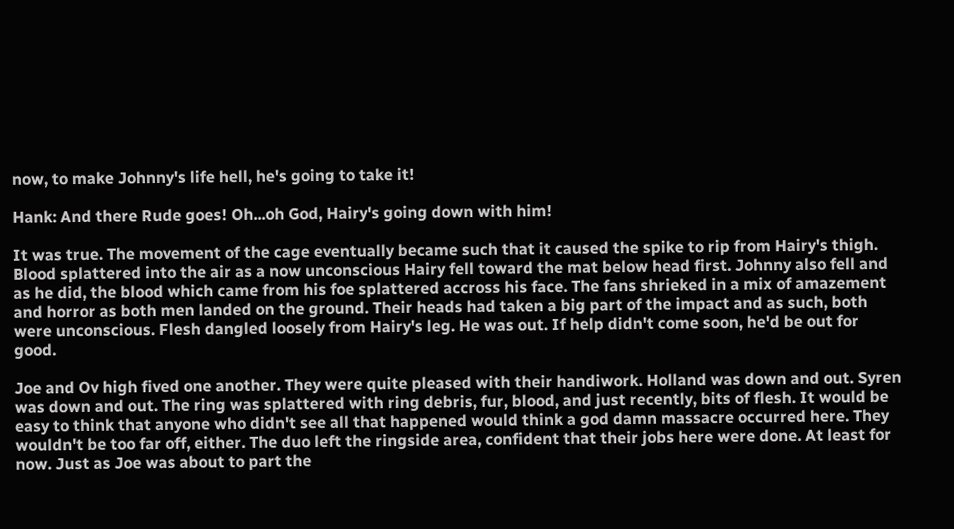now, to make Johnny's life hell, he's going to take it!

Hank: And there Rude goes! Oh...oh God, Hairy's going down with him!

It was true. The movement of the cage eventually became such that it caused the spike to rip from Hairy's thigh. Blood splattered into the air as a now unconscious Hairy fell toward the mat below head first. Johnny also fell and as he did, the blood which came from his foe splattered accross his face. The fans shrieked in a mix of amazement and horror as both men landed on the ground. Their heads had taken a big part of the impact and as such, both were unconscious. Flesh dangled loosely from Hairy's leg. He was out. If help didn't come soon, he'd be out for good.

Joe and Ov high fived one another. They were quite pleased with their handiwork. Holland was down and out. Syren was down and out. The ring was splattered with ring debris, fur, blood, and just recently, bits of flesh. It would be easy to think that anyone who didn't see all that happened would think a god damn massacre occurred here. They wouldn't be too far off, either. The duo left the ringside area, confident that their jobs here were done. At least for now. Just as Joe was about to part the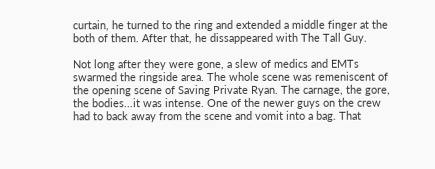curtain, he turned to the ring and extended a middle finger at the both of them. After that, he dissappeared with The Tall Guy.

Not long after they were gone, a slew of medics and EMTs swarmed the ringside area. The whole scene was remeniscent of the opening scene of Saving Private Ryan. The carnage, the gore, the bodies...it was intense. One of the newer guys on the crew had to back away from the scene and vomit into a bag. That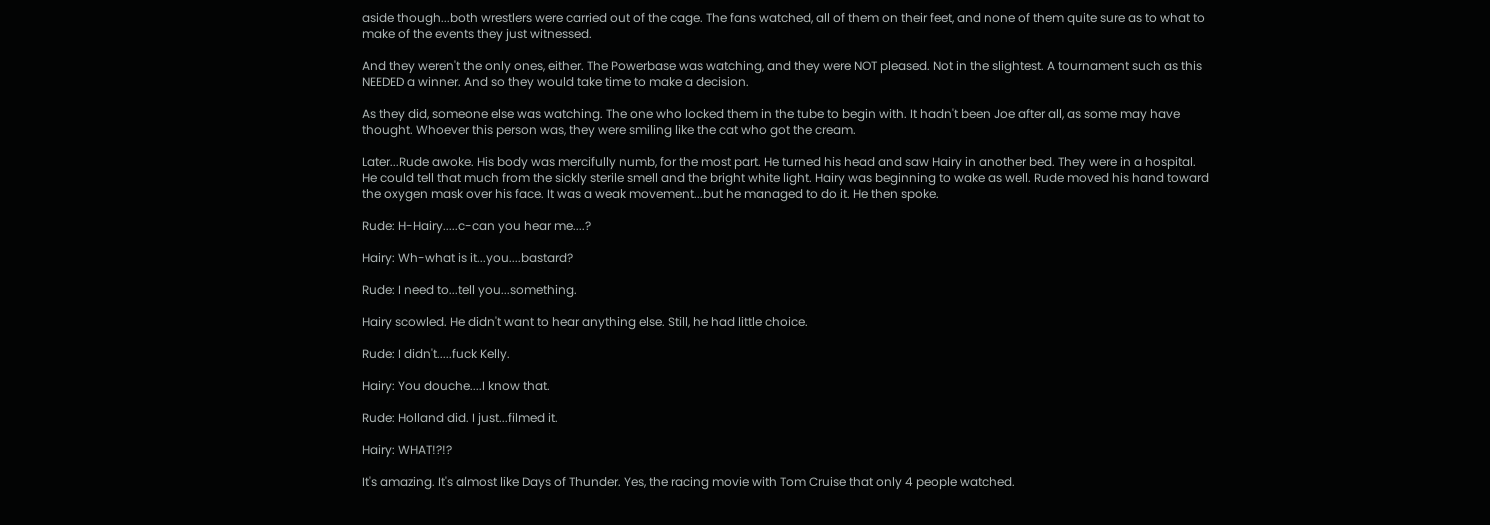aside though...both wrestlers were carried out of the cage. The fans watched, all of them on their feet, and none of them quite sure as to what to make of the events they just witnessed.

And they weren't the only ones, either. The Powerbase was watching, and they were NOT pleased. Not in the slightest. A tournament such as this NEEDED a winner. And so they would take time to make a decision.

As they did, someone else was watching. The one who locked them in the tube to begin with. It hadn't been Joe after all, as some may have thought. Whoever this person was, they were smiling like the cat who got the cream.

Later...Rude awoke. His body was mercifully numb, for the most part. He turned his head and saw Hairy in another bed. They were in a hospital. He could tell that much from the sickly sterile smell and the bright white light. Hairy was beginning to wake as well. Rude moved his hand toward the oxygen mask over his face. It was a weak movement...but he managed to do it. He then spoke.

Rude: H-Hairy.....c-can you hear me....?

Hairy: Wh-what is it...you....bastard?

Rude: I need to...tell you...something.

Hairy scowled. He didn't want to hear anything else. Still, he had little choice.

Rude: I didn't.....fuck Kelly.

Hairy: You douche....I know that.

Rude: Holland did. I just...filmed it.

Hairy: WHAT!?!?

It's amazing. It's almost like Days of Thunder. Yes, the racing movie with Tom Cruise that only 4 people watched.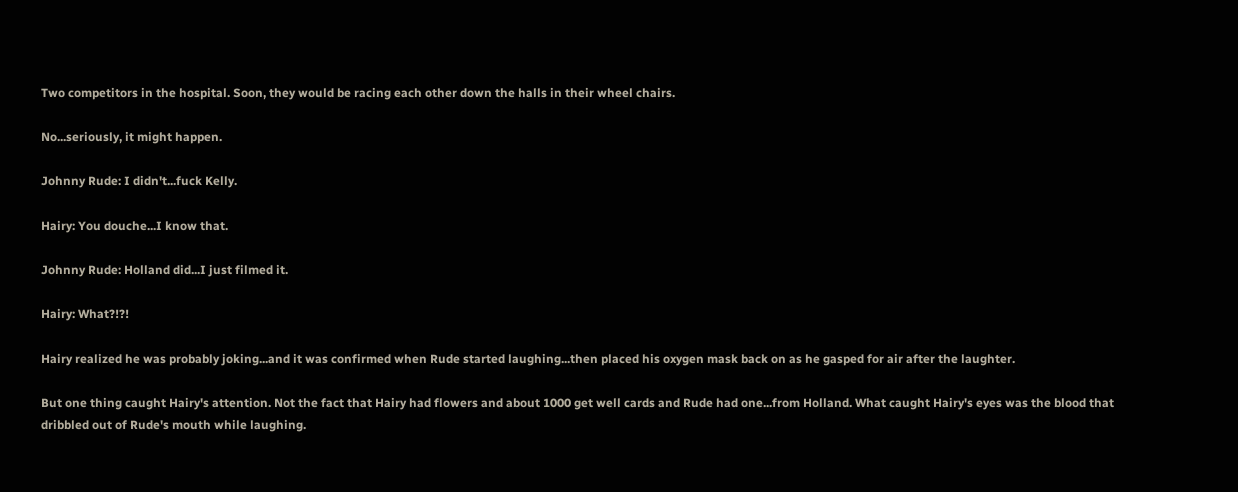Two competitors in the hospital. Soon, they would be racing each other down the halls in their wheel chairs.

No...seriously, it might happen.

Johnny Rude: I didn't...fuck Kelly.

Hairy: You douche...I know that.

Johnny Rude: Holland did...I just filmed it.

Hairy: What?!?!

Hairy realized he was probably joking...and it was confirmed when Rude started laughing...then placed his oxygen mask back on as he gasped for air after the laughter.

But one thing caught Hairy's attention. Not the fact that Hairy had flowers and about 1000 get well cards and Rude had one...from Holland. What caught Hairy's eyes was the blood that dribbled out of Rude's mouth while laughing.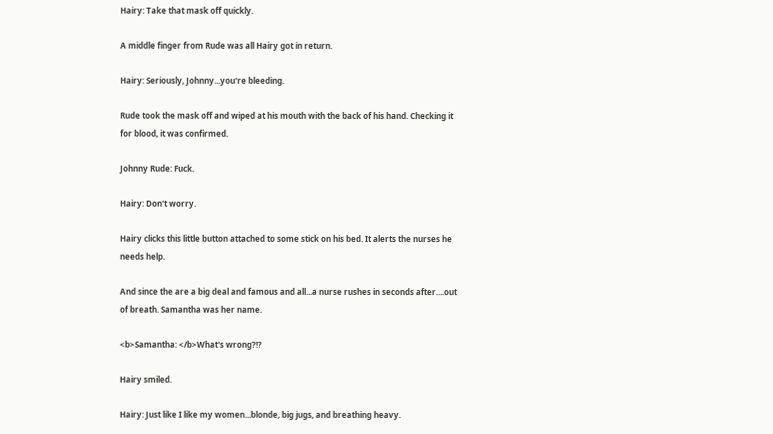Hairy: Take that mask off quickly.

A middle finger from Rude was all Hairy got in return.

Hairy: Seriously, Johnny...you're bleeding.

Rude took the mask off and wiped at his mouth with the back of his hand. Checking it for blood, it was confirmed.

Johnny Rude: Fuck.

Hairy: Don't worry.

Hairy clicks this little button attached to some stick on his bed. It alerts the nurses he needs help.

And since the are a big deal and famous and all...a nurse rushes in seconds after....out of breath. Samantha was her name.

<b>Samantha: </b>What's wrong?!?

Hairy smiled.

Hairy: Just like I like my women...blonde, big jugs, and breathing heavy.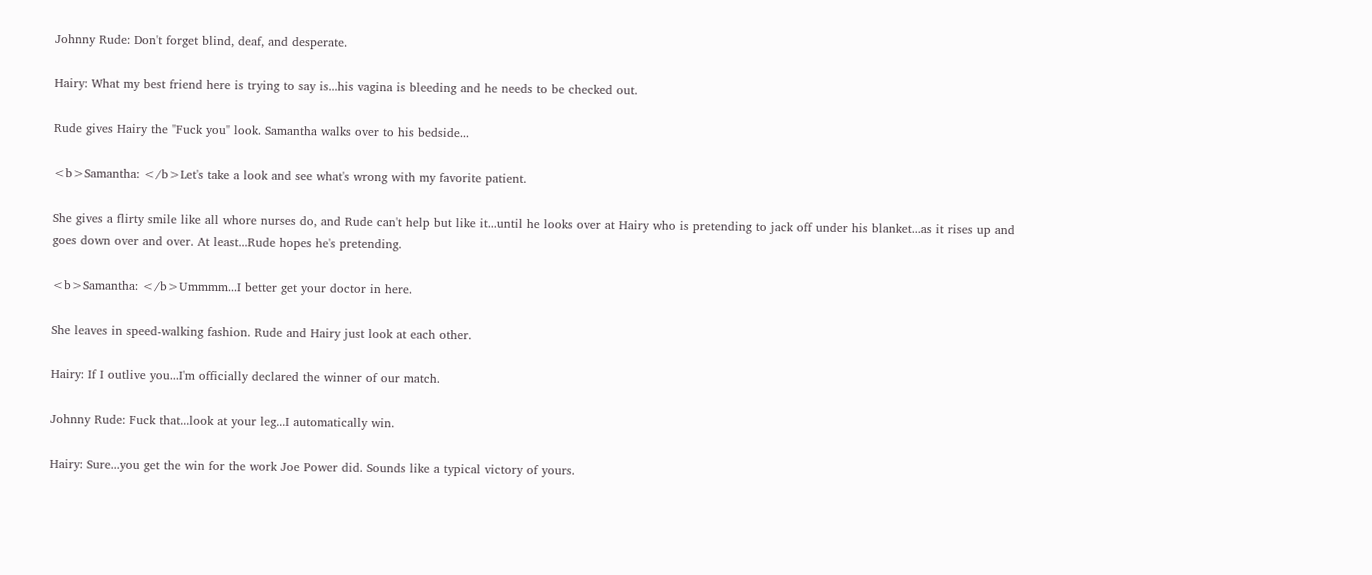Johnny Rude: Don't forget blind, deaf, and desperate.

Hairy: What my best friend here is trying to say is...his vagina is bleeding and he needs to be checked out.

Rude gives Hairy the "Fuck you" look. Samantha walks over to his bedside...

<b>Samantha: </b>Let's take a look and see what's wrong with my favorite patient.

She gives a flirty smile like all whore nurses do, and Rude can't help but like it...until he looks over at Hairy who is pretending to jack off under his blanket...as it rises up and goes down over and over. At least...Rude hopes he's pretending.

<b>Samantha: </b>Ummmm...I better get your doctor in here.

She leaves in speed-walking fashion. Rude and Hairy just look at each other.

Hairy: If I outlive you...I'm officially declared the winner of our match.

Johnny Rude: Fuck that...look at your leg...I automatically win.

Hairy: Sure...you get the win for the work Joe Power did. Sounds like a typical victory of yours.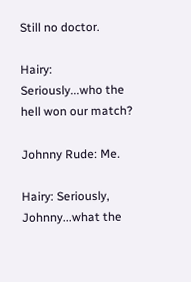Still no doctor.

Hairy: Seriously...who the hell won our match?

Johnny Rude: Me.

Hairy: Seriously, Johnny...what the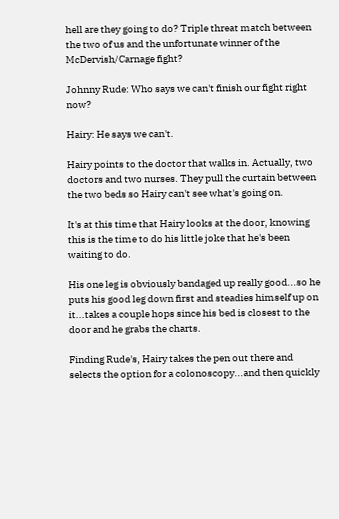hell are they going to do? Triple threat match between the two of us and the unfortunate winner of the McDervish/Carnage fight?

Johnny Rude: Who says we can't finish our fight right now?

Hairy: He says we can't.

Hairy points to the doctor that walks in. Actually, two doctors and two nurses. They pull the curtain between the two beds so Hairy can't see what's going on.

It's at this time that Hairy looks at the door, knowing this is the time to do his little joke that he's been waiting to do.

His one leg is obviously bandaged up really good...so he puts his good leg down first and steadies himself up on it...takes a couple hops since his bed is closest to the door and he grabs the charts.

Finding Rude's, Hairy takes the pen out there and selects the option for a colonoscopy...and then quickly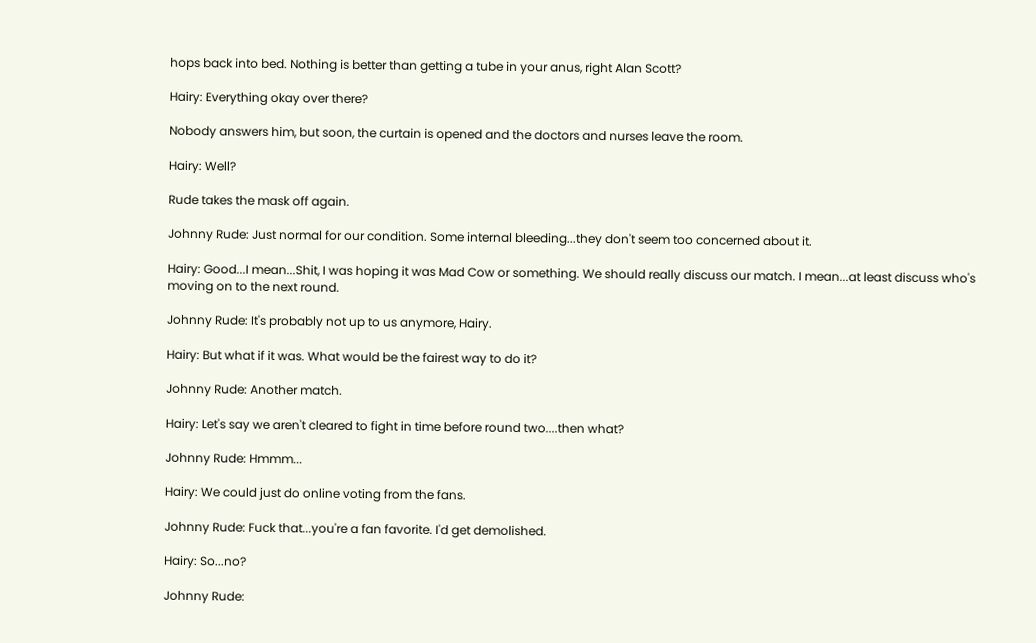hops back into bed. Nothing is better than getting a tube in your anus, right Alan Scott?

Hairy: Everything okay over there?

Nobody answers him, but soon, the curtain is opened and the doctors and nurses leave the room.

Hairy: Well?

Rude takes the mask off again.

Johnny Rude: Just normal for our condition. Some internal bleeding...they don't seem too concerned about it.

Hairy: Good...I mean...Shit, I was hoping it was Mad Cow or something. We should really discuss our match. I mean...at least discuss who's moving on to the next round.

Johnny Rude: It's probably not up to us anymore, Hairy.

Hairy: But what if it was. What would be the fairest way to do it?

Johnny Rude: Another match.

Hairy: Let's say we aren't cleared to fight in time before round two....then what?

Johnny Rude: Hmmm...

Hairy: We could just do online voting from the fans.

Johnny Rude: Fuck that...you're a fan favorite. I'd get demolished.

Hairy: So...no?

Johnny Rude: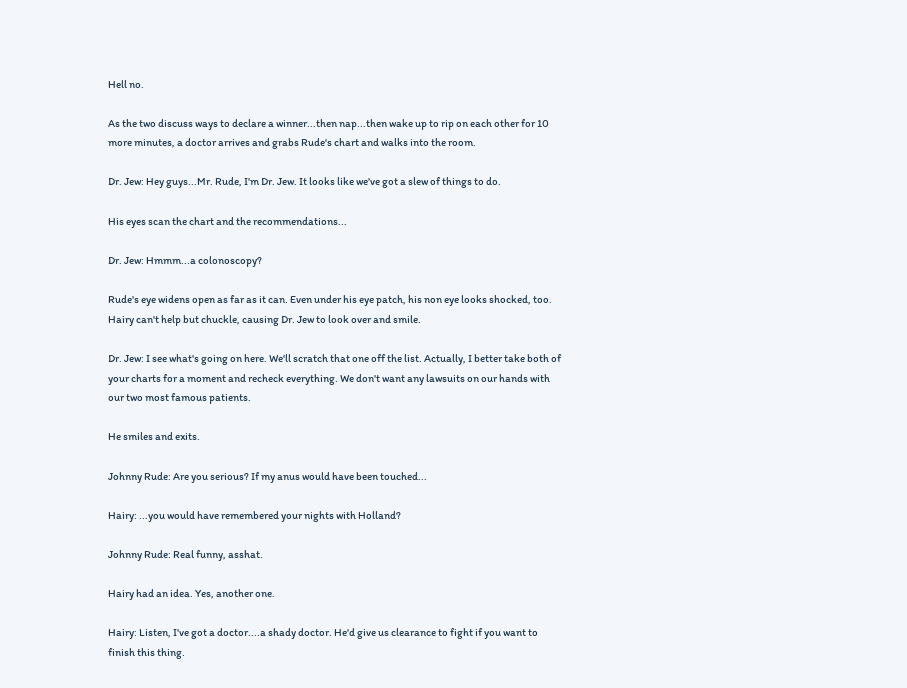Hell no.

As the two discuss ways to declare a winner...then nap...then wake up to rip on each other for 10 more minutes, a doctor arrives and grabs Rude's chart and walks into the room.

Dr. Jew: Hey guys...Mr. Rude, I'm Dr. Jew. It looks like we've got a slew of things to do.

His eyes scan the chart and the recommendations...

Dr. Jew: Hmmm...a colonoscopy?

Rude's eye widens open as far as it can. Even under his eye patch, his non eye looks shocked, too. Hairy can't help but chuckle, causing Dr. Jew to look over and smile.

Dr. Jew: I see what's going on here. We'll scratch that one off the list. Actually, I better take both of your charts for a moment and recheck everything. We don't want any lawsuits on our hands with our two most famous patients.

He smiles and exits.

Johnny Rude: Are you serious? If my anus would have been touched...

Hairy: ...you would have remembered your nights with Holland?

Johnny Rude: Real funny, asshat.

Hairy had an idea. Yes, another one.

Hairy: Listen, I've got a doctor....a shady doctor. He'd give us clearance to fight if you want to finish this thing.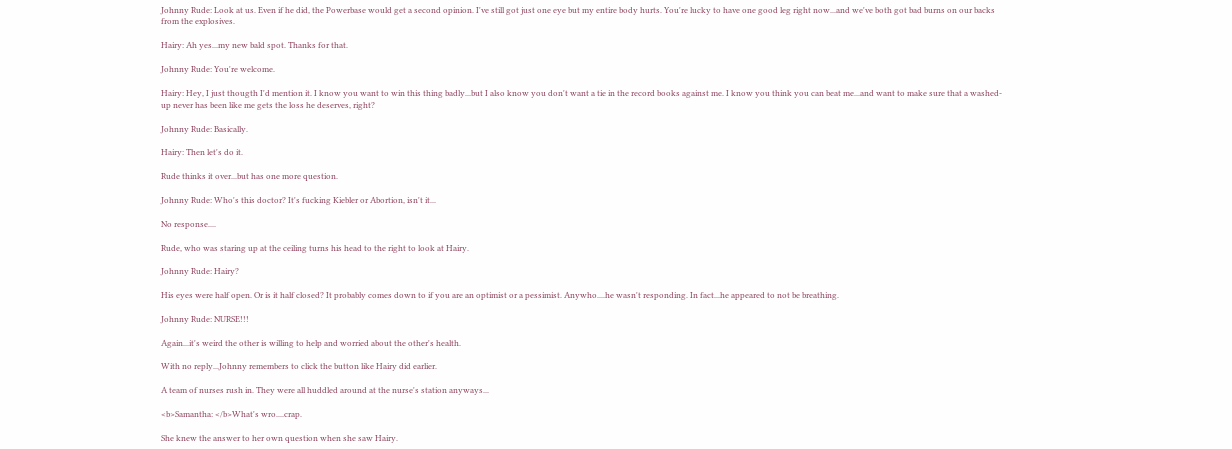Johnny Rude: Look at us. Even if he did, the Powerbase would get a second opinion. I've still got just one eye but my entire body hurts. You're lucky to have one good leg right now...and we've both got bad burns on our backs from the explosives.

Hairy: Ah yes...my new bald spot. Thanks for that.

Johnny Rude: You're welcome.

Hairy: Hey, I just thougth I'd mention it. I know you want to win this thing badly...but I also know you don't want a tie in the record books against me. I know you think you can beat me...and want to make sure that a washed-up never has been like me gets the loss he deserves, right?

Johnny Rude: Basically.

Hairy: Then let's do it.

Rude thinks it over...but has one more question.

Johnny Rude: Who's this doctor? It's fucking Kiebler or Abortion, isn't it...

No response....

Rude, who was staring up at the ceiling turns his head to the right to look at Hairy.

Johnny Rude: Hairy?

His eyes were half open. Or is it half closed? It probably comes down to if you are an optimist or a pessimist. Anywho....he wasn't responding. In fact...he appeared to not be breathing.

Johnny Rude: NURSE!!!

Again...it's weird the other is willing to help and worried about the other's health.

With no reply...Johnny remembers to click the button like Hairy did earlier.

A team of nurses rush in. They were all huddled around at the nurse's station anyways...

<b>Samantha: </b>What's wro....crap.

She knew the answer to her own question when she saw Hairy.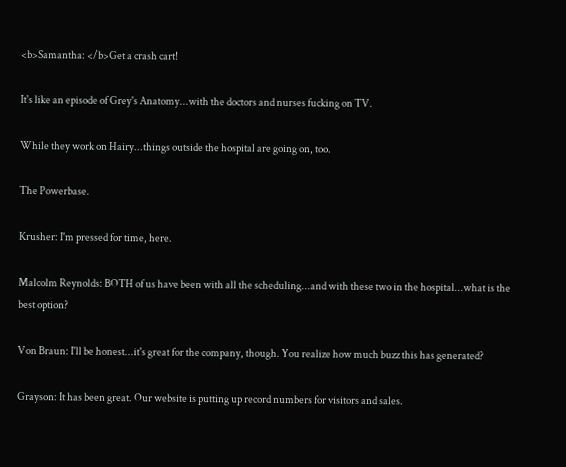<b>Samantha: </b>Get a crash cart!

It's like an episode of Grey's Anatomy...with the doctors and nurses fucking on TV.

While they work on Hairy...things outside the hospital are going on, too.

The Powerbase.

Krusher: I'm pressed for time, here.

Malcolm Reynolds: BOTH of us have been with all the scheduling...and with these two in the hospital...what is the best option?

Von Braun: I'll be honest...it's great for the company, though. You realize how much buzz this has generated?

Grayson: It has been great. Our website is putting up record numbers for visitors and sales.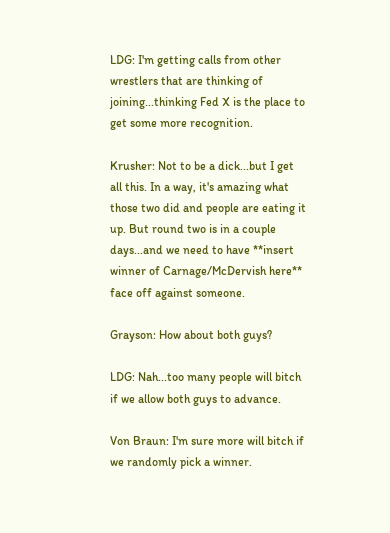LDG: I'm getting calls from other wrestlers that are thinking of joining...thinking Fed X is the place to get some more recognition.

Krusher: Not to be a dick...but I get all this. In a way, it's amazing what those two did and people are eating it up. But round two is in a couple days...and we need to have **insert winner of Carnage/McDervish here** face off against someone.

Grayson: How about both guys?

LDG: Nah...too many people will bitch if we allow both guys to advance.

Von Braun: I'm sure more will bitch if we randomly pick a winner.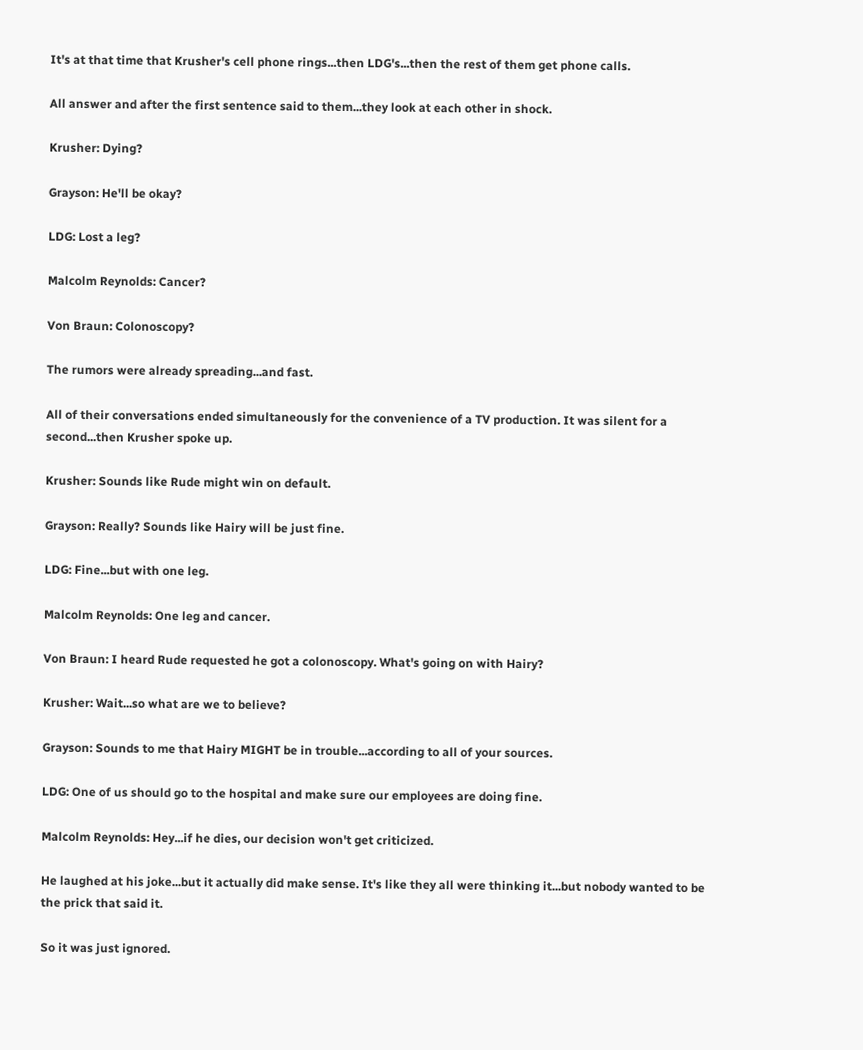It's at that time that Krusher's cell phone rings...then LDG's...then the rest of them get phone calls.

All answer and after the first sentence said to them...they look at each other in shock.

Krusher: Dying?

Grayson: He'll be okay?

LDG: Lost a leg?

Malcolm Reynolds: Cancer?

Von Braun: Colonoscopy?

The rumors were already spreading...and fast.

All of their conversations ended simultaneously for the convenience of a TV production. It was silent for a second...then Krusher spoke up.

Krusher: Sounds like Rude might win on default.

Grayson: Really? Sounds like Hairy will be just fine.

LDG: Fine...but with one leg.

Malcolm Reynolds: One leg and cancer.

Von Braun: I heard Rude requested he got a colonoscopy. What's going on with Hairy?

Krusher: Wait...so what are we to believe?

Grayson: Sounds to me that Hairy MIGHT be in trouble...according to all of your sources.

LDG: One of us should go to the hospital and make sure our employees are doing fine.

Malcolm Reynolds: Hey...if he dies, our decision won't get criticized.

He laughed at his joke...but it actually did make sense. It's like they all were thinking it...but nobody wanted to be the prick that said it.

So it was just ignored.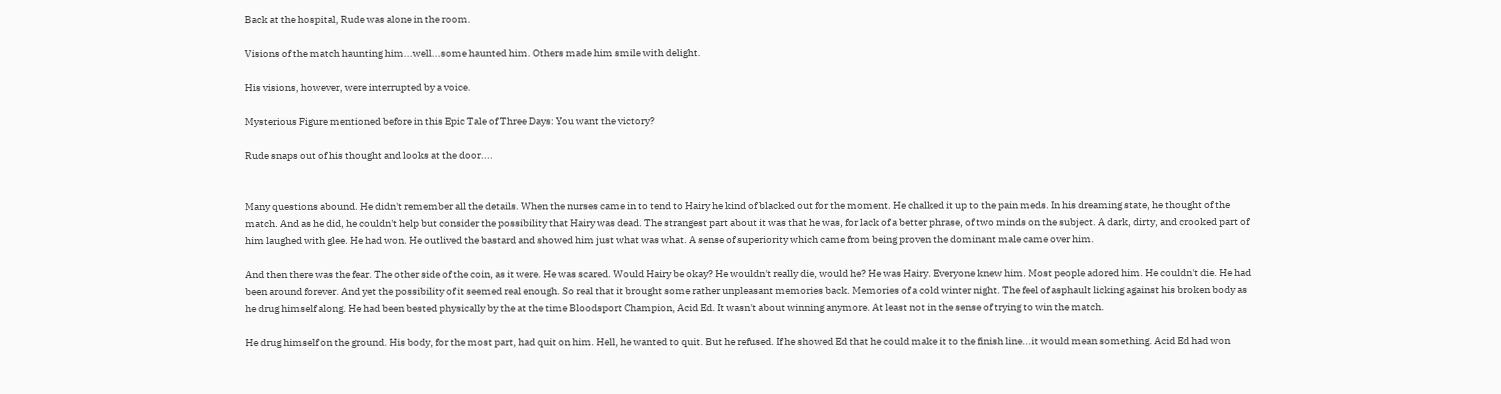Back at the hospital, Rude was alone in the room.

Visions of the match haunting him...well...some haunted him. Others made him smile with delight.

His visions, however, were interrupted by a voice.

Mysterious Figure mentioned before in this Epic Tale of Three Days: You want the victory?

Rude snaps out of his thought and looks at the door....


Many questions abound. He didn't remember all the details. When the nurses came in to tend to Hairy he kind of blacked out for the moment. He chalked it up to the pain meds. In his dreaming state, he thought of the match. And as he did, he couldn't help but consider the possibility that Hairy was dead. The strangest part about it was that he was, for lack of a better phrase, of two minds on the subject. A dark, dirty, and crooked part of him laughed with glee. He had won. He outlived the bastard and showed him just what was what. A sense of superiority which came from being proven the dominant male came over him.

And then there was the fear. The other side of the coin, as it were. He was scared. Would Hairy be okay? He wouldn't really die, would he? He was Hairy. Everyone knew him. Most people adored him. He couldn't die. He had been around forever. And yet the possibility of it seemed real enough. So real that it brought some rather unpleasant memories back. Memories of a cold winter night. The feel of asphault licking against his broken body as he drug himself along. He had been bested physically by the at the time Bloodsport Champion, Acid Ed. It wasn't about winning anymore. At least not in the sense of trying to win the match.

He drug himself on the ground. His body, for the most part, had quit on him. Hell, he wanted to quit. But he refused. If he showed Ed that he could make it to the finish line...it would mean something. Acid Ed had won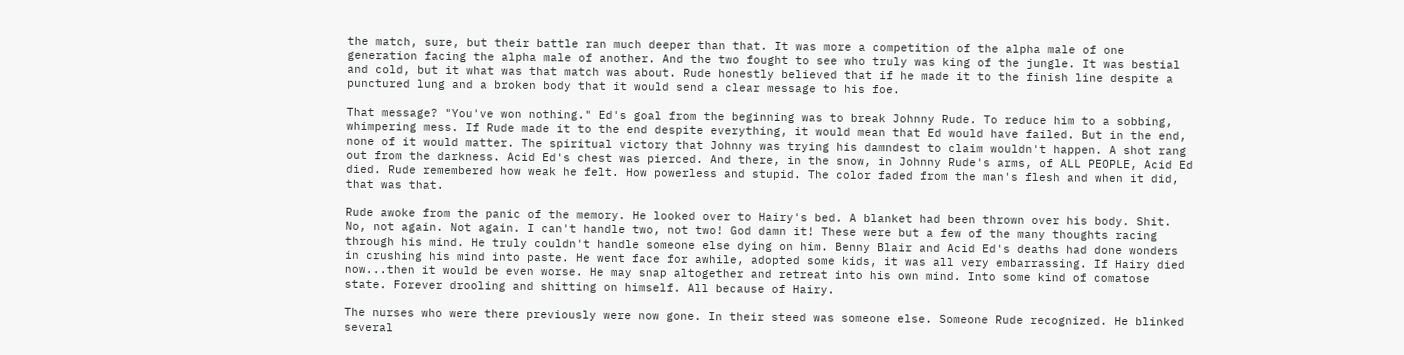the match, sure, but their battle ran much deeper than that. It was more a competition of the alpha male of one generation facing the alpha male of another. And the two fought to see who truly was king of the jungle. It was bestial and cold, but it what was that match was about. Rude honestly believed that if he made it to the finish line despite a punctured lung and a broken body that it would send a clear message to his foe.

That message? "You've won nothing." Ed's goal from the beginning was to break Johnny Rude. To reduce him to a sobbing, whimpering mess. If Rude made it to the end despite everything, it would mean that Ed would have failed. But in the end, none of it would matter. The spiritual victory that Johnny was trying his damndest to claim wouldn't happen. A shot rang out from the darkness. Acid Ed's chest was pierced. And there, in the snow, in Johnny Rude's arms, of ALL PEOPLE, Acid Ed died. Rude remembered how weak he felt. How powerless and stupid. The color faded from the man's flesh and when it did, that was that.

Rude awoke from the panic of the memory. He looked over to Hairy's bed. A blanket had been thrown over his body. Shit. No, not again. Not again. I can't handle two, not two! God damn it! These were but a few of the many thoughts racing through his mind. He truly couldn't handle someone else dying on him. Benny Blair and Acid Ed's deaths had done wonders in crushing his mind into paste. He went face for awhile, adopted some kids, it was all very embarrassing. If Hairy died now...then it would be even worse. He may snap altogether and retreat into his own mind. Into some kind of comatose state. Forever drooling and shitting on himself. All because of Hairy.

The nurses who were there previously were now gone. In their steed was someone else. Someone Rude recognized. He blinked several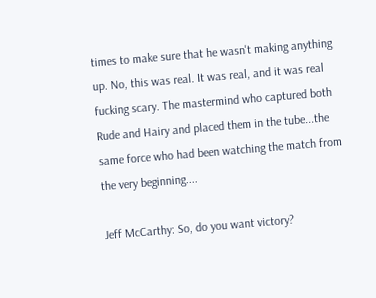times to make sure that he wasn't making anything up. No, this was real. It was real, and it was real fucking scary. The mastermind who captured both Rude and Hairy and placed them in the tube...the same force who had been watching the match from the very beginning....

Jeff McCarthy: So, do you want victory?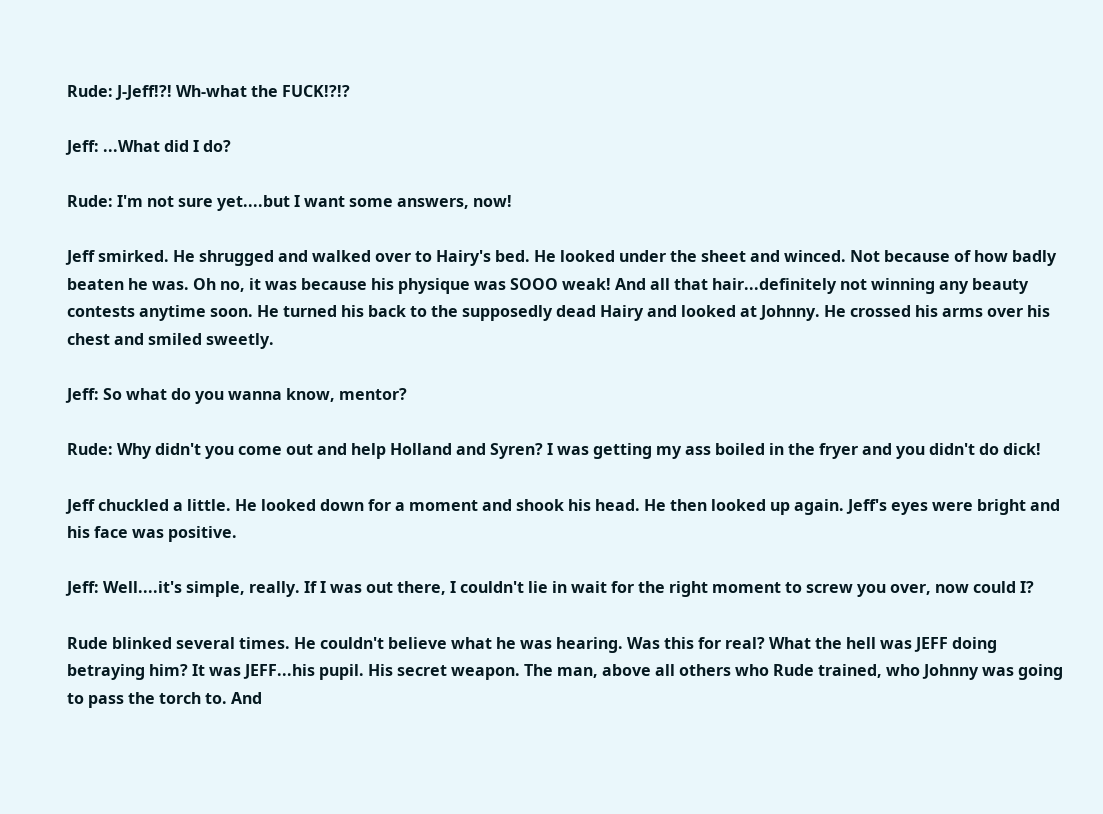Rude: J-Jeff!?! Wh-what the FUCK!?!?

Jeff: ...What did I do?

Rude: I'm not sure yet....but I want some answers, now!

Jeff smirked. He shrugged and walked over to Hairy's bed. He looked under the sheet and winced. Not because of how badly beaten he was. Oh no, it was because his physique was SOOO weak! And all that hair...definitely not winning any beauty contests anytime soon. He turned his back to the supposedly dead Hairy and looked at Johnny. He crossed his arms over his chest and smiled sweetly.

Jeff: So what do you wanna know, mentor?

Rude: Why didn't you come out and help Holland and Syren? I was getting my ass boiled in the fryer and you didn't do dick!

Jeff chuckled a little. He looked down for a moment and shook his head. He then looked up again. Jeff's eyes were bright and his face was positive.

Jeff: Well....it's simple, really. If I was out there, I couldn't lie in wait for the right moment to screw you over, now could I?

Rude blinked several times. He couldn't believe what he was hearing. Was this for real? What the hell was JEFF doing betraying him? It was JEFF...his pupil. His secret weapon. The man, above all others who Rude trained, who Johnny was going to pass the torch to. And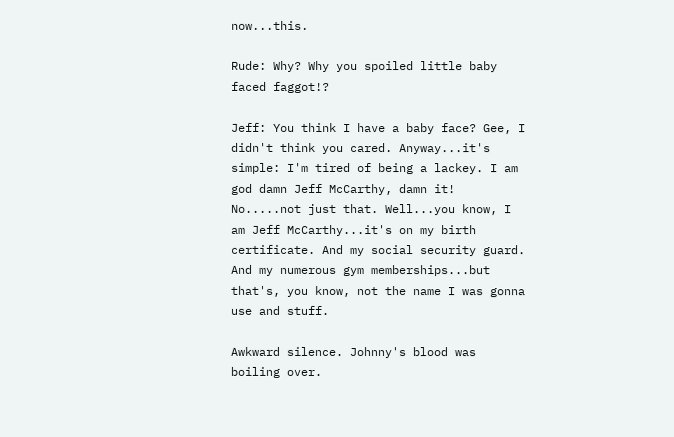now...this.

Rude: Why? Why you spoiled little baby faced faggot!?

Jeff: You think I have a baby face? Gee, I didn't think you cared. Anyway...it's simple: I'm tired of being a lackey. I am god damn Jeff McCarthy, damn it! No.....not just that. Well...you know, I am Jeff McCarthy...it's on my birth certificate. And my social security guard. And my numerous gym memberships...but that's, you know, not the name I was gonna use and stuff.

Awkward silence. Johnny's blood was boiling over.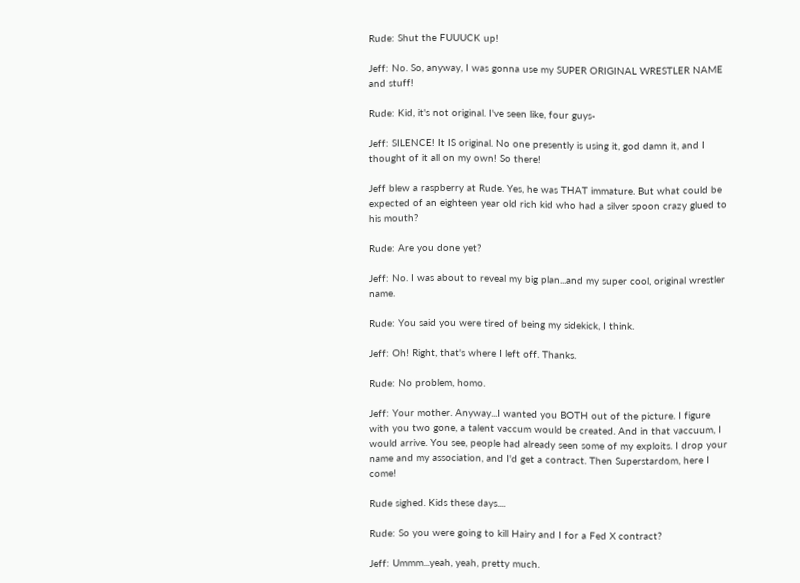Rude: Shut the FUUUCK up!

Jeff: No. So, anyway, I was gonna use my SUPER ORIGINAL WRESTLER NAME and stuff!

Rude: Kid, it's not original. I've seen like, four guys-

Jeff: SILENCE! It IS original. No one presently is using it, god damn it, and I thought of it all on my own! So there!

Jeff blew a raspberry at Rude. Yes, he was THAT immature. But what could be expected of an eighteen year old rich kid who had a silver spoon crazy glued to his mouth?

Rude: Are you done yet?

Jeff: No. I was about to reveal my big plan...and my super cool, original wrestler name.

Rude: You said you were tired of being my sidekick, I think.

Jeff: Oh! Right, that's where I left off. Thanks.

Rude: No problem, homo.

Jeff: Your mother. Anyway...I wanted you BOTH out of the picture. I figure with you two gone, a talent vaccum would be created. And in that vaccuum, I would arrive. You see, people had already seen some of my exploits. I drop your name and my association, and I'd get a contract. Then Superstardom, here I come!

Rude sighed. Kids these days....

Rude: So you were going to kill Hairy and I for a Fed X contract?

Jeff: Ummm...yeah, yeah, pretty much.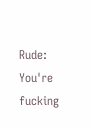Rude: You're fucking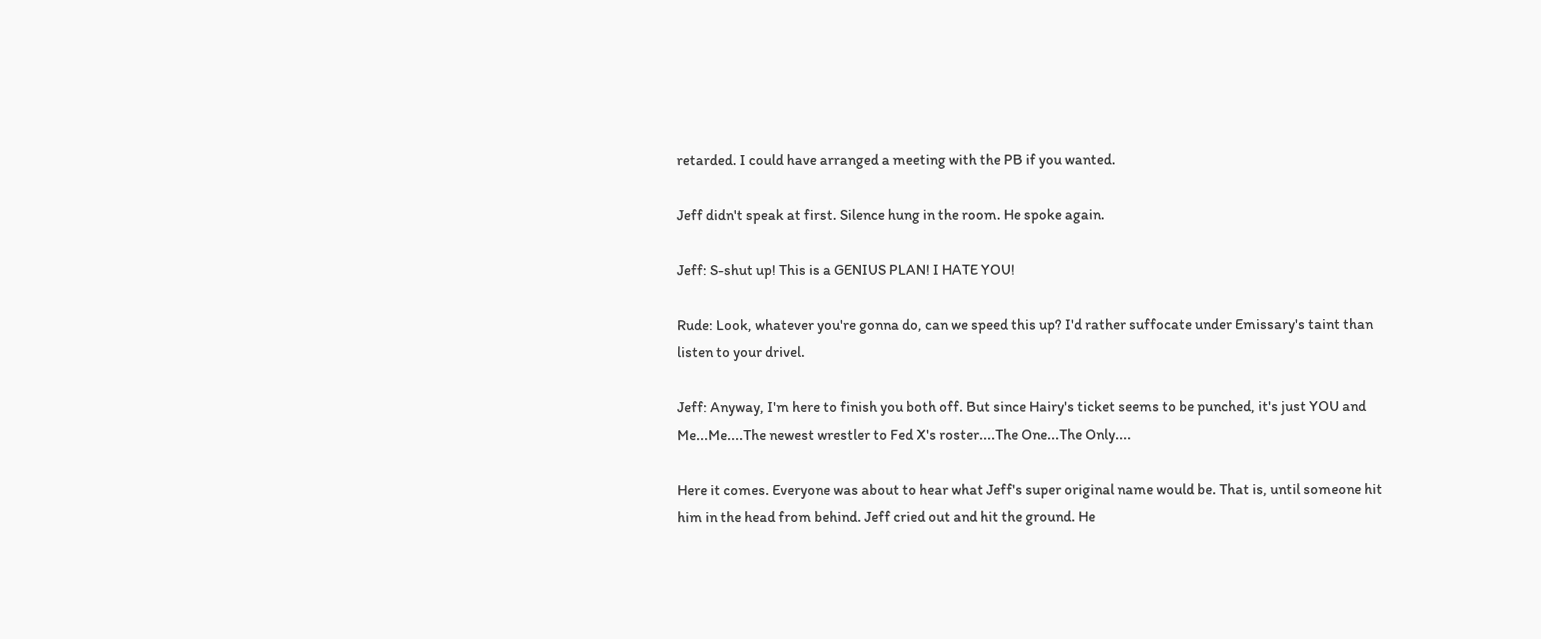retarded. I could have arranged a meeting with the PB if you wanted.

Jeff didn't speak at first. Silence hung in the room. He spoke again.

Jeff: S-shut up! This is a GENIUS PLAN! I HATE YOU!

Rude: Look, whatever you're gonna do, can we speed this up? I'd rather suffocate under Emissary's taint than listen to your drivel.

Jeff: Anyway, I'm here to finish you both off. But since Hairy's ticket seems to be punched, it's just YOU and Me...Me....The newest wrestler to Fed X's roster....The One...The Only....

Here it comes. Everyone was about to hear what Jeff's super original name would be. That is, until someone hit him in the head from behind. Jeff cried out and hit the ground. He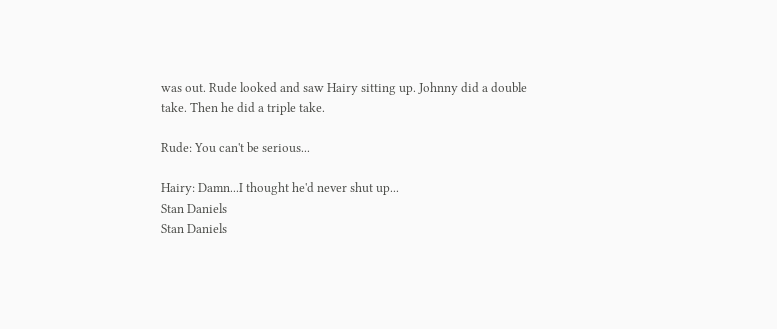was out. Rude looked and saw Hairy sitting up. Johnny did a double take. Then he did a triple take.

Rude: You can't be serious...

Hairy: Damn...I thought he'd never shut up...
Stan Daniels
Stan Daniels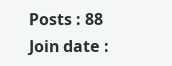Posts : 88
Join date :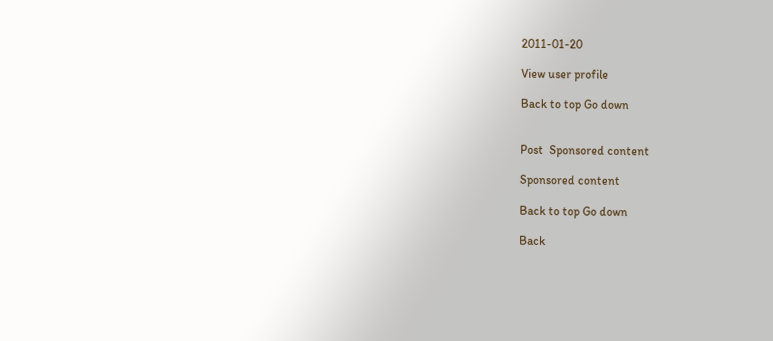2011-01-20

View user profile

Back to top Go down


Post  Sponsored content

Sponsored content

Back to top Go down

Back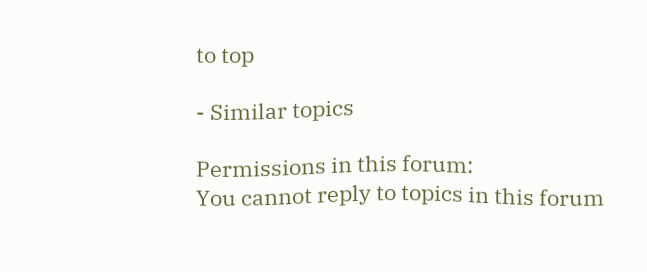to top

- Similar topics

Permissions in this forum:
You cannot reply to topics in this forum